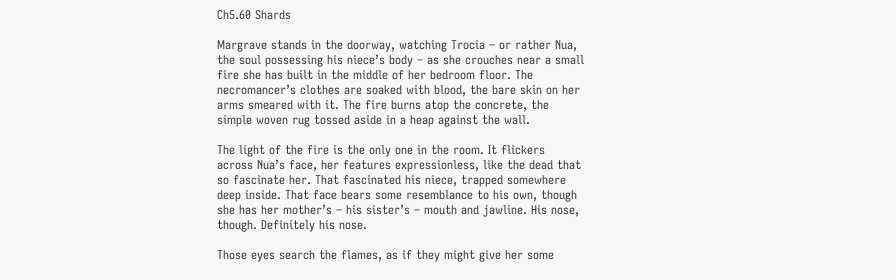Ch5.60 Shards

Margrave stands in the doorway, watching Trocia – or rather Nua, the soul possessing his niece’s body – as she crouches near a small fire she has built in the middle of her bedroom floor. The necromancer’s clothes are soaked with blood, the bare skin on her arms smeared with it. The fire burns atop the concrete, the simple woven rug tossed aside in a heap against the wall.

The light of the fire is the only one in the room. It flickers across Nua’s face, her features expressionless, like the dead that so fascinate her. That fascinated his niece, trapped somewhere deep inside. That face bears some resemblance to his own, though she has her mother’s – his sister’s – mouth and jawline. His nose, though. Definitely his nose.

Those eyes search the flames, as if they might give her some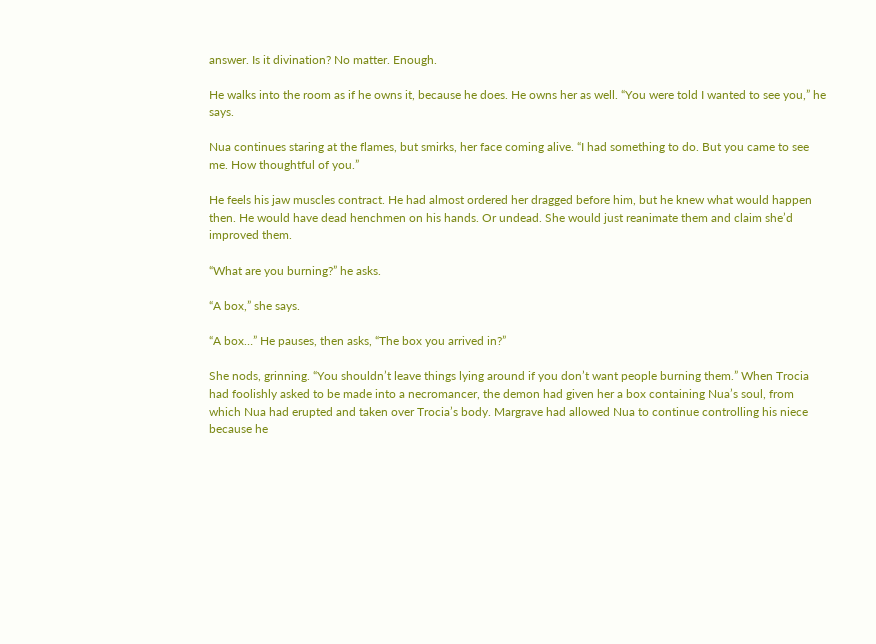answer. Is it divination? No matter. Enough.

He walks into the room as if he owns it, because he does. He owns her as well. “You were told I wanted to see you,” he says.

Nua continues staring at the flames, but smirks, her face coming alive. “I had something to do. But you came to see me. How thoughtful of you.”

He feels his jaw muscles contract. He had almost ordered her dragged before him, but he knew what would happen then. He would have dead henchmen on his hands. Or undead. She would just reanimate them and claim she’d improved them.

“What are you burning?” he asks.

“A box,” she says.

“A box…” He pauses, then asks, “The box you arrived in?”

She nods, grinning. “You shouldn’t leave things lying around if you don’t want people burning them.” When Trocia had foolishly asked to be made into a necromancer, the demon had given her a box containing Nua’s soul, from which Nua had erupted and taken over Trocia’s body. Margrave had allowed Nua to continue controlling his niece because he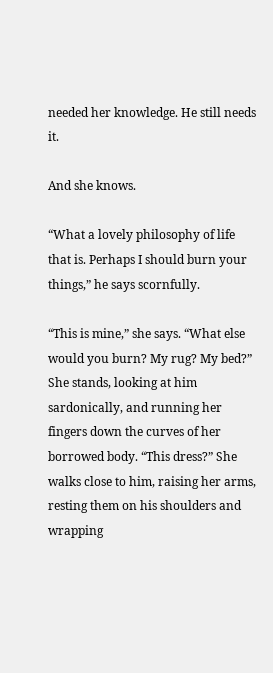needed her knowledge. He still needs it.

And she knows.

“What a lovely philosophy of life that is. Perhaps I should burn your things,” he says scornfully.

“This is mine,” she says. “What else would you burn? My rug? My bed?” She stands, looking at him sardonically, and running her fingers down the curves of her borrowed body. “This dress?” She walks close to him, raising her arms, resting them on his shoulders and wrapping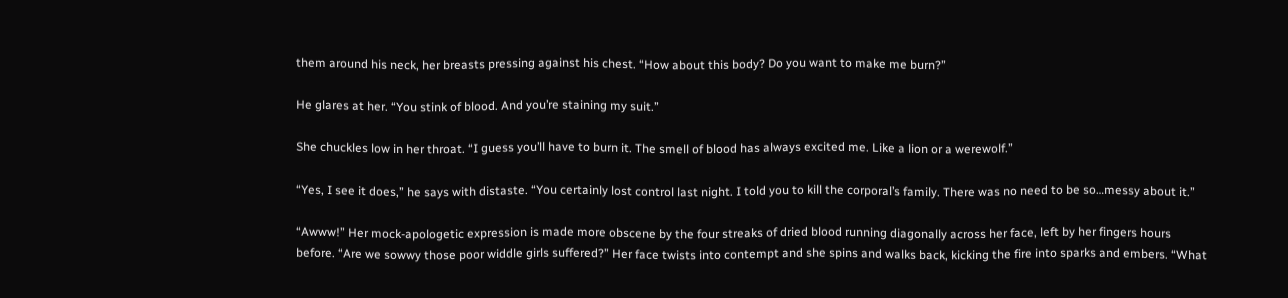them around his neck, her breasts pressing against his chest. “How about this body? Do you want to make me burn?”

He glares at her. “You stink of blood. And you’re staining my suit.”

She chuckles low in her throat. “I guess you’ll have to burn it. The smell of blood has always excited me. Like a lion or a werewolf.”

“Yes, I see it does,” he says with distaste. “You certainly lost control last night. I told you to kill the corporal’s family. There was no need to be so…messy about it.”

“Awww!” Her mock-apologetic expression is made more obscene by the four streaks of dried blood running diagonally across her face, left by her fingers hours before. “Are we sowwy those poor widdle girls suffered?” Her face twists into contempt and she spins and walks back, kicking the fire into sparks and embers. “What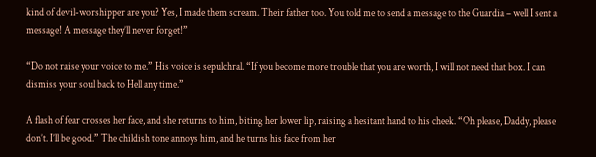kind of devil-worshipper are you? Yes, I made them scream. Their father too. You told me to send a message to the Guardia – well I sent a message! A message they’ll never forget!”

“Do not raise your voice to me.” His voice is sepulchral. “If you become more trouble that you are worth, I will not need that box. I can dismiss your soul back to Hell any time.”

A flash of fear crosses her face, and she returns to him, biting her lower lip, raising a hesitant hand to his cheek. “Oh please, Daddy, please don’t. I’ll be good.” The childish tone annoys him, and he turns his face from her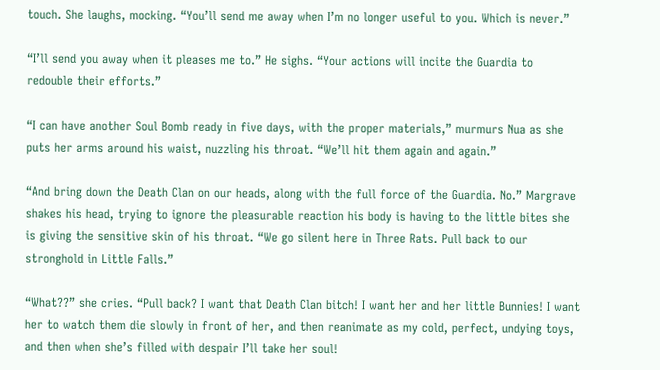touch. She laughs, mocking. “You’ll send me away when I’m no longer useful to you. Which is never.”

“I’ll send you away when it pleases me to.” He sighs. “Your actions will incite the Guardia to redouble their efforts.”

“I can have another Soul Bomb ready in five days, with the proper materials,” murmurs Nua as she puts her arms around his waist, nuzzling his throat. “We’ll hit them again and again.”

“And bring down the Death Clan on our heads, along with the full force of the Guardia. No.” Margrave shakes his head, trying to ignore the pleasurable reaction his body is having to the little bites she is giving the sensitive skin of his throat. “We go silent here in Three Rats. Pull back to our stronghold in Little Falls.”

“What??” she cries. “Pull back? I want that Death Clan bitch! I want her and her little Bunnies! I want her to watch them die slowly in front of her, and then reanimate as my cold, perfect, undying toys, and then when she’s filled with despair I’ll take her soul!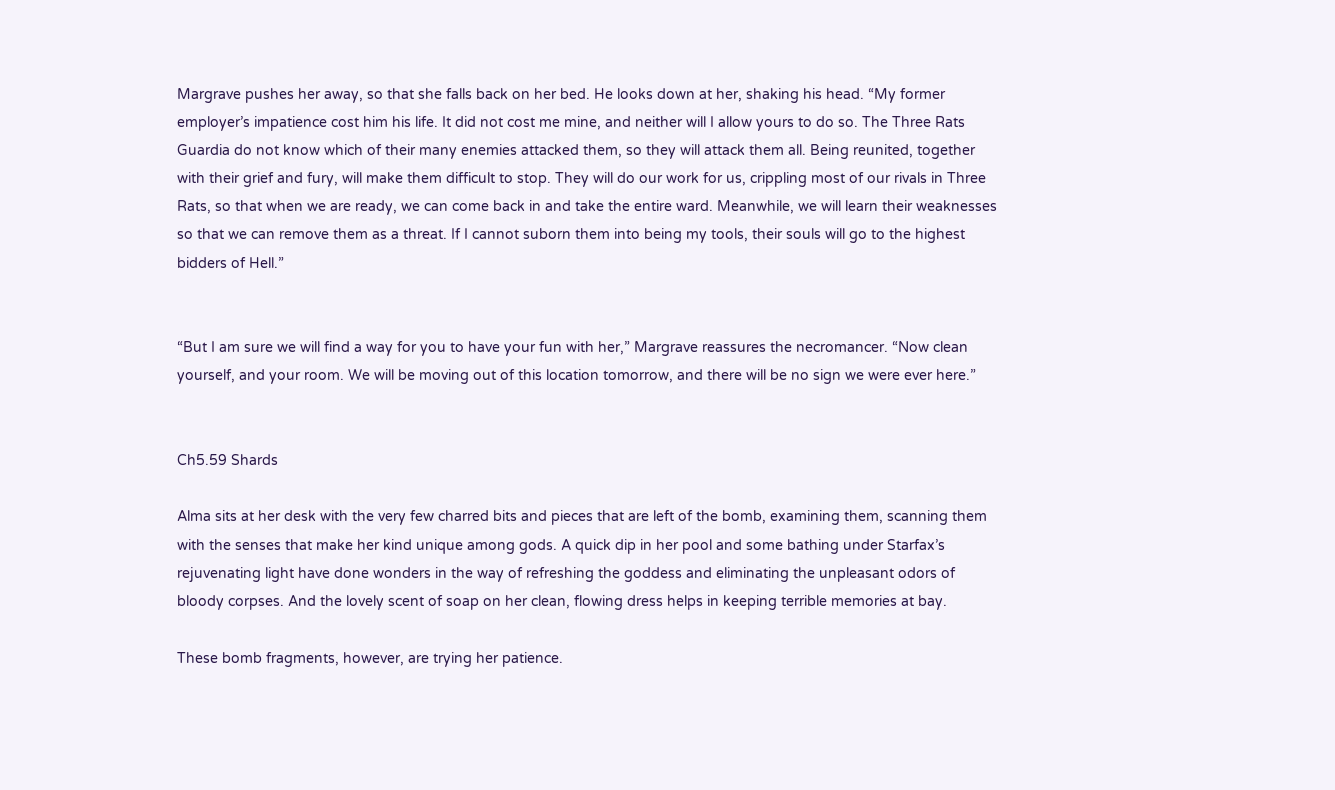Margrave pushes her away, so that she falls back on her bed. He looks down at her, shaking his head. “My former employer’s impatience cost him his life. It did not cost me mine, and neither will I allow yours to do so. The Three Rats Guardia do not know which of their many enemies attacked them, so they will attack them all. Being reunited, together with their grief and fury, will make them difficult to stop. They will do our work for us, crippling most of our rivals in Three Rats, so that when we are ready, we can come back in and take the entire ward. Meanwhile, we will learn their weaknesses so that we can remove them as a threat. If I cannot suborn them into being my tools, their souls will go to the highest bidders of Hell.”


“But I am sure we will find a way for you to have your fun with her,” Margrave reassures the necromancer. “Now clean yourself, and your room. We will be moving out of this location tomorrow, and there will be no sign we were ever here.”


Ch5.59 Shards

Alma sits at her desk with the very few charred bits and pieces that are left of the bomb, examining them, scanning them with the senses that make her kind unique among gods. A quick dip in her pool and some bathing under Starfax’s rejuvenating light have done wonders in the way of refreshing the goddess and eliminating the unpleasant odors of bloody corpses. And the lovely scent of soap on her clean, flowing dress helps in keeping terrible memories at bay.

These bomb fragments, however, are trying her patience.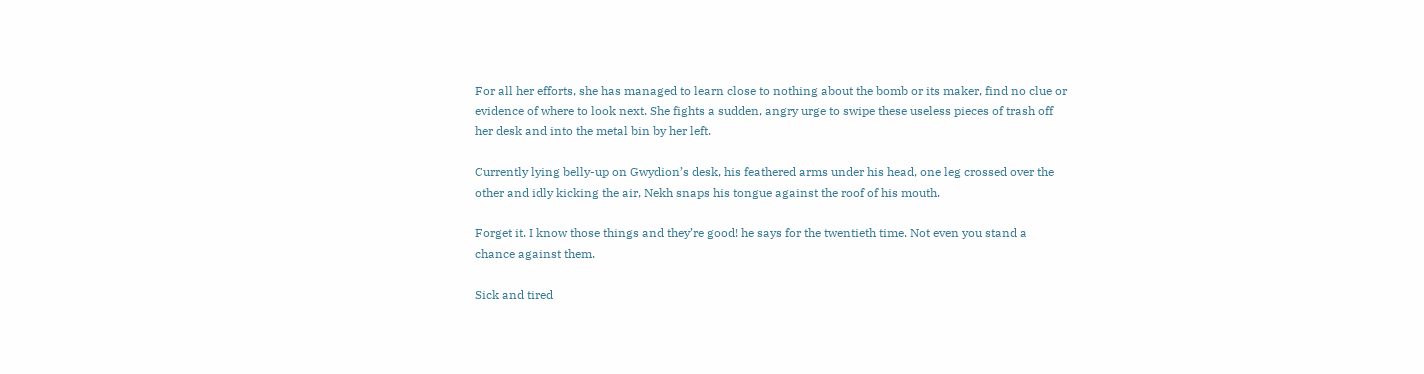For all her efforts, she has managed to learn close to nothing about the bomb or its maker, find no clue or evidence of where to look next. She fights a sudden, angry urge to swipe these useless pieces of trash off her desk and into the metal bin by her left.

Currently lying belly-up on Gwydion’s desk, his feathered arms under his head, one leg crossed over the other and idly kicking the air, Nekh snaps his tongue against the roof of his mouth.

Forget it. I know those things and they’re good! he says for the twentieth time. Not even you stand a chance against them.

Sick and tired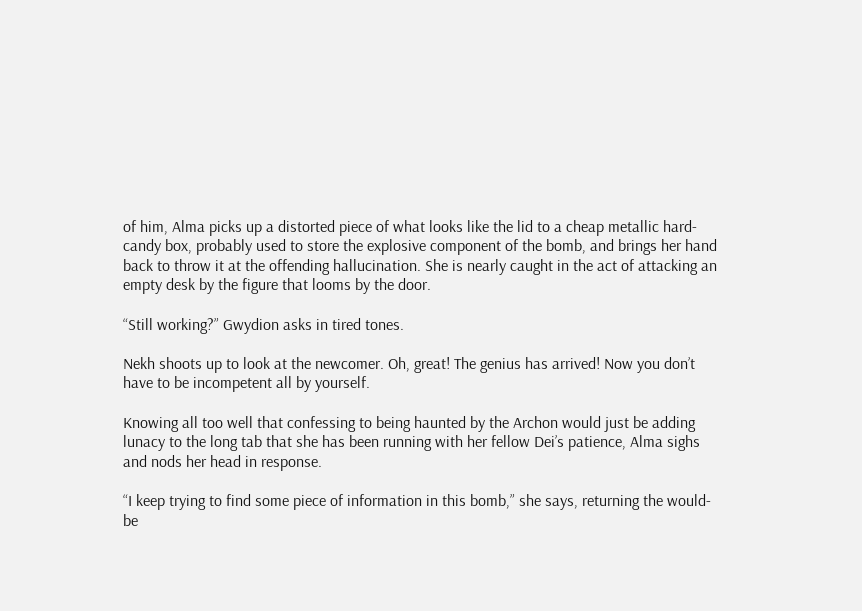of him, Alma picks up a distorted piece of what looks like the lid to a cheap metallic hard-candy box, probably used to store the explosive component of the bomb, and brings her hand back to throw it at the offending hallucination. She is nearly caught in the act of attacking an empty desk by the figure that looms by the door.

“Still working?” Gwydion asks in tired tones.

Nekh shoots up to look at the newcomer. Oh, great! The genius has arrived! Now you don’t have to be incompetent all by yourself.

Knowing all too well that confessing to being haunted by the Archon would just be adding lunacy to the long tab that she has been running with her fellow Dei’s patience, Alma sighs and nods her head in response.

“I keep trying to find some piece of information in this bomb,” she says, returning the would-be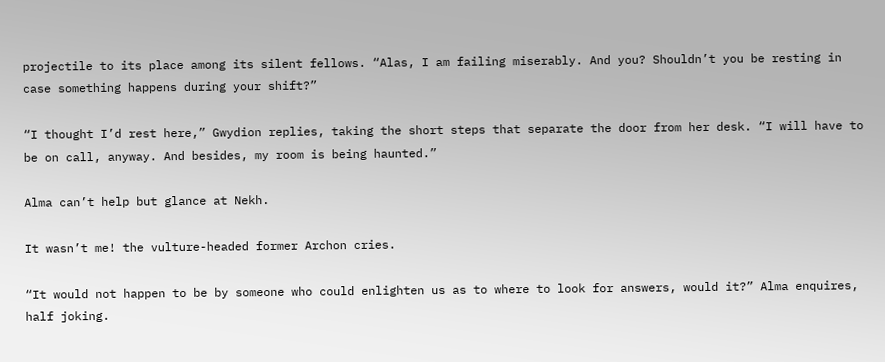projectile to its place among its silent fellows. “Alas, I am failing miserably. And you? Shouldn’t you be resting in case something happens during your shift?”

“I thought I’d rest here,” Gwydion replies, taking the short steps that separate the door from her desk. “I will have to be on call, anyway. And besides, my room is being haunted.”

Alma can’t help but glance at Nekh.

It wasn’t me! the vulture-headed former Archon cries.

“It would not happen to be by someone who could enlighten us as to where to look for answers, would it?” Alma enquires, half joking.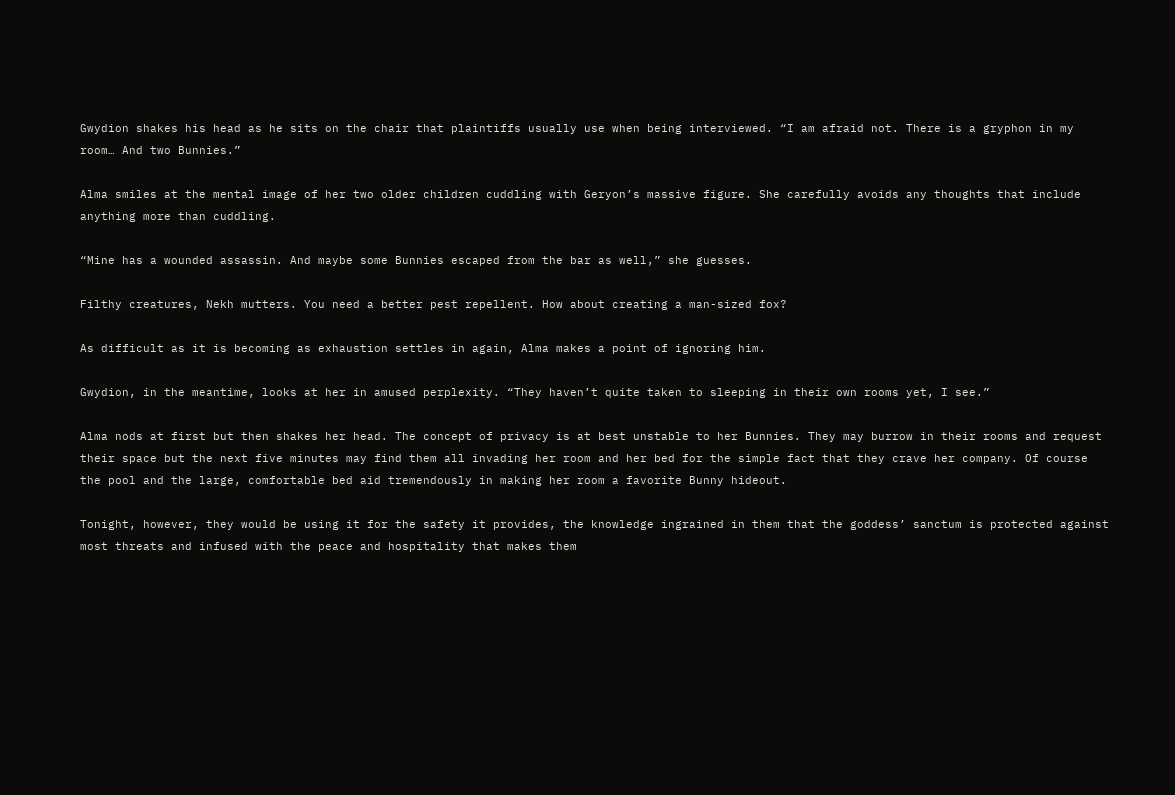Gwydion shakes his head as he sits on the chair that plaintiffs usually use when being interviewed. “I am afraid not. There is a gryphon in my room… And two Bunnies.”

Alma smiles at the mental image of her two older children cuddling with Geryon’s massive figure. She carefully avoids any thoughts that include anything more than cuddling.

“Mine has a wounded assassin. And maybe some Bunnies escaped from the bar as well,” she guesses.

Filthy creatures, Nekh mutters. You need a better pest repellent. How about creating a man-sized fox?

As difficult as it is becoming as exhaustion settles in again, Alma makes a point of ignoring him.

Gwydion, in the meantime, looks at her in amused perplexity. “They haven’t quite taken to sleeping in their own rooms yet, I see.”

Alma nods at first but then shakes her head. The concept of privacy is at best unstable to her Bunnies. They may burrow in their rooms and request their space but the next five minutes may find them all invading her room and her bed for the simple fact that they crave her company. Of course the pool and the large, comfortable bed aid tremendously in making her room a favorite Bunny hideout.

Tonight, however, they would be using it for the safety it provides, the knowledge ingrained in them that the goddess’ sanctum is protected against most threats and infused with the peace and hospitality that makes them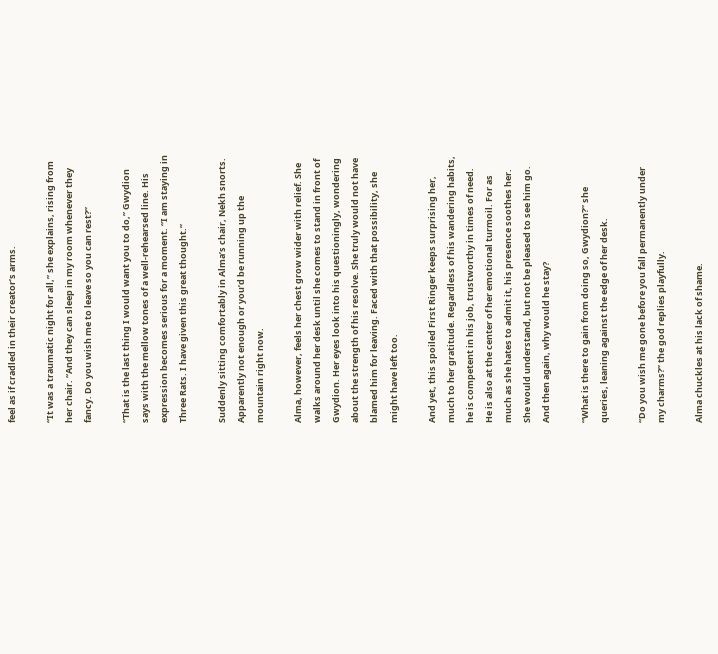feel as if cradled in their creator’s arms.

“It was a traumatic night for all,” she explains, rising from her chair. “And they can sleep in my room whenever they fancy. Do you wish me to leave so you can rest?”

“That is the last thing I would want you to do,” Gwydion says with the mellow tones of a well-rehearsed line. His expression becomes serious for a moment. “I am staying in Three Rats. I have given this great thought.”

Suddenly sitting comfortably in Alma’s chair, Nekh snorts. Apparently not enough or you’d be running up the mountain right now.

Alma, however, feels her chest grow wider with relief. She walks around her desk until she comes to stand in front of Gwydion. Her eyes look into his questioningly, wondering about the strength of his resolve. She truly would not have blamed him for leaving. Faced with that possibility, she might have left too.

And yet, this spoiled First Ringer keeps surprising her, much to her gratitude. Regardless of his wandering habits, he is competent in his job, trustworthy in times of need. He is also at the center of her emotional turmoil. For as much as she hates to admit it, his presence soothes her. She would understand, but not be pleased to see him go. And then again, why would he stay?

“What is there to gain from doing so, Gwydion?” she queries, leaning against the edge of her desk.

“Do you wish me gone before you fall permanently under my charms?” the god replies playfully.

Alma chuckles at his lack of shame.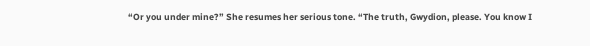“Or you under mine?” She resumes her serious tone. “The truth, Gwydion, please. You know I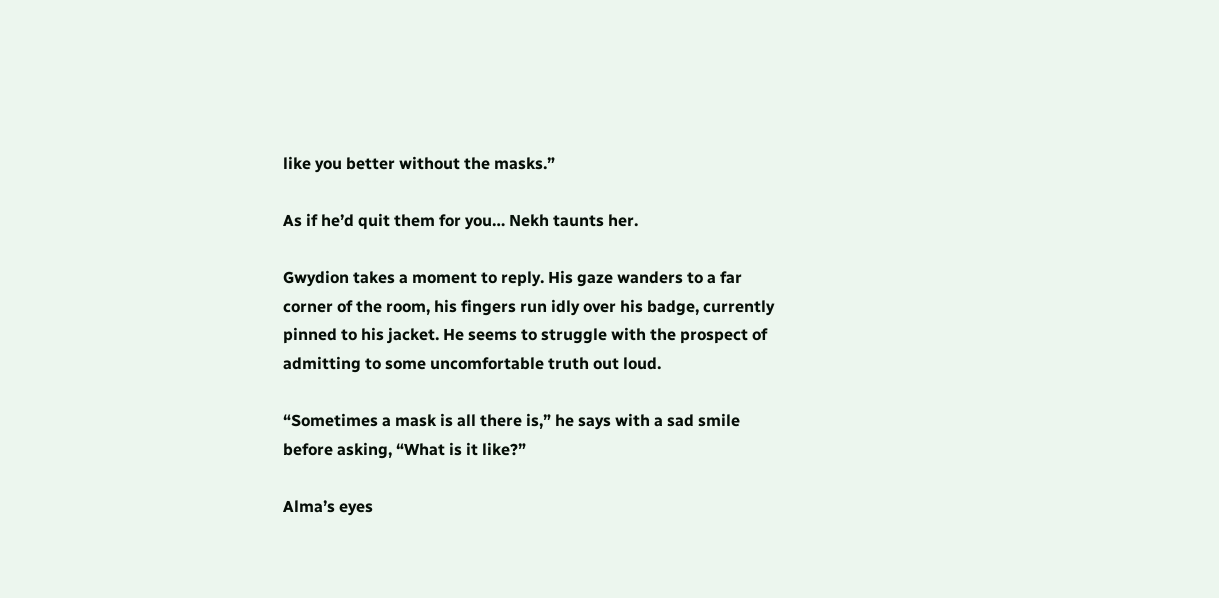like you better without the masks.”

As if he’d quit them for you… Nekh taunts her.

Gwydion takes a moment to reply. His gaze wanders to a far corner of the room, his fingers run idly over his badge, currently pinned to his jacket. He seems to struggle with the prospect of admitting to some uncomfortable truth out loud.

“Sometimes a mask is all there is,” he says with a sad smile before asking, “What is it like?”

Alma’s eyes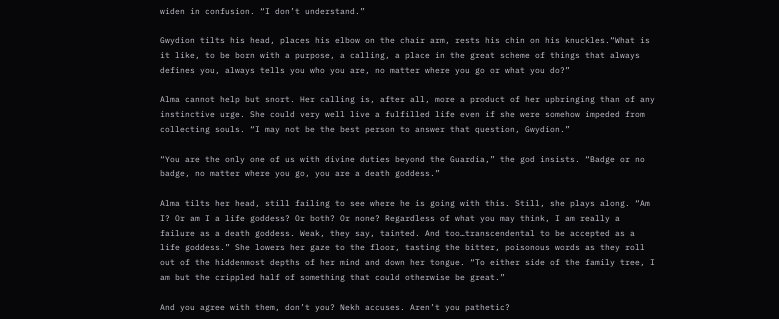widen in confusion. “I don’t understand.”

Gwydion tilts his head, places his elbow on the chair arm, rests his chin on his knuckles.“What is it like, to be born with a purpose, a calling, a place in the great scheme of things that always defines you, always tells you who you are, no matter where you go or what you do?”

Alma cannot help but snort. Her calling is, after all, more a product of her upbringing than of any instinctive urge. She could very well live a fulfilled life even if she were somehow impeded from collecting souls. “I may not be the best person to answer that question, Gwydion.”

“You are the only one of us with divine duties beyond the Guardia,” the god insists. “Badge or no badge, no matter where you go, you are a death goddess.”

Alma tilts her head, still failing to see where he is going with this. Still, she plays along. “Am I? Or am I a life goddess? Or both? Or none? Regardless of what you may think, I am really a failure as a death goddess. Weak, they say, tainted. And too…transcendental to be accepted as a life goddess.” She lowers her gaze to the floor, tasting the bitter, poisonous words as they roll out of the hiddenmost depths of her mind and down her tongue. “To either side of the family tree, I am but the crippled half of something that could otherwise be great.”

And you agree with them, don’t you? Nekh accuses. Aren’t you pathetic?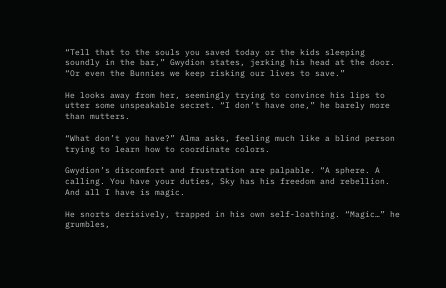“Tell that to the souls you saved today or the kids sleeping soundly in the bar,” Gwydion states, jerking his head at the door. “Or even the Bunnies we keep risking our lives to save.”

He looks away from her, seemingly trying to convince his lips to utter some unspeakable secret. “I don’t have one,” he barely more than mutters.

“What don’t you have?” Alma asks, feeling much like a blind person trying to learn how to coordinate colors.

Gwydion’s discomfort and frustration are palpable. “A sphere. A calling. You have your duties, Sky has his freedom and rebellion. And all I have is magic.

He snorts derisively, trapped in his own self-loathing. “Magic…” he grumbles,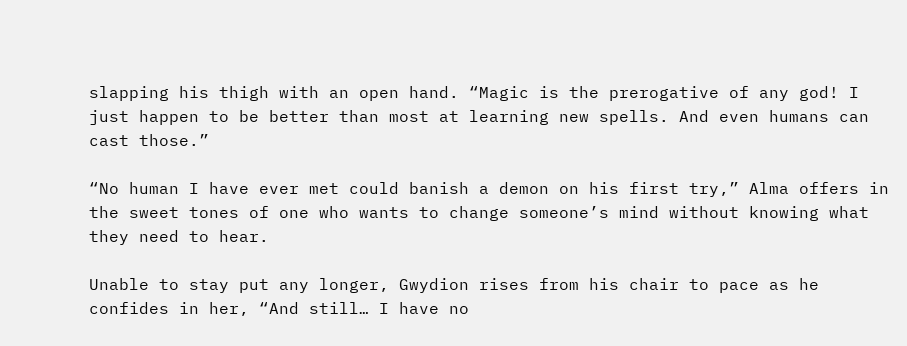slapping his thigh with an open hand. “Magic is the prerogative of any god! I just happen to be better than most at learning new spells. And even humans can cast those.”

“No human I have ever met could banish a demon on his first try,” Alma offers in the sweet tones of one who wants to change someone’s mind without knowing what they need to hear.

Unable to stay put any longer, Gwydion rises from his chair to pace as he confides in her, “And still… I have no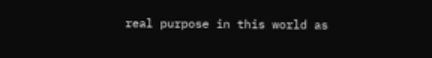real purpose in this world as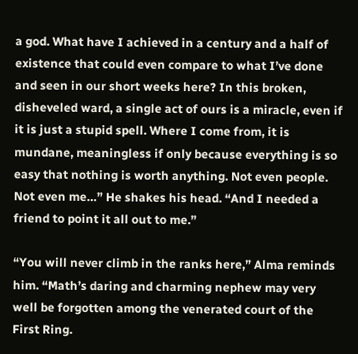a god. What have I achieved in a century and a half of existence that could even compare to what I’ve done and seen in our short weeks here? In this broken, disheveled ward, a single act of ours is a miracle, even if it is just a stupid spell. Where I come from, it is mundane, meaningless if only because everything is so easy that nothing is worth anything. Not even people. Not even me…” He shakes his head. “And I needed a friend to point it all out to me.”

“You will never climb in the ranks here,” Alma reminds him. “Math’s daring and charming nephew may very well be forgotten among the venerated court of the First Ring.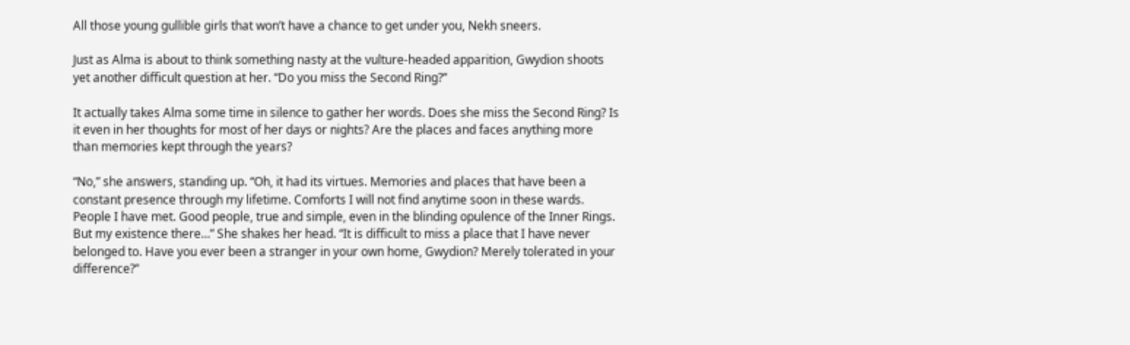All those young gullible girls that won’t have a chance to get under you, Nekh sneers.

Just as Alma is about to think something nasty at the vulture-headed apparition, Gwydion shoots yet another difficult question at her. “Do you miss the Second Ring?”

It actually takes Alma some time in silence to gather her words. Does she miss the Second Ring? Is it even in her thoughts for most of her days or nights? Are the places and faces anything more than memories kept through the years?

“No,” she answers, standing up. “Oh, it had its virtues. Memories and places that have been a constant presence through my lifetime. Comforts I will not find anytime soon in these wards. People I have met. Good people, true and simple, even in the blinding opulence of the Inner Rings. But my existence there…” She shakes her head. “It is difficult to miss a place that I have never belonged to. Have you ever been a stranger in your own home, Gwydion? Merely tolerated in your difference?”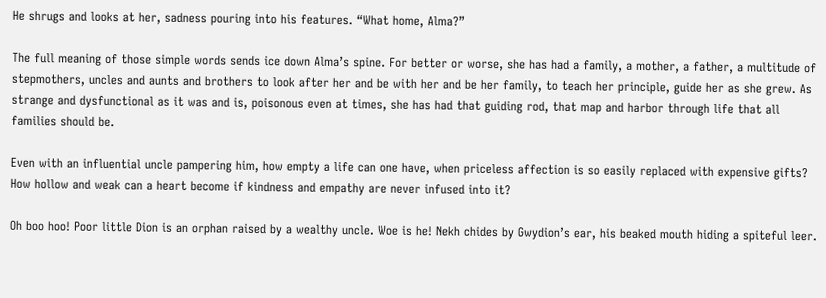He shrugs and looks at her, sadness pouring into his features. “What home, Alma?”

The full meaning of those simple words sends ice down Alma’s spine. For better or worse, she has had a family, a mother, a father, a multitude of stepmothers, uncles and aunts and brothers to look after her and be with her and be her family, to teach her principle, guide her as she grew. As strange and dysfunctional as it was and is, poisonous even at times, she has had that guiding rod, that map and harbor through life that all families should be.

Even with an influential uncle pampering him, how empty a life can one have, when priceless affection is so easily replaced with expensive gifts? How hollow and weak can a heart become if kindness and empathy are never infused into it?

Oh boo hoo! Poor little Dion is an orphan raised by a wealthy uncle. Woe is he! Nekh chides by Gwydion’s ear, his beaked mouth hiding a spiteful leer.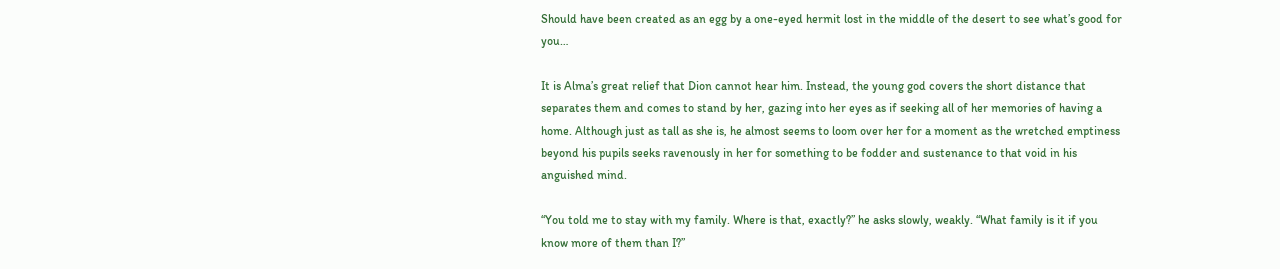Should have been created as an egg by a one-eyed hermit lost in the middle of the desert to see what’s good for you…

It is Alma’s great relief that Dion cannot hear him. Instead, the young god covers the short distance that separates them and comes to stand by her, gazing into her eyes as if seeking all of her memories of having a home. Although just as tall as she is, he almost seems to loom over her for a moment as the wretched emptiness beyond his pupils seeks ravenously in her for something to be fodder and sustenance to that void in his anguished mind.

“You told me to stay with my family. Where is that, exactly?” he asks slowly, weakly. “What family is it if you know more of them than I?”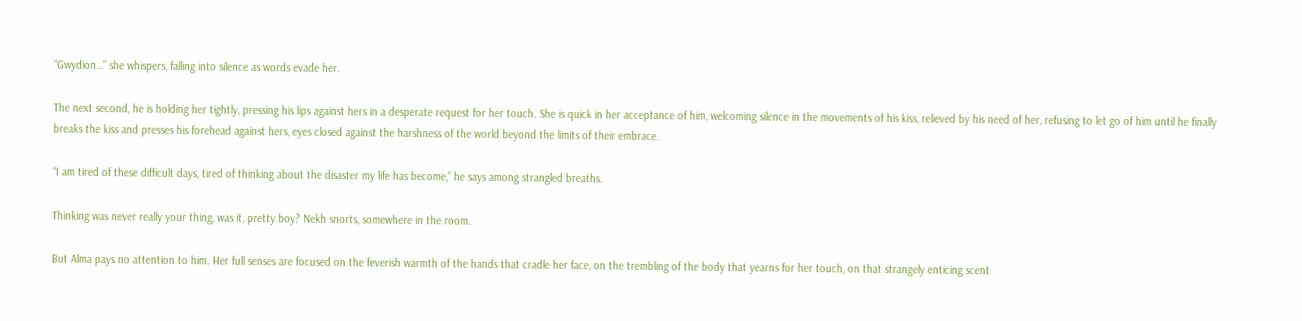“Gwydion…” she whispers, falling into silence as words evade her.

The next second, he is holding her tightly, pressing his lips against hers in a desperate request for her touch. She is quick in her acceptance of him, welcoming silence in the movements of his kiss, relieved by his need of her, refusing to let go of him until he finally breaks the kiss and presses his forehead against hers, eyes closed against the harshness of the world beyond the limits of their embrace.

“I am tired of these difficult days, tired of thinking about the disaster my life has become,” he says among strangled breaths.

Thinking was never really your thing, was it, pretty boy? Nekh snorts, somewhere in the room.

But Alma pays no attention to him. Her full senses are focused on the feverish warmth of the hands that cradle her face, on the trembling of the body that yearns for her touch, on that strangely enticing scent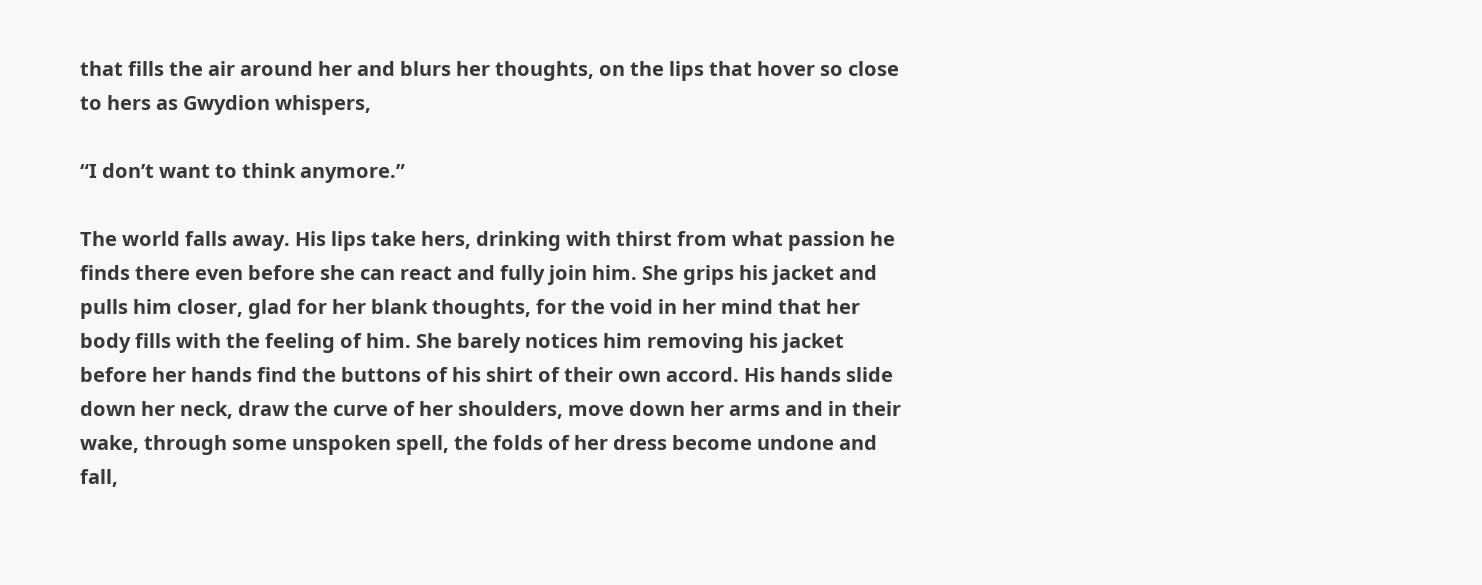that fills the air around her and blurs her thoughts, on the lips that hover so close to hers as Gwydion whispers,

“I don’t want to think anymore.”

The world falls away. His lips take hers, drinking with thirst from what passion he finds there even before she can react and fully join him. She grips his jacket and pulls him closer, glad for her blank thoughts, for the void in her mind that her body fills with the feeling of him. She barely notices him removing his jacket before her hands find the buttons of his shirt of their own accord. His hands slide down her neck, draw the curve of her shoulders, move down her arms and in their wake, through some unspoken spell, the folds of her dress become undone and fall,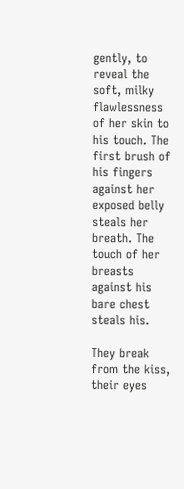gently, to reveal the soft, milky flawlessness of her skin to his touch. The first brush of his fingers against her exposed belly steals her breath. The touch of her breasts against his bare chest steals his.

They break from the kiss, their eyes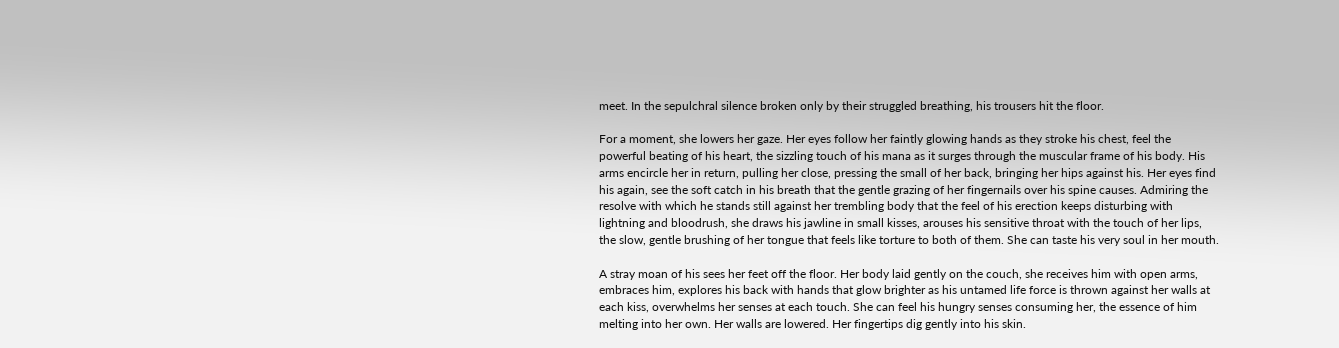meet. In the sepulchral silence broken only by their struggled breathing, his trousers hit the floor.

For a moment, she lowers her gaze. Her eyes follow her faintly glowing hands as they stroke his chest, feel the powerful beating of his heart, the sizzling touch of his mana as it surges through the muscular frame of his body. His arms encircle her in return, pulling her close, pressing the small of her back, bringing her hips against his. Her eyes find his again, see the soft catch in his breath that the gentle grazing of her fingernails over his spine causes. Admiring the resolve with which he stands still against her trembling body that the feel of his erection keeps disturbing with lightning and bloodrush, she draws his jawline in small kisses, arouses his sensitive throat with the touch of her lips, the slow, gentle brushing of her tongue that feels like torture to both of them. She can taste his very soul in her mouth.

A stray moan of his sees her feet off the floor. Her body laid gently on the couch, she receives him with open arms, embraces him, explores his back with hands that glow brighter as his untamed life force is thrown against her walls at each kiss, overwhelms her senses at each touch. She can feel his hungry senses consuming her, the essence of him melting into her own. Her walls are lowered. Her fingertips dig gently into his skin.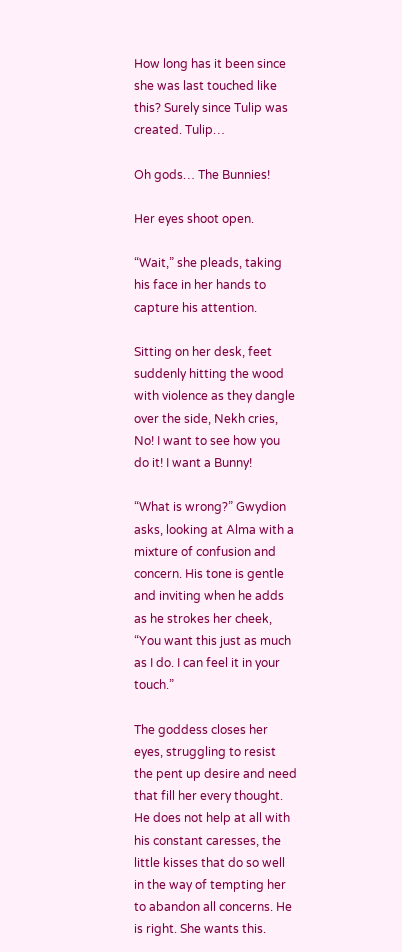How long has it been since she was last touched like this? Surely since Tulip was created. Tulip…

Oh gods… The Bunnies!

Her eyes shoot open.

“Wait,” she pleads, taking his face in her hands to capture his attention.

Sitting on her desk, feet suddenly hitting the wood with violence as they dangle over the side, Nekh cries, No! I want to see how you do it! I want a Bunny!

“What is wrong?” Gwydion asks, looking at Alma with a mixture of confusion and concern. His tone is gentle and inviting when he adds as he strokes her cheek, “You want this just as much as I do. I can feel it in your touch.”

The goddess closes her eyes, struggling to resist the pent up desire and need that fill her every thought. He does not help at all with his constant caresses, the little kisses that do so well in the way of tempting her to abandon all concerns. He is right. She wants this.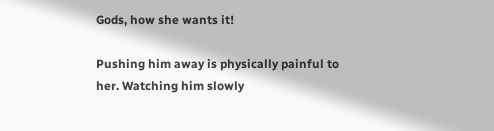Gods, how she wants it!

Pushing him away is physically painful to her. Watching him slowly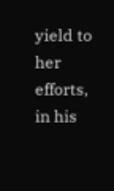yield to her efforts, in his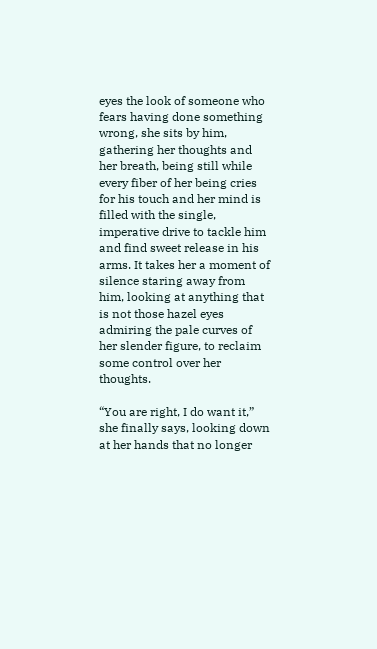eyes the look of someone who fears having done something wrong, she sits by him, gathering her thoughts and her breath, being still while every fiber of her being cries for his touch and her mind is filled with the single, imperative drive to tackle him and find sweet release in his arms. It takes her a moment of silence staring away from him, looking at anything that is not those hazel eyes admiring the pale curves of her slender figure, to reclaim some control over her thoughts.

“You are right, I do want it,” she finally says, looking down at her hands that no longer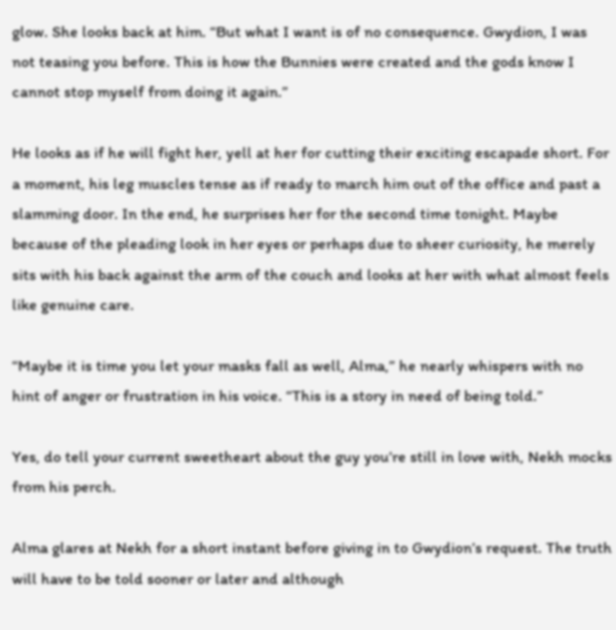glow. She looks back at him. “But what I want is of no consequence. Gwydion, I was not teasing you before. This is how the Bunnies were created and the gods know I cannot stop myself from doing it again.”

He looks as if he will fight her, yell at her for cutting their exciting escapade short. For a moment, his leg muscles tense as if ready to march him out of the office and past a slamming door. In the end, he surprises her for the second time tonight. Maybe because of the pleading look in her eyes or perhaps due to sheer curiosity, he merely sits with his back against the arm of the couch and looks at her with what almost feels like genuine care.

“Maybe it is time you let your masks fall as well, Alma,” he nearly whispers with no hint of anger or frustration in his voice. “This is a story in need of being told.”

Yes, do tell your current sweetheart about the guy you’re still in love with, Nekh mocks from his perch.

Alma glares at Nekh for a short instant before giving in to Gwydion’s request. The truth will have to be told sooner or later and although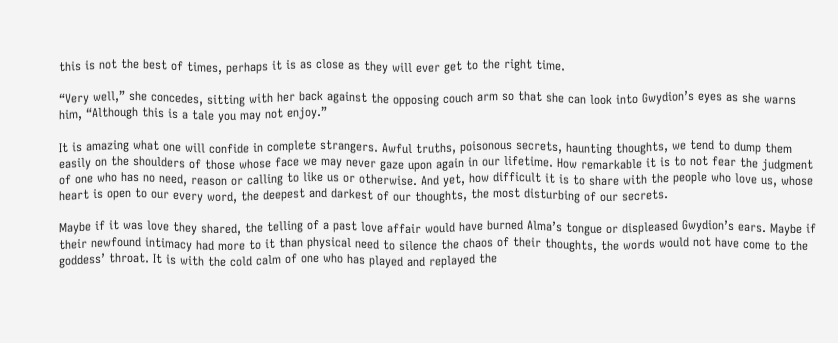this is not the best of times, perhaps it is as close as they will ever get to the right time.

“Very well,” she concedes, sitting with her back against the opposing couch arm so that she can look into Gwydion’s eyes as she warns him, “Although this is a tale you may not enjoy.”

It is amazing what one will confide in complete strangers. Awful truths, poisonous secrets, haunting thoughts, we tend to dump them easily on the shoulders of those whose face we may never gaze upon again in our lifetime. How remarkable it is to not fear the judgment of one who has no need, reason or calling to like us or otherwise. And yet, how difficult it is to share with the people who love us, whose heart is open to our every word, the deepest and darkest of our thoughts, the most disturbing of our secrets.

Maybe if it was love they shared, the telling of a past love affair would have burned Alma’s tongue or displeased Gwydion’s ears. Maybe if their newfound intimacy had more to it than physical need to silence the chaos of their thoughts, the words would not have come to the goddess’ throat. It is with the cold calm of one who has played and replayed the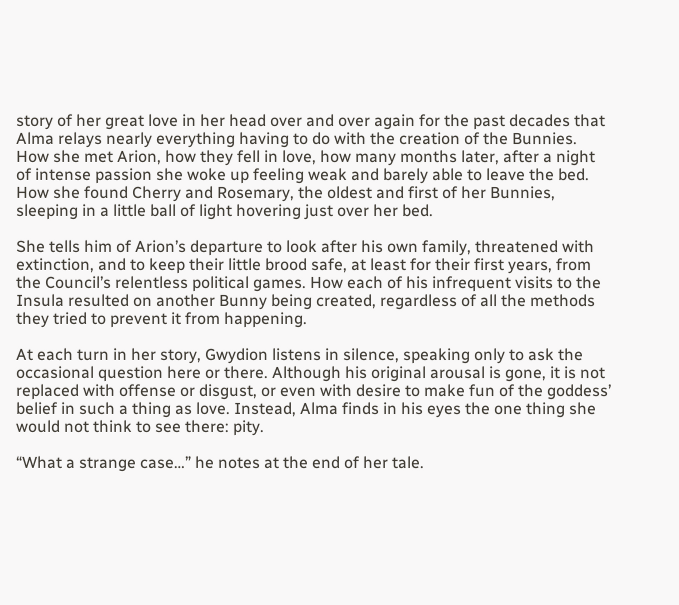story of her great love in her head over and over again for the past decades that Alma relays nearly everything having to do with the creation of the Bunnies. How she met Arion, how they fell in love, how many months later, after a night of intense passion she woke up feeling weak and barely able to leave the bed. How she found Cherry and Rosemary, the oldest and first of her Bunnies, sleeping in a little ball of light hovering just over her bed.

She tells him of Arion’s departure to look after his own family, threatened with extinction, and to keep their little brood safe, at least for their first years, from the Council’s relentless political games. How each of his infrequent visits to the Insula resulted on another Bunny being created, regardless of all the methods they tried to prevent it from happening.

At each turn in her story, Gwydion listens in silence, speaking only to ask the occasional question here or there. Although his original arousal is gone, it is not replaced with offense or disgust, or even with desire to make fun of the goddess’ belief in such a thing as love. Instead, Alma finds in his eyes the one thing she would not think to see there: pity.

“What a strange case…” he notes at the end of her tale.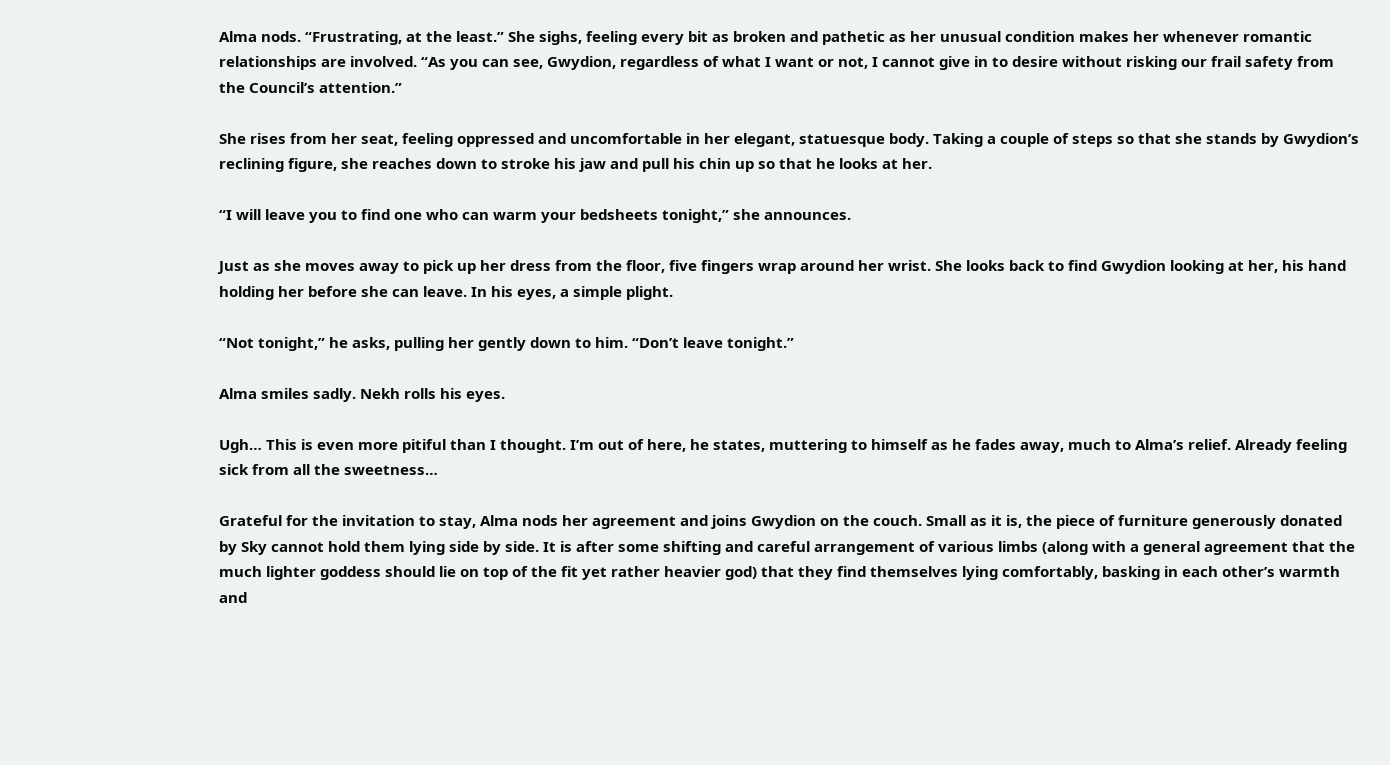Alma nods. “Frustrating, at the least.” She sighs, feeling every bit as broken and pathetic as her unusual condition makes her whenever romantic relationships are involved. “As you can see, Gwydion, regardless of what I want or not, I cannot give in to desire without risking our frail safety from the Council’s attention.”

She rises from her seat, feeling oppressed and uncomfortable in her elegant, statuesque body. Taking a couple of steps so that she stands by Gwydion’s reclining figure, she reaches down to stroke his jaw and pull his chin up so that he looks at her.

“I will leave you to find one who can warm your bedsheets tonight,” she announces.

Just as she moves away to pick up her dress from the floor, five fingers wrap around her wrist. She looks back to find Gwydion looking at her, his hand holding her before she can leave. In his eyes, a simple plight.

“Not tonight,” he asks, pulling her gently down to him. “Don’t leave tonight.”

Alma smiles sadly. Nekh rolls his eyes.

Ugh… This is even more pitiful than I thought. I’m out of here, he states, muttering to himself as he fades away, much to Alma’s relief. Already feeling sick from all the sweetness…

Grateful for the invitation to stay, Alma nods her agreement and joins Gwydion on the couch. Small as it is, the piece of furniture generously donated by Sky cannot hold them lying side by side. It is after some shifting and careful arrangement of various limbs (along with a general agreement that the much lighter goddess should lie on top of the fit yet rather heavier god) that they find themselves lying comfortably, basking in each other’s warmth and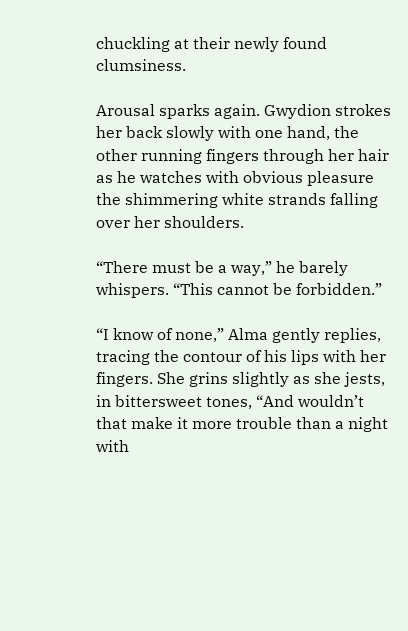chuckling at their newly found clumsiness.

Arousal sparks again. Gwydion strokes her back slowly with one hand, the other running fingers through her hair as he watches with obvious pleasure the shimmering white strands falling over her shoulders.

“There must be a way,” he barely whispers. “This cannot be forbidden.”

“I know of none,” Alma gently replies, tracing the contour of his lips with her fingers. She grins slightly as she jests, in bittersweet tones, “And wouldn’t that make it more trouble than a night with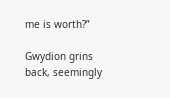me is worth?”

Gwydion grins back, seemingly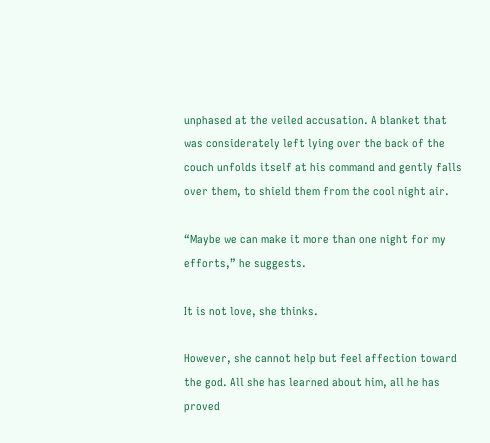unphased at the veiled accusation. A blanket that was considerately left lying over the back of the couch unfolds itself at his command and gently falls over them, to shield them from the cool night air.

“Maybe we can make it more than one night for my efforts,” he suggests.

It is not love, she thinks.

However, she cannot help but feel affection toward the god. All she has learned about him, all he has proved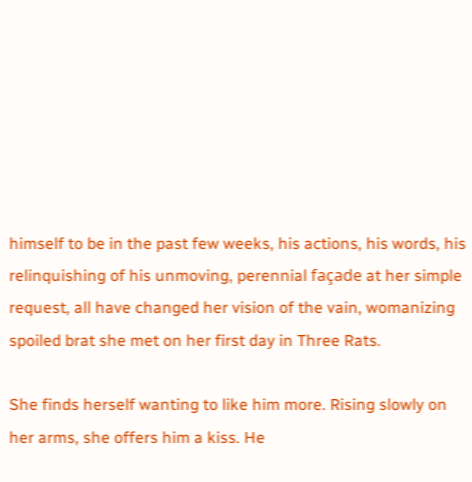himself to be in the past few weeks, his actions, his words, his relinquishing of his unmoving, perennial façade at her simple request, all have changed her vision of the vain, womanizing spoiled brat she met on her first day in Three Rats.

She finds herself wanting to like him more. Rising slowly on her arms, she offers him a kiss. He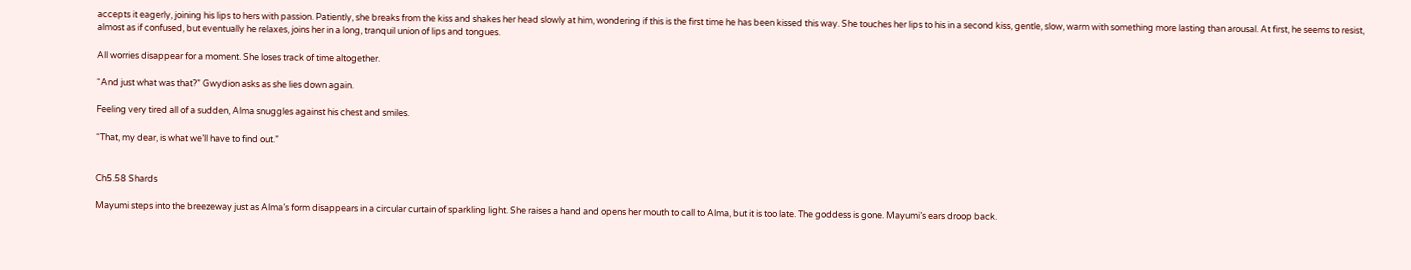accepts it eagerly, joining his lips to hers with passion. Patiently, she breaks from the kiss and shakes her head slowly at him, wondering if this is the first time he has been kissed this way. She touches her lips to his in a second kiss, gentle, slow, warm with something more lasting than arousal. At first, he seems to resist, almost as if confused, but eventually he relaxes, joins her in a long, tranquil union of lips and tongues.

All worries disappear for a moment. She loses track of time altogether.

“And just what was that?” Gwydion asks as she lies down again.

Feeling very tired all of a sudden, Alma snuggles against his chest and smiles.

“That, my dear, is what we’ll have to find out.”


Ch5.58 Shards

Mayumi steps into the breezeway just as Alma’s form disappears in a circular curtain of sparkling light. She raises a hand and opens her mouth to call to Alma, but it is too late. The goddess is gone. Mayumi’s ears droop back.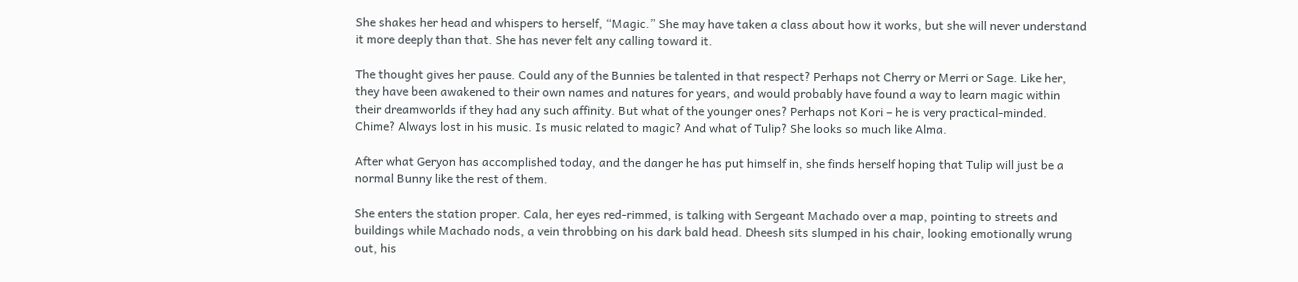She shakes her head and whispers to herself, “Magic.” She may have taken a class about how it works, but she will never understand it more deeply than that. She has never felt any calling toward it.

The thought gives her pause. Could any of the Bunnies be talented in that respect? Perhaps not Cherry or Merri or Sage. Like her, they have been awakened to their own names and natures for years, and would probably have found a way to learn magic within their dreamworlds if they had any such affinity. But what of the younger ones? Perhaps not Kori – he is very practical-minded. Chime? Always lost in his music. Is music related to magic? And what of Tulip? She looks so much like Alma.

After what Geryon has accomplished today, and the danger he has put himself in, she finds herself hoping that Tulip will just be a normal Bunny like the rest of them.

She enters the station proper. Cala, her eyes red-rimmed, is talking with Sergeant Machado over a map, pointing to streets and buildings while Machado nods, a vein throbbing on his dark bald head. Dheesh sits slumped in his chair, looking emotionally wrung out, his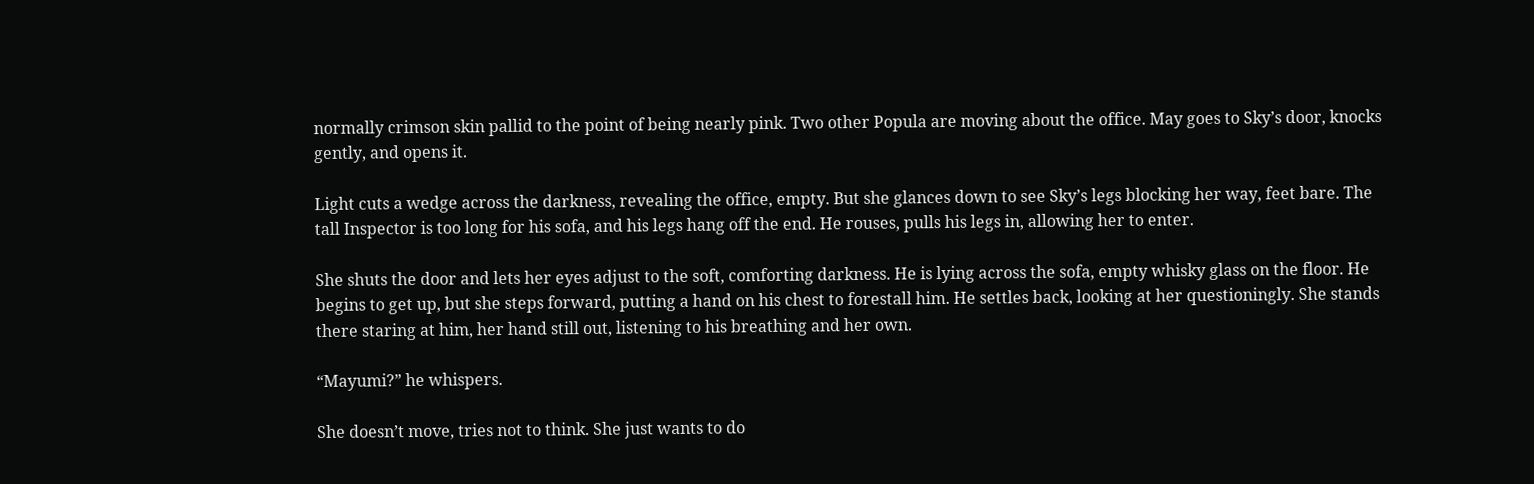normally crimson skin pallid to the point of being nearly pink. Two other Popula are moving about the office. May goes to Sky’s door, knocks gently, and opens it.

Light cuts a wedge across the darkness, revealing the office, empty. But she glances down to see Sky’s legs blocking her way, feet bare. The tall Inspector is too long for his sofa, and his legs hang off the end. He rouses, pulls his legs in, allowing her to enter.

She shuts the door and lets her eyes adjust to the soft, comforting darkness. He is lying across the sofa, empty whisky glass on the floor. He begins to get up, but she steps forward, putting a hand on his chest to forestall him. He settles back, looking at her questioningly. She stands there staring at him, her hand still out, listening to his breathing and her own.

“Mayumi?” he whispers.

She doesn’t move, tries not to think. She just wants to do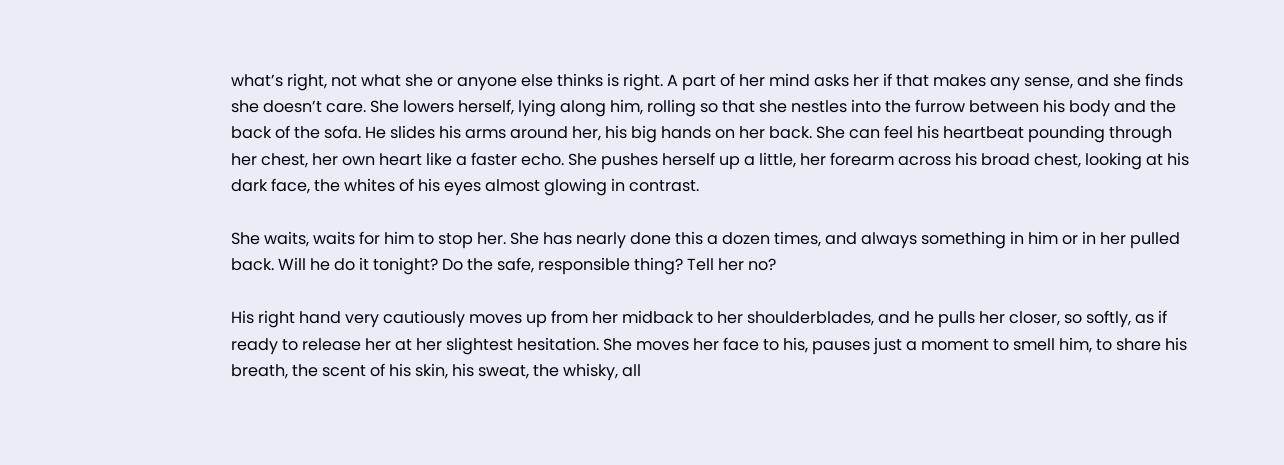what’s right, not what she or anyone else thinks is right. A part of her mind asks her if that makes any sense, and she finds she doesn’t care. She lowers herself, lying along him, rolling so that she nestles into the furrow between his body and the back of the sofa. He slides his arms around her, his big hands on her back. She can feel his heartbeat pounding through her chest, her own heart like a faster echo. She pushes herself up a little, her forearm across his broad chest, looking at his dark face, the whites of his eyes almost glowing in contrast.

She waits, waits for him to stop her. She has nearly done this a dozen times, and always something in him or in her pulled back. Will he do it tonight? Do the safe, responsible thing? Tell her no?

His right hand very cautiously moves up from her midback to her shoulderblades, and he pulls her closer, so softly, as if ready to release her at her slightest hesitation. She moves her face to his, pauses just a moment to smell him, to share his breath, the scent of his skin, his sweat, the whisky, all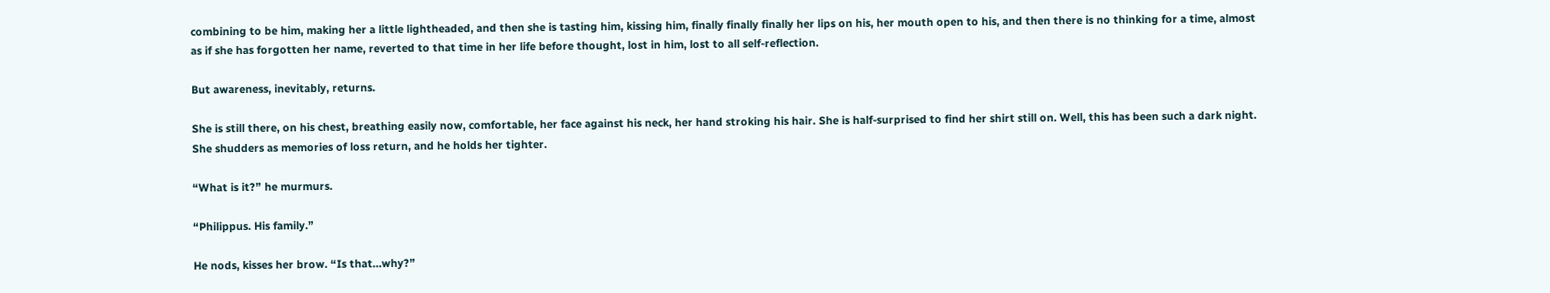combining to be him, making her a little lightheaded, and then she is tasting him, kissing him, finally finally finally her lips on his, her mouth open to his, and then there is no thinking for a time, almost as if she has forgotten her name, reverted to that time in her life before thought, lost in him, lost to all self-reflection.

But awareness, inevitably, returns.

She is still there, on his chest, breathing easily now, comfortable, her face against his neck, her hand stroking his hair. She is half-surprised to find her shirt still on. Well, this has been such a dark night. She shudders as memories of loss return, and he holds her tighter.

“What is it?” he murmurs.

“Philippus. His family.”

He nods, kisses her brow. “Is that…why?”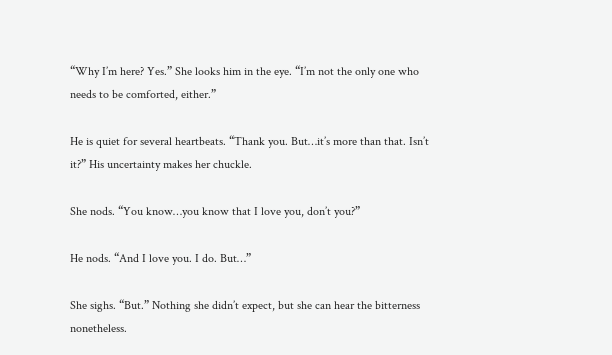“Why I’m here? Yes.” She looks him in the eye. “I’m not the only one who needs to be comforted, either.”

He is quiet for several heartbeats. “Thank you. But…it’s more than that. Isn’t it?” His uncertainty makes her chuckle.

She nods. “You know…you know that I love you, don’t you?”

He nods. “And I love you. I do. But…”

She sighs. “But.” Nothing she didn’t expect, but she can hear the bitterness nonetheless.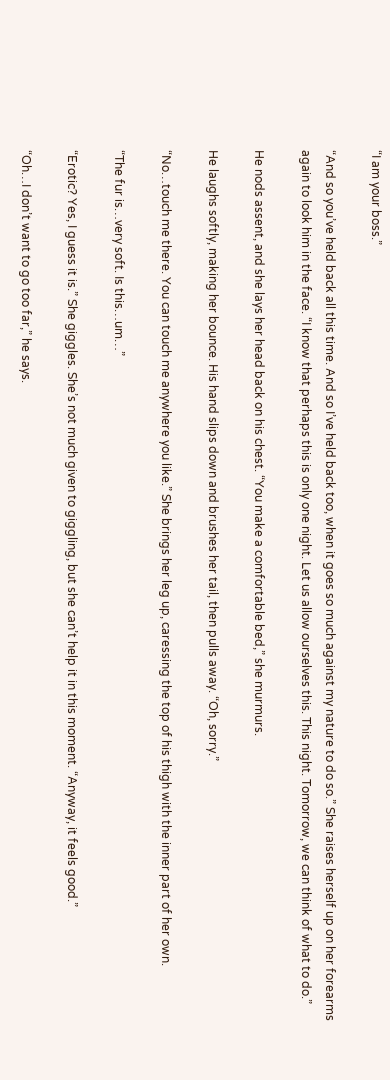“I am your boss.”

“And so you’ve held back all this time. And so I’ve held back too, when it goes so much against my nature to do so.” She raises herself up on her forearms again to look him in the face. “I know that perhaps this is only one night. Let us allow ourselves this. This night. Tomorrow, we can think of what to do.”

He nods assent, and she lays her head back on his chest. “You make a comfortable bed,” she murmurs.

He laughs softly, making her bounce. His hand slips down and brushes her tail, then pulls away. “Oh, sorry.”

“No…touch me there. You can touch me anywhere you like.” She brings her leg up, caressing the top of his thigh with the inner part of her own.

“The fur is…very soft. Is this…um…”

“Erotic? Yes, I guess it is.” She giggles. She’s not much given to giggling, but she can’t help it in this moment. “Anyway, it feels good.”

“Oh…I don’t want to go too far,” he says.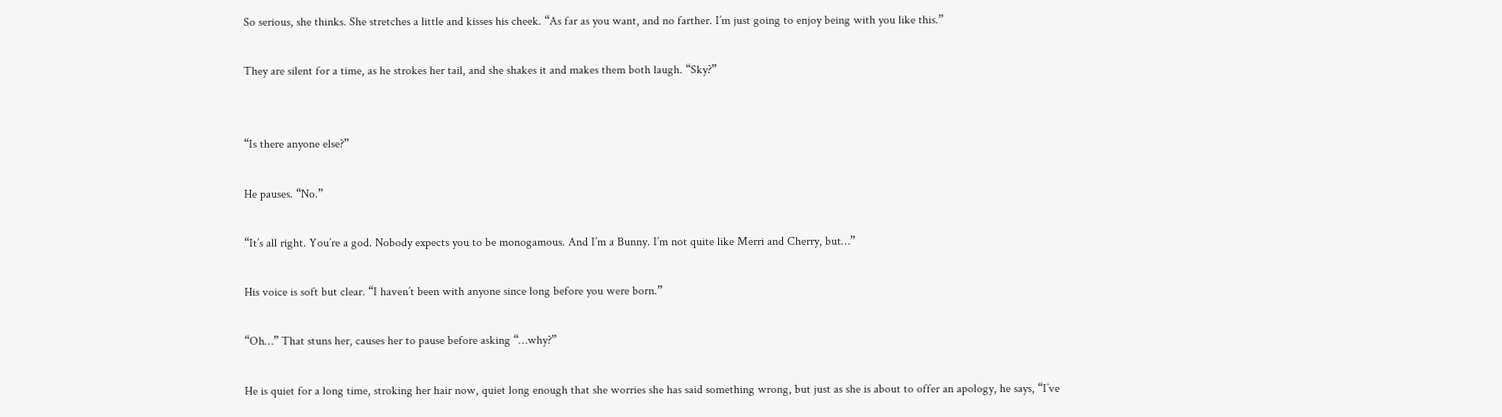So serious, she thinks. She stretches a little and kisses his cheek. “As far as you want, and no farther. I’m just going to enjoy being with you like this.”

They are silent for a time, as he strokes her tail, and she shakes it and makes them both laugh. “Sky?”


“Is there anyone else?”

He pauses. “No.”

“It’s all right. You’re a god. Nobody expects you to be monogamous. And I’m a Bunny. I’m not quite like Merri and Cherry, but…”

His voice is soft but clear. “I haven’t been with anyone since long before you were born.”

“Oh…” That stuns her, causes her to pause before asking “…why?”

He is quiet for a long time, stroking her hair now, quiet long enough that she worries she has said something wrong, but just as she is about to offer an apology, he says, “I’ve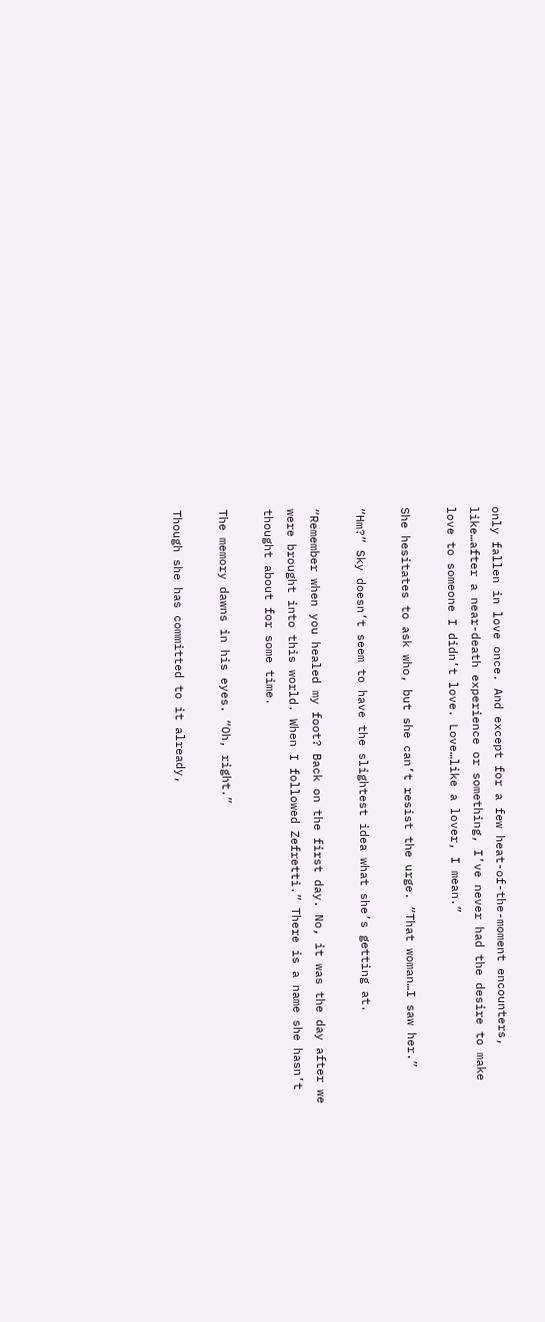only fallen in love once. And except for a few heat-of-the-moment encounters, like…after a near-death experience or something, I’ve never had the desire to make love to someone I didn’t love. Love…like a lover, I mean.”

She hesitates to ask who, but she can’t resist the urge. “That woman…I saw her.”

“Hm?” Sky doesn’t seem to have the slightest idea what she’s getting at.

“Remember when you healed my foot? Back on the first day. No, it was the day after we were brought into this world. When I followed Zefretti.” There is a name she hasn’t thought about for some time.

The memory dawns in his eyes. “Oh, right.”

Though she has committed to it already,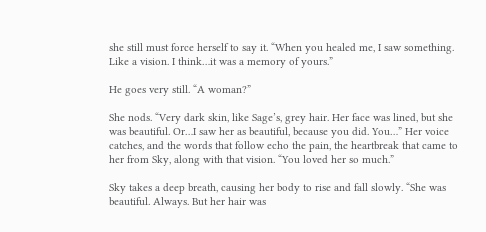she still must force herself to say it. “When you healed me, I saw something. Like a vision. I think…it was a memory of yours.”

He goes very still. “A woman?”

She nods. “Very dark skin, like Sage’s, grey hair. Her face was lined, but she was beautiful. Or…I saw her as beautiful, because you did. You…” Her voice catches, and the words that follow echo the pain, the heartbreak that came to her from Sky, along with that vision. “You loved her so much.”

Sky takes a deep breath, causing her body to rise and fall slowly. “She was beautiful. Always. But her hair was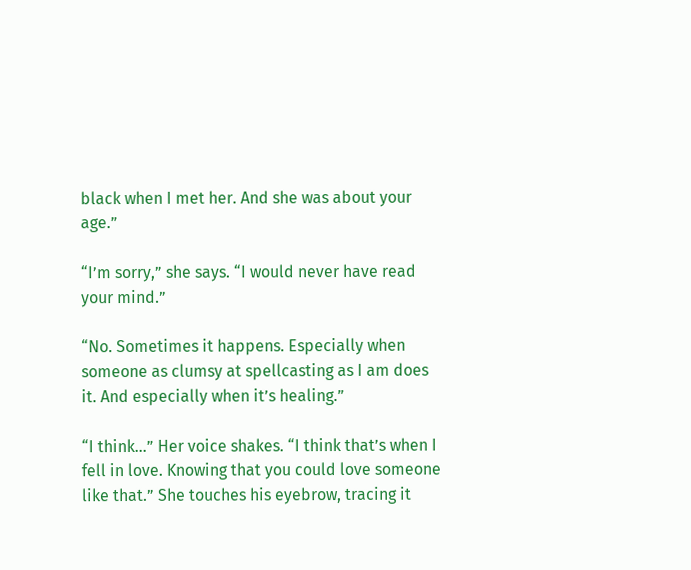black when I met her. And she was about your age.”

“I’m sorry,” she says. “I would never have read your mind.”

“No. Sometimes it happens. Especially when someone as clumsy at spellcasting as I am does it. And especially when it’s healing.”

“I think…” Her voice shakes. “I think that’s when I fell in love. Knowing that you could love someone like that.” She touches his eyebrow, tracing it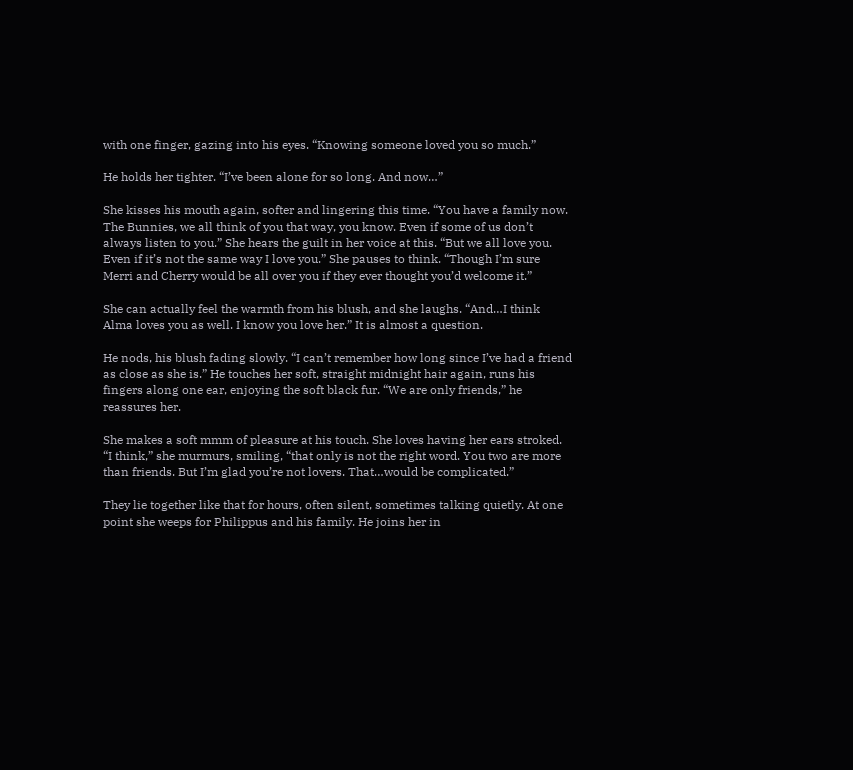with one finger, gazing into his eyes. “Knowing someone loved you so much.”

He holds her tighter. “I’ve been alone for so long. And now…”

She kisses his mouth again, softer and lingering this time. “You have a family now. The Bunnies, we all think of you that way, you know. Even if some of us don’t always listen to you.” She hears the guilt in her voice at this. “But we all love you. Even if it’s not the same way I love you.” She pauses to think. “Though I’m sure Merri and Cherry would be all over you if they ever thought you’d welcome it.”

She can actually feel the warmth from his blush, and she laughs. “And…I think Alma loves you as well. I know you love her.” It is almost a question.

He nods, his blush fading slowly. “I can’t remember how long since I’ve had a friend as close as she is.” He touches her soft, straight midnight hair again, runs his fingers along one ear, enjoying the soft black fur. “We are only friends,” he reassures her.

She makes a soft mmm of pleasure at his touch. She loves having her ears stroked. “I think,” she murmurs, smiling, “that only is not the right word. You two are more than friends. But I’m glad you’re not lovers. That…would be complicated.”

They lie together like that for hours, often silent, sometimes talking quietly. At one point she weeps for Philippus and his family. He joins her in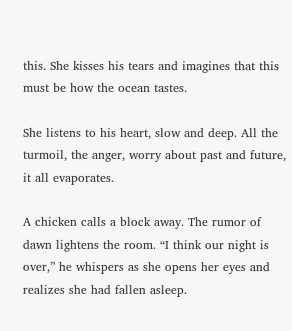this. She kisses his tears and imagines that this must be how the ocean tastes.

She listens to his heart, slow and deep. All the turmoil, the anger, worry about past and future, it all evaporates.

A chicken calls a block away. The rumor of dawn lightens the room. “I think our night is over,” he whispers as she opens her eyes and realizes she had fallen asleep.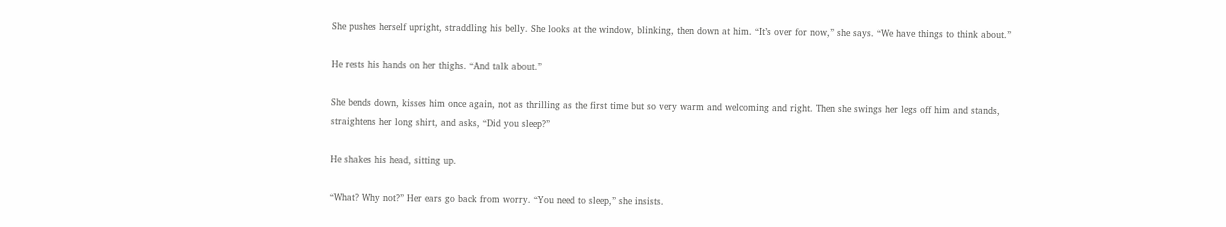She pushes herself upright, straddling his belly. She looks at the window, blinking, then down at him. “It’s over for now,” she says. “We have things to think about.”

He rests his hands on her thighs. “And talk about.”

She bends down, kisses him once again, not as thrilling as the first time but so very warm and welcoming and right. Then she swings her legs off him and stands, straightens her long shirt, and asks, “Did you sleep?”

He shakes his head, sitting up.

“What? Why not?” Her ears go back from worry. “You need to sleep,” she insists.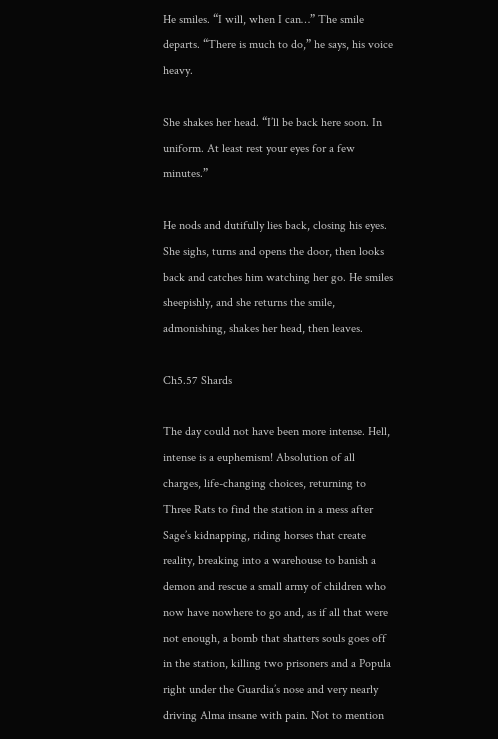He smiles. “I will, when I can…” The smile departs. “There is much to do,” he says, his voice heavy.

She shakes her head. “I’ll be back here soon. In uniform. At least rest your eyes for a few minutes.”

He nods and dutifully lies back, closing his eyes. She sighs, turns and opens the door, then looks back and catches him watching her go. He smiles sheepishly, and she returns the smile, admonishing, shakes her head, then leaves.

Ch5.57 Shards

The day could not have been more intense. Hell, intense is a euphemism! Absolution of all charges, life-changing choices, returning to Three Rats to find the station in a mess after Sage’s kidnapping, riding horses that create reality, breaking into a warehouse to banish a demon and rescue a small army of children who now have nowhere to go and, as if all that were not enough, a bomb that shatters souls goes off in the station, killing two prisoners and a Popula right under the Guardia’s nose and very nearly driving Alma insane with pain. Not to mention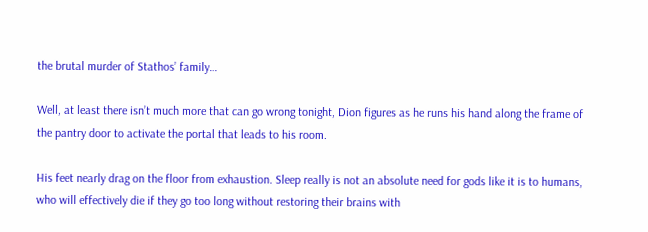the brutal murder of Stathos’ family…

Well, at least there isn’t much more that can go wrong tonight, Dion figures as he runs his hand along the frame of the pantry door to activate the portal that leads to his room.

His feet nearly drag on the floor from exhaustion. Sleep really is not an absolute need for gods like it is to humans, who will effectively die if they go too long without restoring their brains with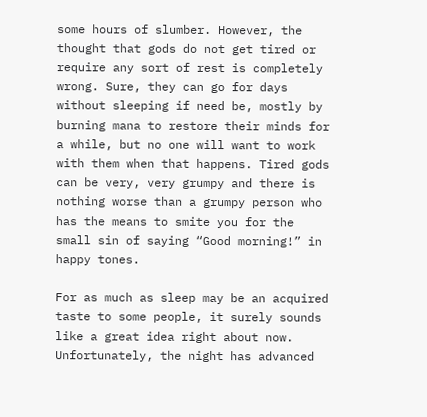some hours of slumber. However, the thought that gods do not get tired or require any sort of rest is completely wrong. Sure, they can go for days without sleeping if need be, mostly by burning mana to restore their minds for a while, but no one will want to work with them when that happens. Tired gods can be very, very grumpy and there is nothing worse than a grumpy person who has the means to smite you for the small sin of saying “Good morning!” in happy tones.

For as much as sleep may be an acquired taste to some people, it surely sounds like a great idea right about now. Unfortunately, the night has advanced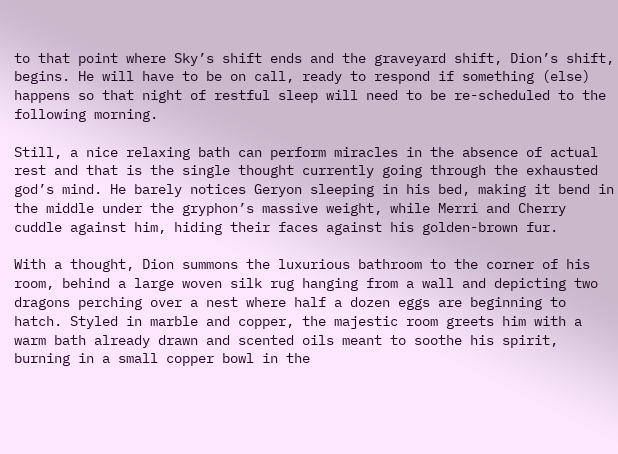to that point where Sky’s shift ends and the graveyard shift, Dion’s shift, begins. He will have to be on call, ready to respond if something (else) happens so that night of restful sleep will need to be re-scheduled to the following morning.

Still, a nice relaxing bath can perform miracles in the absence of actual rest and that is the single thought currently going through the exhausted god’s mind. He barely notices Geryon sleeping in his bed, making it bend in the middle under the gryphon’s massive weight, while Merri and Cherry cuddle against him, hiding their faces against his golden-brown fur.

With a thought, Dion summons the luxurious bathroom to the corner of his room, behind a large woven silk rug hanging from a wall and depicting two dragons perching over a nest where half a dozen eggs are beginning to hatch. Styled in marble and copper, the majestic room greets him with a warm bath already drawn and scented oils meant to soothe his spirit, burning in a small copper bowl in the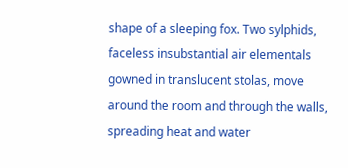shape of a sleeping fox. Two sylphids, faceless insubstantial air elementals gowned in translucent stolas, move around the room and through the walls, spreading heat and water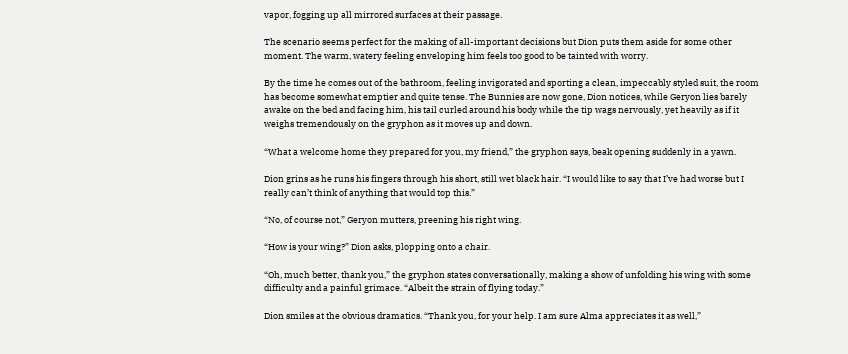vapor, fogging up all mirrored surfaces at their passage.

The scenario seems perfect for the making of all-important decisions but Dion puts them aside for some other moment. The warm, watery feeling enveloping him feels too good to be tainted with worry.

By the time he comes out of the bathroom, feeling invigorated and sporting a clean, impeccably styled suit, the room has become somewhat emptier and quite tense. The Bunnies are now gone, Dion notices, while Geryon lies barely awake on the bed and facing him, his tail curled around his body while the tip wags nervously, yet heavily as if it weighs tremendously on the gryphon as it moves up and down.

“What a welcome home they prepared for you, my friend,” the gryphon says, beak opening suddenly in a yawn.

Dion grins as he runs his fingers through his short, still wet black hair. “I would like to say that I’ve had worse but I really can’t think of anything that would top this.”

“No, of course not,” Geryon mutters, preening his right wing.

“How is your wing?” Dion asks, plopping onto a chair.

“Oh, much better, thank you,” the gryphon states conversationally, making a show of unfolding his wing with some difficulty and a painful grimace. “Albeit the strain of flying today.”

Dion smiles at the obvious dramatics. “Thank you, for your help. I am sure Alma appreciates it as well,”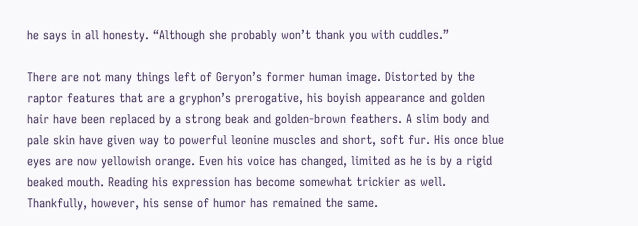he says in all honesty. “Although she probably won’t thank you with cuddles.”

There are not many things left of Geryon’s former human image. Distorted by the raptor features that are a gryphon’s prerogative, his boyish appearance and golden hair have been replaced by a strong beak and golden-brown feathers. A slim body and pale skin have given way to powerful leonine muscles and short, soft fur. His once blue eyes are now yellowish orange. Even his voice has changed, limited as he is by a rigid beaked mouth. Reading his expression has become somewhat trickier as well. Thankfully, however, his sense of humor has remained the same.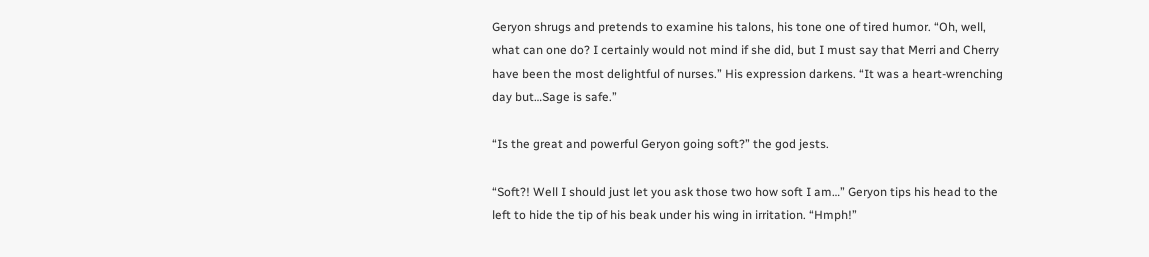Geryon shrugs and pretends to examine his talons, his tone one of tired humor. “Oh, well, what can one do? I certainly would not mind if she did, but I must say that Merri and Cherry have been the most delightful of nurses.” His expression darkens. “It was a heart-wrenching day but…Sage is safe.”

“Is the great and powerful Geryon going soft?” the god jests.

“Soft?! Well I should just let you ask those two how soft I am…” Geryon tips his head to the left to hide the tip of his beak under his wing in irritation. “Hmph!”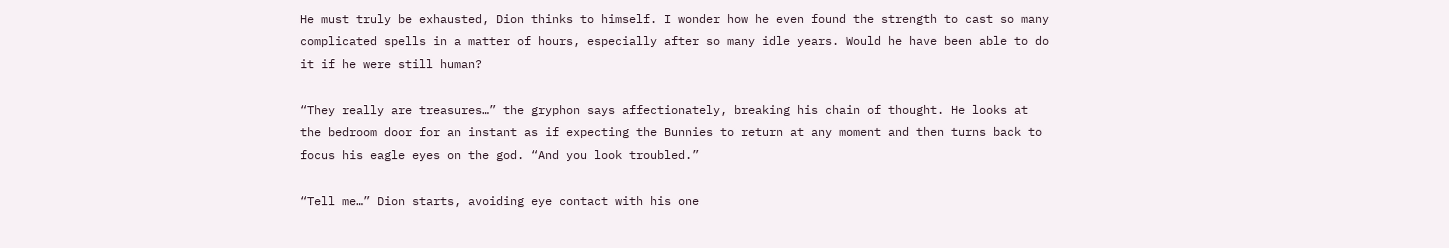He must truly be exhausted, Dion thinks to himself. I wonder how he even found the strength to cast so many complicated spells in a matter of hours, especially after so many idle years. Would he have been able to do it if he were still human?

“They really are treasures…” the gryphon says affectionately, breaking his chain of thought. He looks at the bedroom door for an instant as if expecting the Bunnies to return at any moment and then turns back to focus his eagle eyes on the god. “And you look troubled.”

“Tell me…” Dion starts, avoiding eye contact with his one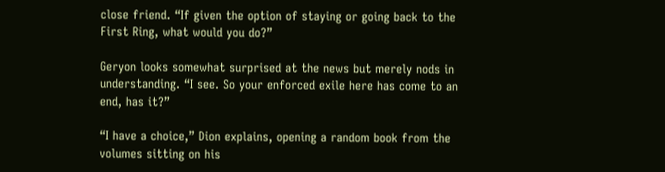close friend. “If given the option of staying or going back to the First Ring, what would you do?”

Geryon looks somewhat surprised at the news but merely nods in understanding. “I see. So your enforced exile here has come to an end, has it?”

“I have a choice,” Dion explains, opening a random book from the volumes sitting on his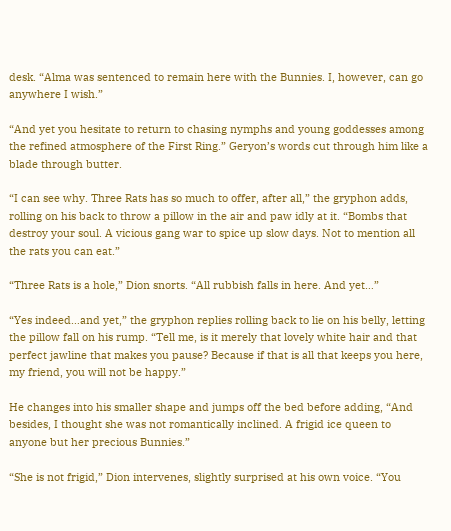desk. “Alma was sentenced to remain here with the Bunnies. I, however, can go anywhere I wish.”

“And yet you hesitate to return to chasing nymphs and young goddesses among the refined atmosphere of the First Ring.” Geryon’s words cut through him like a blade through butter.

“I can see why. Three Rats has so much to offer, after all,” the gryphon adds, rolling on his back to throw a pillow in the air and paw idly at it. “Bombs that destroy your soul. A vicious gang war to spice up slow days. Not to mention all the rats you can eat.”

“Three Rats is a hole,” Dion snorts. “All rubbish falls in here. And yet…”

“Yes indeed…and yet,” the gryphon replies rolling back to lie on his belly, letting the pillow fall on his rump. “Tell me, is it merely that lovely white hair and that perfect jawline that makes you pause? Because if that is all that keeps you here, my friend, you will not be happy.”

He changes into his smaller shape and jumps off the bed before adding, “And besides, I thought she was not romantically inclined. A frigid ice queen to anyone but her precious Bunnies.”

“She is not frigid,” Dion intervenes, slightly surprised at his own voice. “You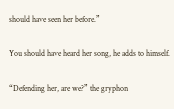should have seen her before.”

You should have heard her song, he adds to himself.

“Defending her, are we?” the gryphon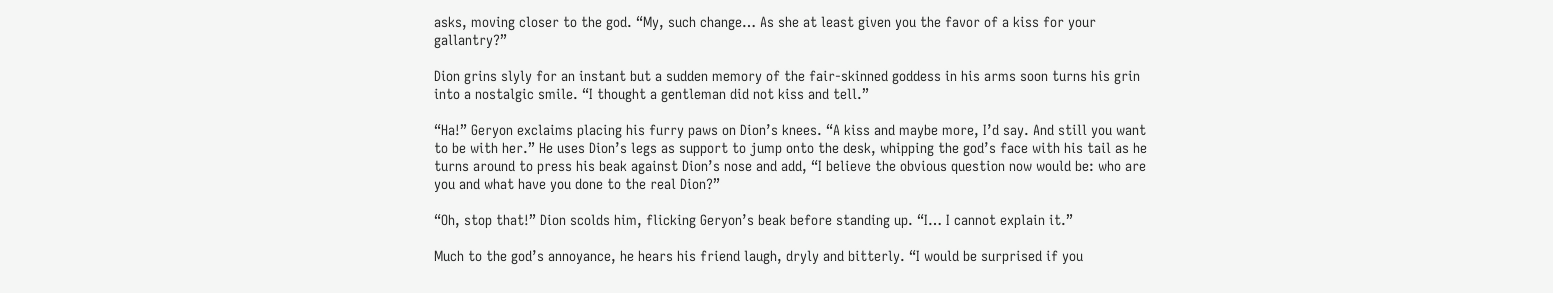asks, moving closer to the god. “My, such change… As she at least given you the favor of a kiss for your gallantry?”

Dion grins slyly for an instant but a sudden memory of the fair-skinned goddess in his arms soon turns his grin into a nostalgic smile. “I thought a gentleman did not kiss and tell.”

“Ha!” Geryon exclaims placing his furry paws on Dion’s knees. “A kiss and maybe more, I’d say. And still you want to be with her.” He uses Dion’s legs as support to jump onto the desk, whipping the god’s face with his tail as he turns around to press his beak against Dion’s nose and add, “I believe the obvious question now would be: who are you and what have you done to the real Dion?”

“Oh, stop that!” Dion scolds him, flicking Geryon’s beak before standing up. “I… I cannot explain it.”

Much to the god’s annoyance, he hears his friend laugh, dryly and bitterly. “I would be surprised if you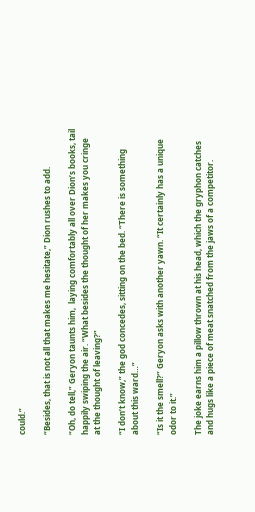could.”

“Besides, that is not all that makes me hesitate,” Dion rushes to add.

“Oh, do tell,” Geryon taunts him,  laying comfortably all over Dion’s books, tail happily swiping the air. “What besides the thought of her makes you cringe at the thought of leaving?”

“I don’t know,” the god concedes, sitting on the bed. “There is something about this ward…”

“Is it the smell?” Geryon asks with another yawn. “It certainly has a unique odor to it.”

The joke earns him a pillow thrown at his head, which the gryphon catches and hugs like a piece of meat snatched from the jaws of a competitor.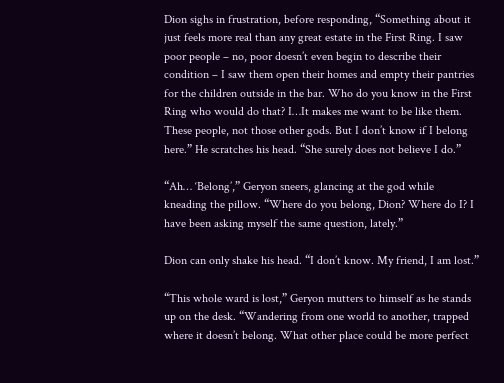Dion sighs in frustration, before responding, “Something about it just feels more real than any great estate in the First Ring. I saw poor people – no, poor doesn’t even begin to describe their condition – I saw them open their homes and empty their pantries for the children outside in the bar. Who do you know in the First Ring who would do that? I…It makes me want to be like them. These people, not those other gods. But I don’t know if I belong here.” He scratches his head. “She surely does not believe I do.”

“Ah… ‘Belong’,” Geryon sneers, glancing at the god while kneading the pillow. “Where do you belong, Dion? Where do I? I have been asking myself the same question, lately.”

Dion can only shake his head. “I don’t know. My friend, I am lost.”

“This whole ward is lost,” Geryon mutters to himself as he stands up on the desk. “Wandering from one world to another, trapped where it doesn’t belong. What other place could be more perfect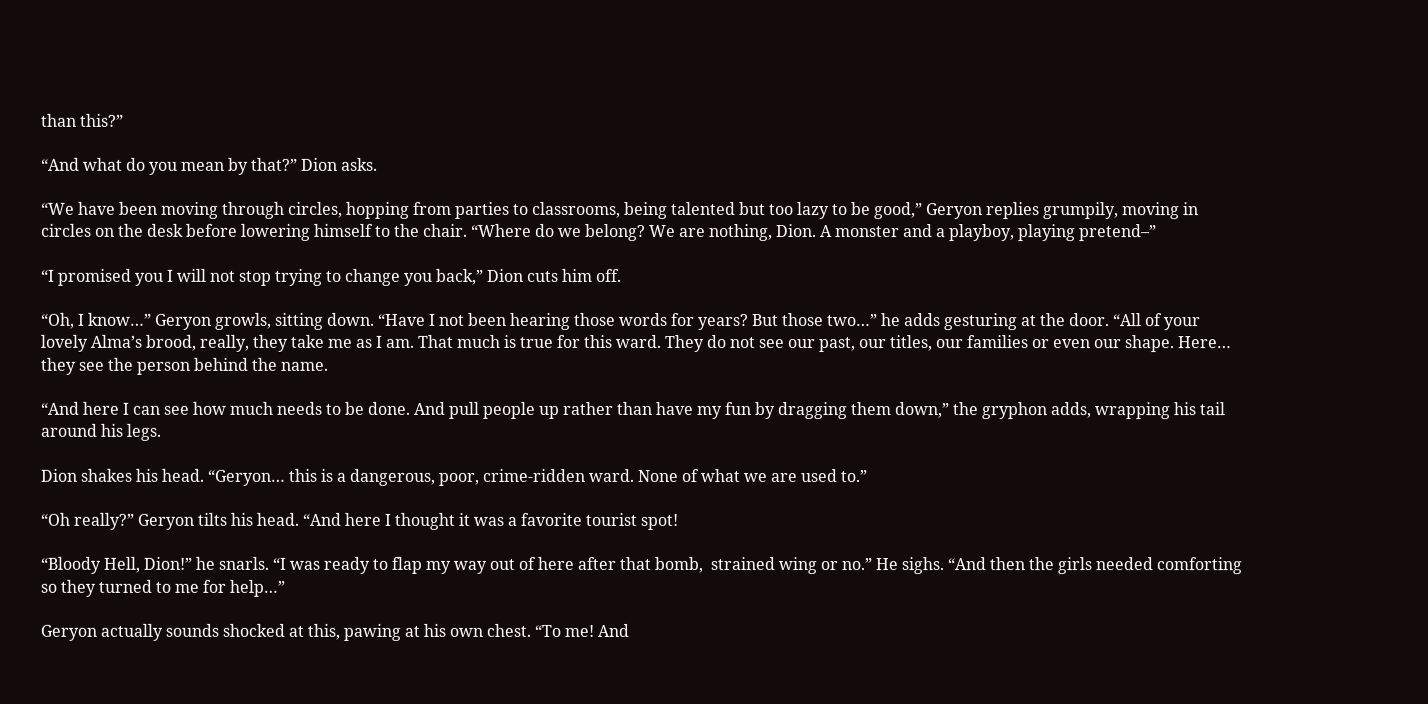than this?”

“And what do you mean by that?” Dion asks.

“We have been moving through circles, hopping from parties to classrooms, being talented but too lazy to be good,” Geryon replies grumpily, moving in circles on the desk before lowering himself to the chair. “Where do we belong? We are nothing, Dion. A monster and a playboy, playing pretend–”

“I promised you I will not stop trying to change you back,” Dion cuts him off.

“Oh, I know…” Geryon growls, sitting down. “Have I not been hearing those words for years? But those two…” he adds gesturing at the door. “All of your lovely Alma’s brood, really, they take me as I am. That much is true for this ward. They do not see our past, our titles, our families or even our shape. Here… they see the person behind the name.

“And here I can see how much needs to be done. And pull people up rather than have my fun by dragging them down,” the gryphon adds, wrapping his tail around his legs.

Dion shakes his head. “Geryon… this is a dangerous, poor, crime-ridden ward. None of what we are used to.”

“Oh really?” Geryon tilts his head. “And here I thought it was a favorite tourist spot!

“Bloody Hell, Dion!” he snarls. “I was ready to flap my way out of here after that bomb,  strained wing or no.” He sighs. “And then the girls needed comforting so they turned to me for help…”

Geryon actually sounds shocked at this, pawing at his own chest. “To me! And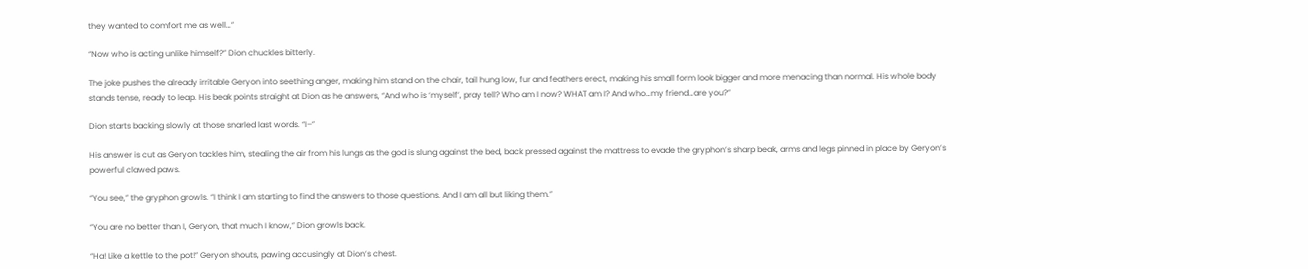they wanted to comfort me as well…”

“Now who is acting unlike himself?” Dion chuckles bitterly.

The joke pushes the already irritable Geryon into seething anger, making him stand on the chair, tail hung low, fur and feathers erect, making his small form look bigger and more menacing than normal. His whole body stands tense, ready to leap. His beak points straight at Dion as he answers, “And who is ‘myself’, pray tell? Who am I now? WHAT am I? And who…my friend…are you?”

Dion starts backing slowly at those snarled last words. “I–”

His answer is cut as Geryon tackles him, stealing the air from his lungs as the god is slung against the bed, back pressed against the mattress to evade the gryphon’s sharp beak, arms and legs pinned in place by Geryon’s powerful clawed paws.

“You see,” the gryphon growls. “I think I am starting to find the answers to those questions. And I am all but liking them.”

“You are no better than I, Geryon, that much I know,” Dion growls back.

“Ha! Like a kettle to the pot!” Geryon shouts, pawing accusingly at Dion’s chest.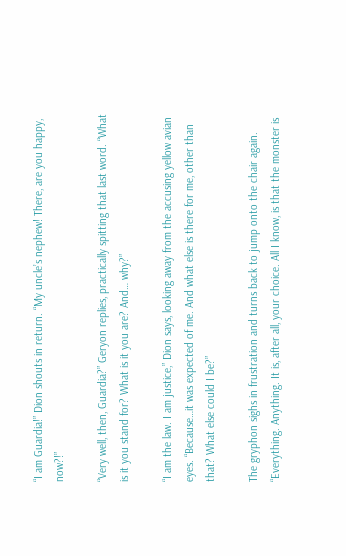“I am Guardia!” Dion shouts in return. “My uncle’s nephew! There, are you happy, now?!”

“Very well, then, Guardia?” Geryon replies, practically spitting that last word. “What is it you stand for? What is it you are? And… why?”

“I am the law. I am justice,” Dion says, looking away from the accusing yellow avian eyes. “Because…it was expected of me. And what else is there for me, other than that? What else could I be?”

The gryphon sighs in frustration and turns back to jump onto the chair again. “Everything. Anything. It is, after all, your choice. All I know, is that the monster is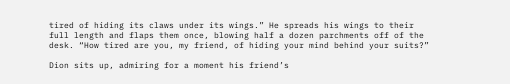tired of hiding its claws under its wings.” He spreads his wings to their full length and flaps them once, blowing half a dozen parchments off of the desk. “How tired are you, my friend, of hiding your mind behind your suits?”

Dion sits up, admiring for a moment his friend’s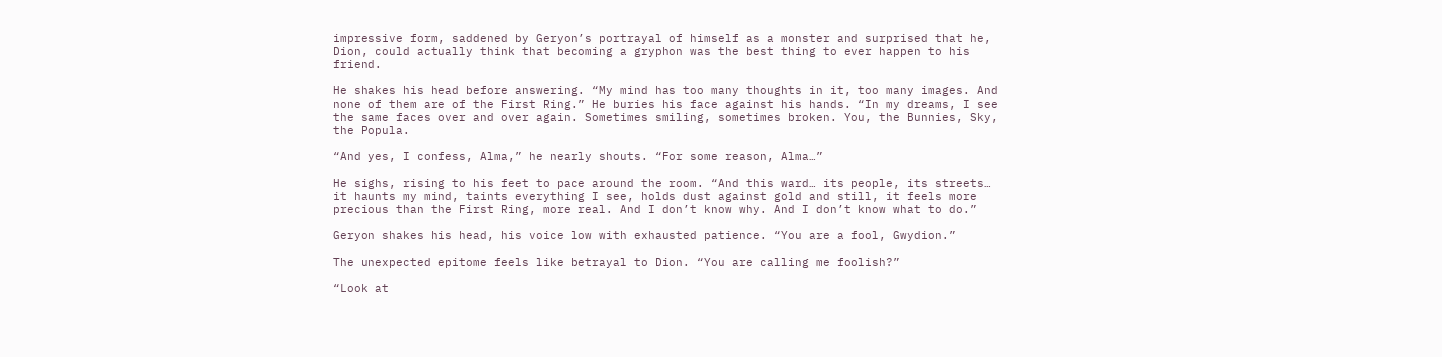impressive form, saddened by Geryon’s portrayal of himself as a monster and surprised that he, Dion, could actually think that becoming a gryphon was the best thing to ever happen to his friend.

He shakes his head before answering. “My mind has too many thoughts in it, too many images. And none of them are of the First Ring.” He buries his face against his hands. “In my dreams, I see the same faces over and over again. Sometimes smiling, sometimes broken. You, the Bunnies, Sky, the Popula.

“And yes, I confess, Alma,” he nearly shouts. “For some reason, Alma…”

He sighs, rising to his feet to pace around the room. “And this ward… its people, its streets… it haunts my mind, taints everything I see, holds dust against gold and still, it feels more precious than the First Ring, more real. And I don’t know why. And I don’t know what to do.”

Geryon shakes his head, his voice low with exhausted patience. “You are a fool, Gwydion.”

The unexpected epitome feels like betrayal to Dion. “You are calling me foolish?”

“Look at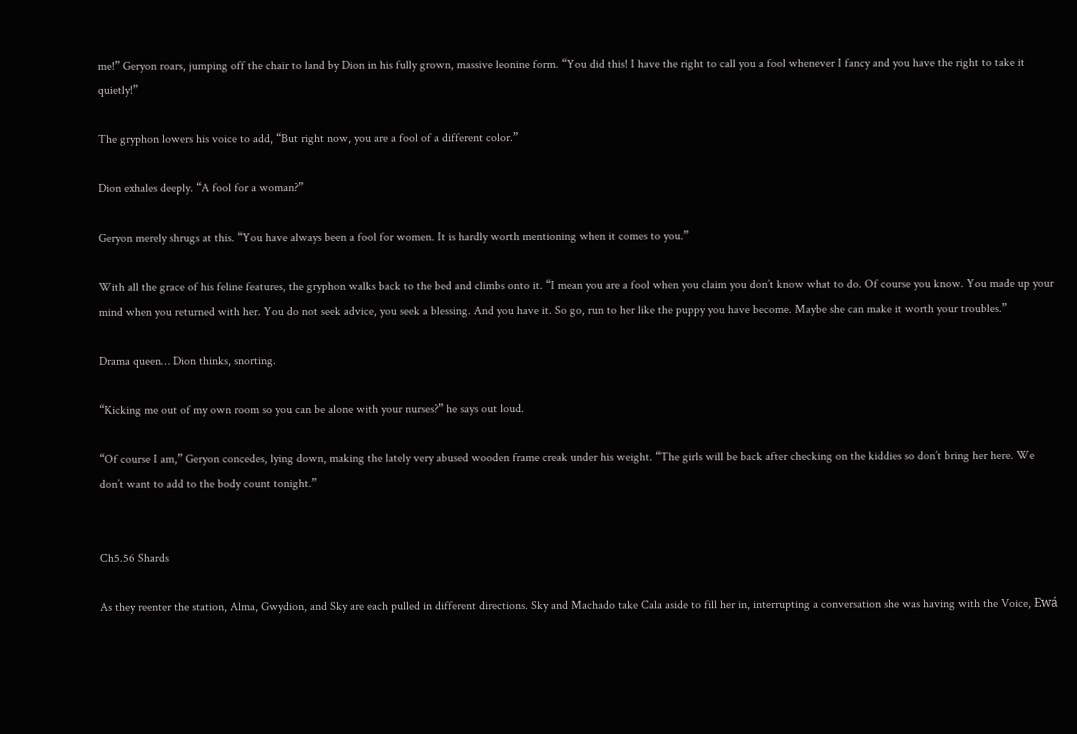me!” Geryon roars, jumping off the chair to land by Dion in his fully grown, massive leonine form. “You did this! I have the right to call you a fool whenever I fancy and you have the right to take it quietly!”

The gryphon lowers his voice to add, “But right now, you are a fool of a different color.”

Dion exhales deeply. “A fool for a woman?”

Geryon merely shrugs at this. “You have always been a fool for women. It is hardly worth mentioning when it comes to you.”

With all the grace of his feline features, the gryphon walks back to the bed and climbs onto it. “I mean you are a fool when you claim you don’t know what to do. Of course you know. You made up your mind when you returned with her. You do not seek advice, you seek a blessing. And you have it. So go, run to her like the puppy you have become. Maybe she can make it worth your troubles.”

Drama queen… Dion thinks, snorting.

“Kicking me out of my own room so you can be alone with your nurses?” he says out loud.

“Of course I am,” Geryon concedes, lying down, making the lately very abused wooden frame creak under his weight. “The girls will be back after checking on the kiddies so don’t bring her here. We don’t want to add to the body count tonight.”


Ch5.56 Shards

As they reenter the station, Alma, Gwydion, and Sky are each pulled in different directions. Sky and Machado take Cala aside to fill her in, interrupting a conversation she was having with the Voice, Ewá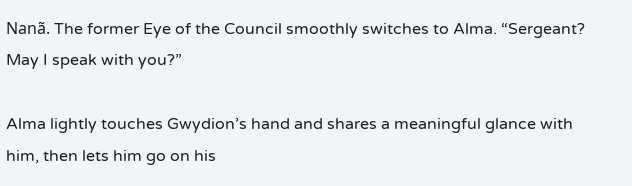Nanã. The former Eye of the Council smoothly switches to Alma. “Sergeant? May I speak with you?”

Alma lightly touches Gwydion’s hand and shares a meaningful glance with him, then lets him go on his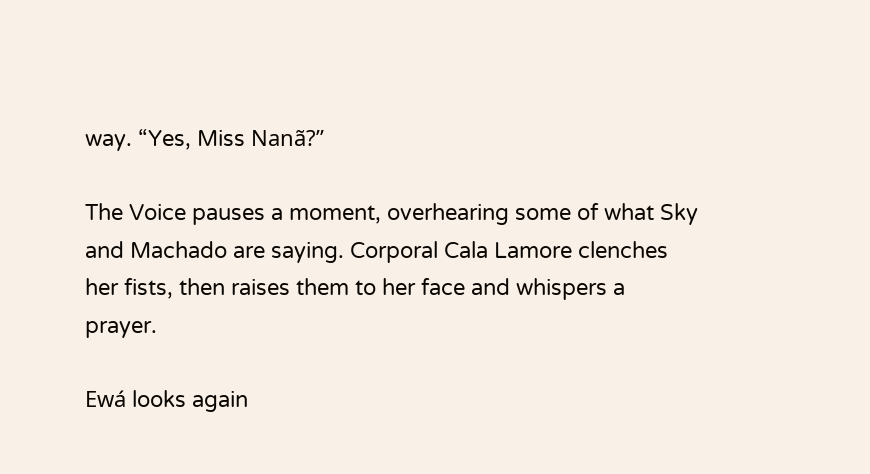way. “Yes, Miss Nanã?”

The Voice pauses a moment, overhearing some of what Sky and Machado are saying. Corporal Cala Lamore clenches her fists, then raises them to her face and whispers a prayer.

Ewá looks again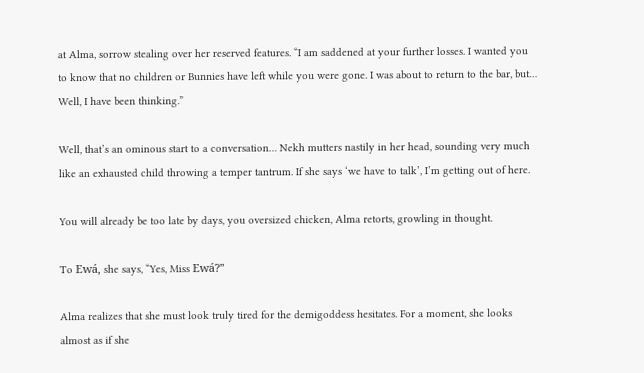at Alma, sorrow stealing over her reserved features. “I am saddened at your further losses. I wanted you to know that no children or Bunnies have left while you were gone. I was about to return to the bar, but… Well, I have been thinking.”

Well, that’s an ominous start to a conversation… Nekh mutters nastily in her head, sounding very much like an exhausted child throwing a temper tantrum. If she says ‘we have to talk’, I’m getting out of here.

You will already be too late by days, you oversized chicken, Alma retorts, growling in thought.

To Ewá, she says, “Yes, Miss Ewá?”

Alma realizes that she must look truly tired for the demigoddess hesitates. For a moment, she looks almost as if she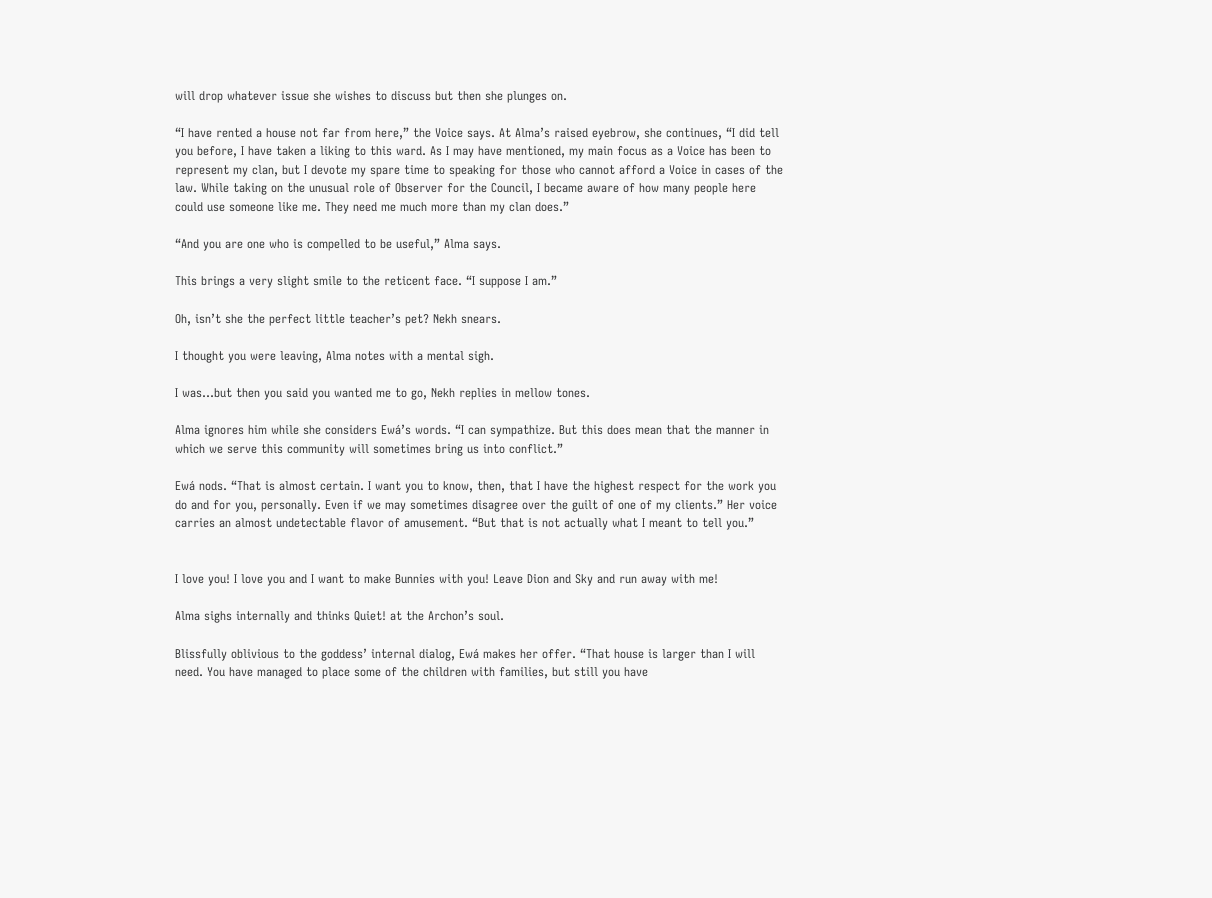will drop whatever issue she wishes to discuss but then she plunges on.

“I have rented a house not far from here,” the Voice says. At Alma’s raised eyebrow, she continues, “I did tell you before, I have taken a liking to this ward. As I may have mentioned, my main focus as a Voice has been to represent my clan, but I devote my spare time to speaking for those who cannot afford a Voice in cases of the law. While taking on the unusual role of Observer for the Council, I became aware of how many people here could use someone like me. They need me much more than my clan does.”

“And you are one who is compelled to be useful,” Alma says.

This brings a very slight smile to the reticent face. “I suppose I am.”

Oh, isn’t she the perfect little teacher’s pet? Nekh snears.

I thought you were leaving, Alma notes with a mental sigh.

I was…but then you said you wanted me to go, Nekh replies in mellow tones.

Alma ignores him while she considers Ewá’s words. “I can sympathize. But this does mean that the manner in which we serve this community will sometimes bring us into conflict.”

Ewá nods. “That is almost certain. I want you to know, then, that I have the highest respect for the work you do and for you, personally. Even if we may sometimes disagree over the guilt of one of my clients.” Her voice carries an almost undetectable flavor of amusement. “But that is not actually what I meant to tell you.”


I love you! I love you and I want to make Bunnies with you! Leave Dion and Sky and run away with me!

Alma sighs internally and thinks Quiet! at the Archon’s soul.

Blissfully oblivious to the goddess’ internal dialog, Ewá makes her offer. “That house is larger than I will need. You have managed to place some of the children with families, but still you have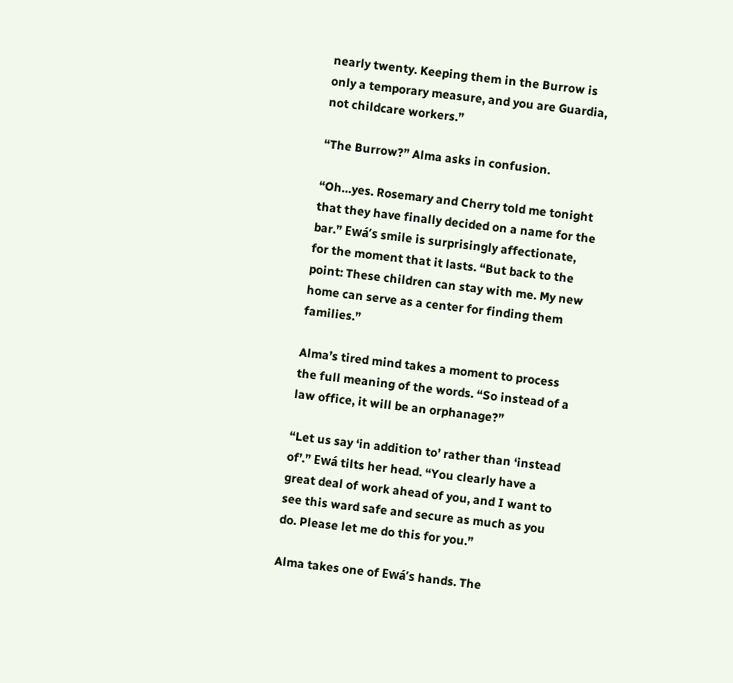nearly twenty. Keeping them in the Burrow is only a temporary measure, and you are Guardia, not childcare workers.”

“The Burrow?” Alma asks in confusion.

“Oh…yes. Rosemary and Cherry told me tonight that they have finally decided on a name for the bar.” Ewá’s smile is surprisingly affectionate, for the moment that it lasts. “But back to the point: These children can stay with me. My new home can serve as a center for finding them families.”

Alma’s tired mind takes a moment to process the full meaning of the words. “So instead of a law office, it will be an orphanage?”

“Let us say ‘in addition to’ rather than ‘instead of’.” Ewá tilts her head. “You clearly have a great deal of work ahead of you, and I want to see this ward safe and secure as much as you do. Please let me do this for you.”

Alma takes one of Ewá’s hands. The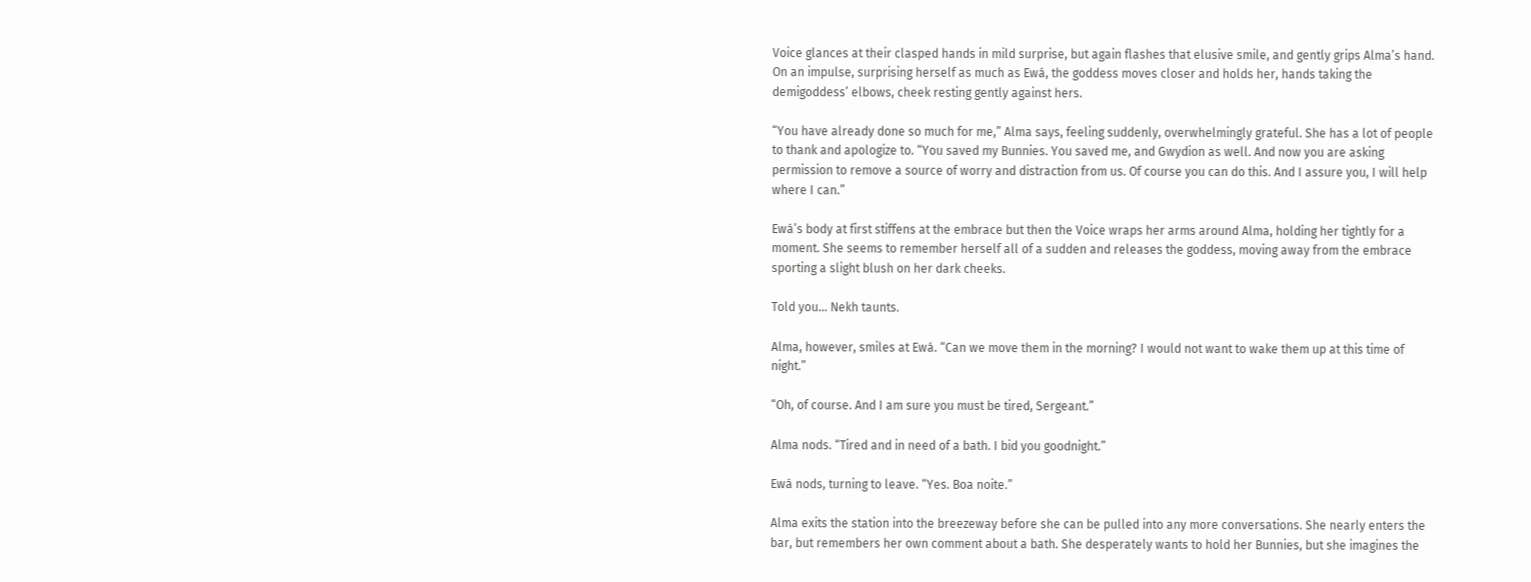Voice glances at their clasped hands in mild surprise, but again flashes that elusive smile, and gently grips Alma’s hand. On an impulse, surprising herself as much as Ewá, the goddess moves closer and holds her, hands taking the demigoddess’ elbows, cheek resting gently against hers.

“You have already done so much for me,” Alma says, feeling suddenly, overwhelmingly grateful. She has a lot of people to thank and apologize to. “You saved my Bunnies. You saved me, and Gwydion as well. And now you are asking permission to remove a source of worry and distraction from us. Of course you can do this. And I assure you, I will help where I can.”

Ewá’s body at first stiffens at the embrace but then the Voice wraps her arms around Alma, holding her tightly for a moment. She seems to remember herself all of a sudden and releases the goddess, moving away from the embrace sporting a slight blush on her dark cheeks.

Told you… Nekh taunts.

Alma, however, smiles at Ewá. “Can we move them in the morning? I would not want to wake them up at this time of night.”

“Oh, of course. And I am sure you must be tired, Sergeant.”

Alma nods. “Tired and in need of a bath. I bid you goodnight.”

Ewá nods, turning to leave. “Yes. Boa noite.”

Alma exits the station into the breezeway before she can be pulled into any more conversations. She nearly enters the bar, but remembers her own comment about a bath. She desperately wants to hold her Bunnies, but she imagines the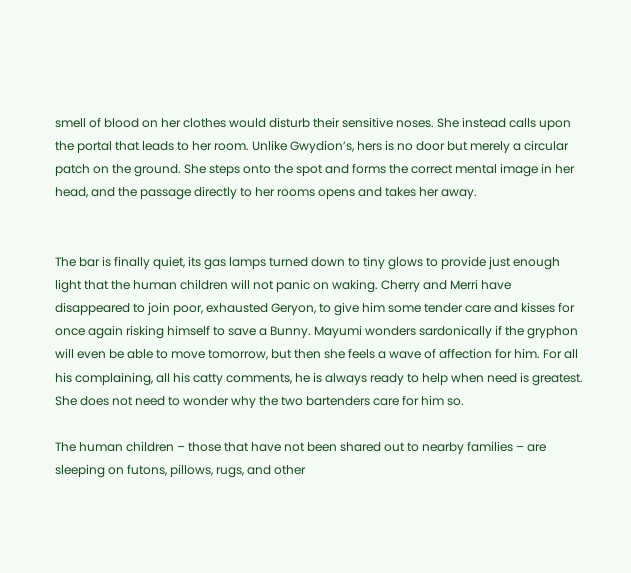smell of blood on her clothes would disturb their sensitive noses. She instead calls upon the portal that leads to her room. Unlike Gwydion’s, hers is no door but merely a circular patch on the ground. She steps onto the spot and forms the correct mental image in her head, and the passage directly to her rooms opens and takes her away.


The bar is finally quiet, its gas lamps turned down to tiny glows to provide just enough light that the human children will not panic on waking. Cherry and Merri have disappeared to join poor, exhausted Geryon, to give him some tender care and kisses for once again risking himself to save a Bunny. Mayumi wonders sardonically if the gryphon will even be able to move tomorrow, but then she feels a wave of affection for him. For all his complaining, all his catty comments, he is always ready to help when need is greatest. She does not need to wonder why the two bartenders care for him so.

The human children – those that have not been shared out to nearby families – are sleeping on futons, pillows, rugs, and other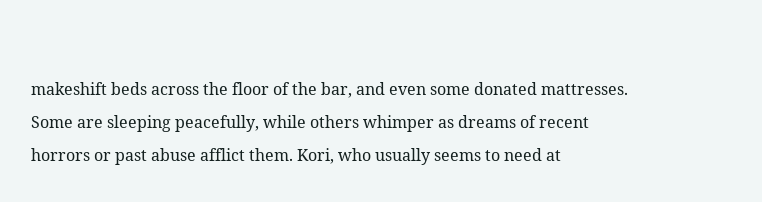makeshift beds across the floor of the bar, and even some donated mattresses. Some are sleeping peacefully, while others whimper as dreams of recent horrors or past abuse afflict them. Kori, who usually seems to need at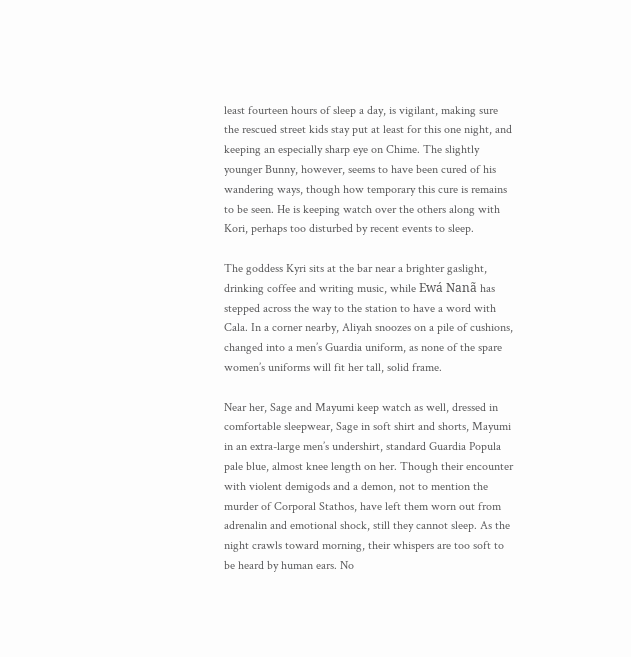least fourteen hours of sleep a day, is vigilant, making sure the rescued street kids stay put at least for this one night, and keeping an especially sharp eye on Chime. The slightly younger Bunny, however, seems to have been cured of his wandering ways, though how temporary this cure is remains to be seen. He is keeping watch over the others along with Kori, perhaps too disturbed by recent events to sleep.

The goddess Kyri sits at the bar near a brighter gaslight, drinking coffee and writing music, while Ewá Nanã has stepped across the way to the station to have a word with Cala. In a corner nearby, Aliyah snoozes on a pile of cushions, changed into a men’s Guardia uniform, as none of the spare women’s uniforms will fit her tall, solid frame.

Near her, Sage and Mayumi keep watch as well, dressed in comfortable sleepwear, Sage in soft shirt and shorts, Mayumi in an extra-large men’s undershirt, standard Guardia Popula pale blue, almost knee length on her. Though their encounter with violent demigods and a demon, not to mention the murder of Corporal Stathos, have left them worn out from adrenalin and emotional shock, still they cannot sleep. As the night crawls toward morning, their whispers are too soft to be heard by human ears. No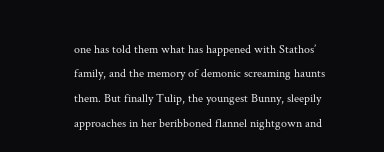one has told them what has happened with Stathos’ family, and the memory of demonic screaming haunts them. But finally Tulip, the youngest Bunny, sleepily approaches in her beribboned flannel nightgown and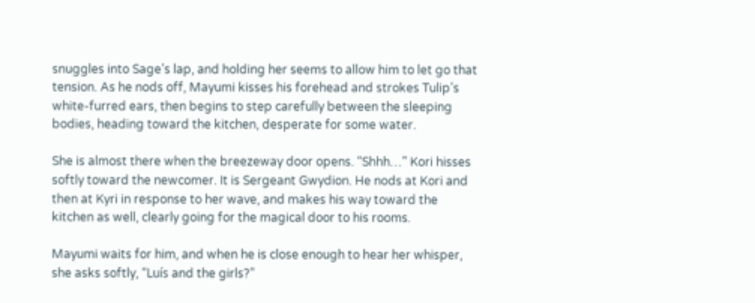snuggles into Sage’s lap, and holding her seems to allow him to let go that tension. As he nods off, Mayumi kisses his forehead and strokes Tulip’s white-furred ears, then begins to step carefully between the sleeping bodies, heading toward the kitchen, desperate for some water.

She is almost there when the breezeway door opens. “Shhh…” Kori hisses softly toward the newcomer. It is Sergeant Gwydion. He nods at Kori and then at Kyri in response to her wave, and makes his way toward the kitchen as well, clearly going for the magical door to his rooms.

Mayumi waits for him, and when he is close enough to hear her whisper, she asks softly, “Luís and the girls?”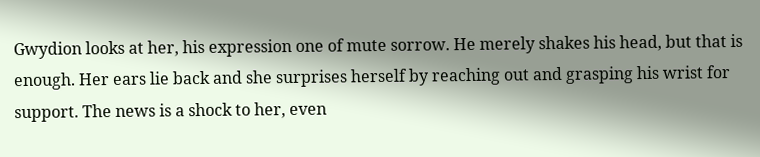Gwydion looks at her, his expression one of mute sorrow. He merely shakes his head, but that is enough. Her ears lie back and she surprises herself by reaching out and grasping his wrist for support. The news is a shock to her, even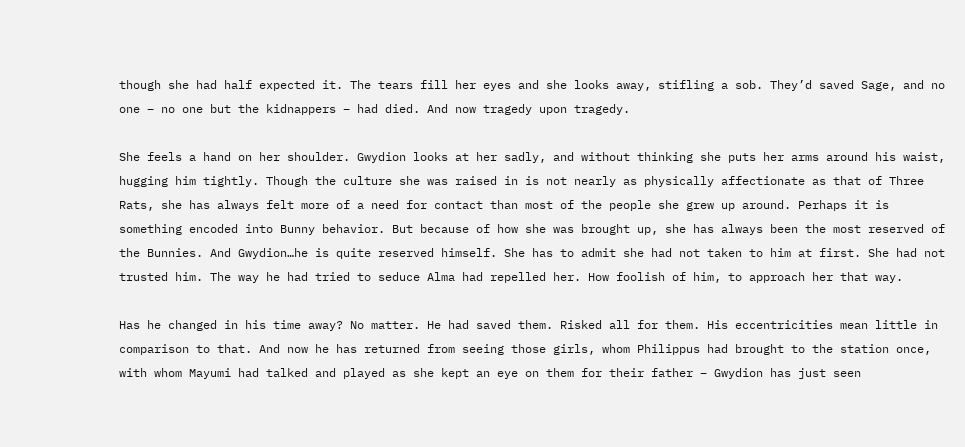though she had half expected it. The tears fill her eyes and she looks away, stifling a sob. They’d saved Sage, and no one – no one but the kidnappers – had died. And now tragedy upon tragedy.

She feels a hand on her shoulder. Gwydion looks at her sadly, and without thinking she puts her arms around his waist, hugging him tightly. Though the culture she was raised in is not nearly as physically affectionate as that of Three Rats, she has always felt more of a need for contact than most of the people she grew up around. Perhaps it is something encoded into Bunny behavior. But because of how she was brought up, she has always been the most reserved of the Bunnies. And Gwydion…he is quite reserved himself. She has to admit she had not taken to him at first. She had not trusted him. The way he had tried to seduce Alma had repelled her. How foolish of him, to approach her that way.

Has he changed in his time away? No matter. He had saved them. Risked all for them. His eccentricities mean little in comparison to that. And now he has returned from seeing those girls, whom Philippus had brought to the station once, with whom Mayumi had talked and played as she kept an eye on them for their father – Gwydion has just seen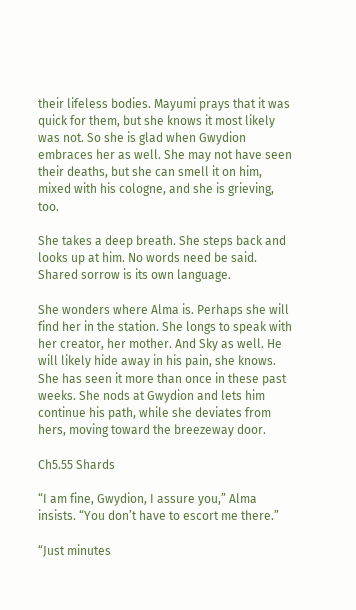their lifeless bodies. Mayumi prays that it was quick for them, but she knows it most likely was not. So she is glad when Gwydion embraces her as well. She may not have seen their deaths, but she can smell it on him, mixed with his cologne, and she is grieving, too.

She takes a deep breath. She steps back and looks up at him. No words need be said. Shared sorrow is its own language.

She wonders where Alma is. Perhaps she will find her in the station. She longs to speak with her creator, her mother. And Sky as well. He will likely hide away in his pain, she knows. She has seen it more than once in these past weeks. She nods at Gwydion and lets him continue his path, while she deviates from hers, moving toward the breezeway door.

Ch5.55 Shards

“I am fine, Gwydion, I assure you,” Alma insists. “You don’t have to escort me there.”

“Just minutes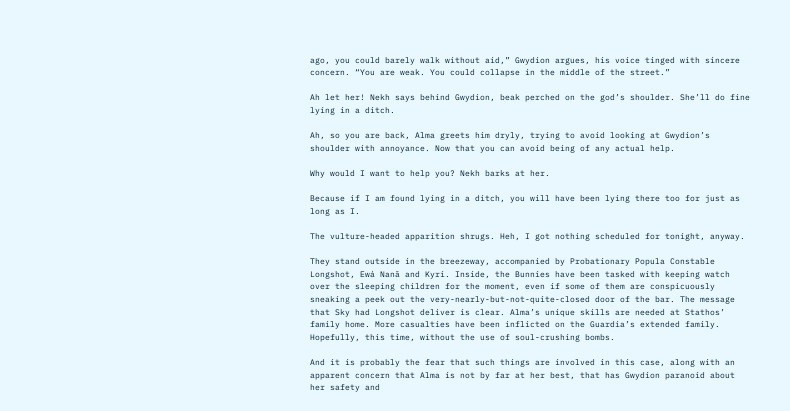ago, you could barely walk without aid,” Gwydion argues, his voice tinged with sincere concern. “You are weak. You could collapse in the middle of the street.”

Ah let her! Nekh says behind Gwydion, beak perched on the god’s shoulder. She’ll do fine lying in a ditch.

Ah, so you are back, Alma greets him dryly, trying to avoid looking at Gwydion’s shoulder with annoyance. Now that you can avoid being of any actual help.

Why would I want to help you? Nekh barks at her.

Because if I am found lying in a ditch, you will have been lying there too for just as long as I.

The vulture-headed apparition shrugs. Heh, I got nothing scheduled for tonight, anyway.

They stand outside in the breezeway, accompanied by Probationary Popula Constable Longshot, Ewá Nanã and Kyri. Inside, the Bunnies have been tasked with keeping watch over the sleeping children for the moment, even if some of them are conspicuously sneaking a peek out the very-nearly-but-not-quite-closed door of the bar. The message that Sky had Longshot deliver is clear. Alma’s unique skills are needed at Stathos’ family home. More casualties have been inflicted on the Guardia’s extended family. Hopefully, this time, without the use of soul-crushing bombs.

And it is probably the fear that such things are involved in this case, along with an apparent concern that Alma is not by far at her best, that has Gwydion paranoid about her safety and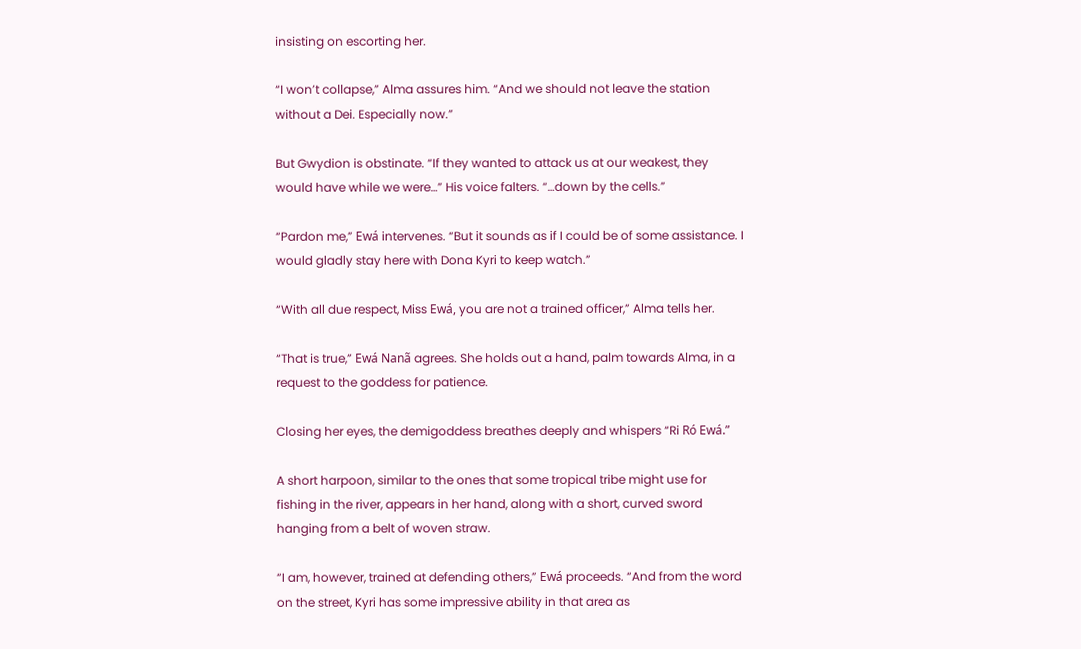insisting on escorting her.

“I won’t collapse,” Alma assures him. “And we should not leave the station without a Dei. Especially now.”

But Gwydion is obstinate. “If they wanted to attack us at our weakest, they would have while we were…” His voice falters. “…down by the cells.”

“Pardon me,” Ewá intervenes. “But it sounds as if I could be of some assistance. I would gladly stay here with Dona Kyri to keep watch.”

“With all due respect, Miss Ewá, you are not a trained officer,” Alma tells her.

“That is true,” Ewá Nanã agrees. She holds out a hand, palm towards Alma, in a request to the goddess for patience.

Closing her eyes, the demigoddess breathes deeply and whispers “Ri Ró Ewá.”

A short harpoon, similar to the ones that some tropical tribe might use for fishing in the river, appears in her hand, along with a short, curved sword hanging from a belt of woven straw.

“I am, however, trained at defending others,” Ewá proceeds. “And from the word on the street, Kyri has some impressive ability in that area as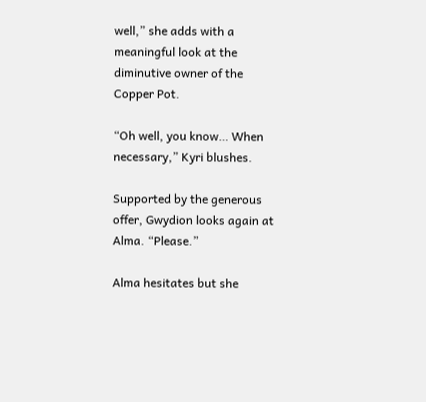well,” she adds with a meaningful look at the diminutive owner of the Copper Pot.

“Oh well, you know… When necessary,” Kyri blushes.

Supported by the generous offer, Gwydion looks again at Alma. “Please.”

Alma hesitates but she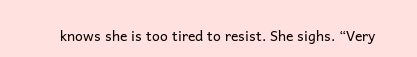knows she is too tired to resist. She sighs. “Very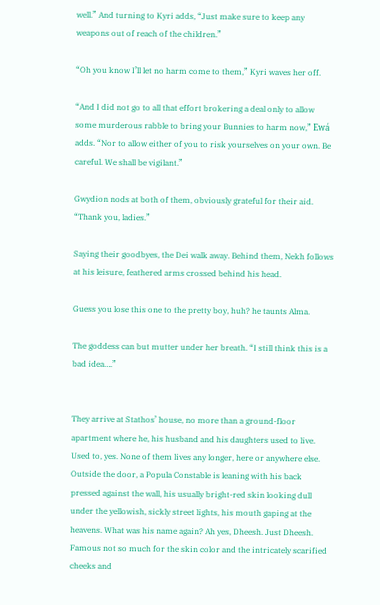well.” And turning to Kyri adds, “Just make sure to keep any weapons out of reach of the children.”

“Oh you know I’ll let no harm come to them,” Kyri waves her off.

“And I did not go to all that effort brokering a deal only to allow some murderous rabble to bring your Bunnies to harm now,” Ewá adds. “Nor to allow either of you to risk yourselves on your own. Be careful. We shall be vigilant.”

Gwydion nods at both of them, obviously grateful for their aid. “Thank you, ladies.”

Saying their goodbyes, the Dei walk away. Behind them, Nekh follows at his leisure, feathered arms crossed behind his head.

Guess you lose this one to the pretty boy, huh? he taunts Alma.

The goddess can but mutter under her breath. “I still think this is a bad idea….”


They arrive at Stathos’ house, no more than a ground-floor apartment where he, his husband and his daughters used to live. Used to, yes. None of them lives any longer, here or anywhere else. Outside the door, a Popula Constable is leaning with his back pressed against the wall, his usually bright-red skin looking dull under the yellowish, sickly street lights, his mouth gaping at the heavens. What was his name again? Ah yes, Dheesh. Just Dheesh. Famous not so much for the skin color and the intricately scarified cheeks and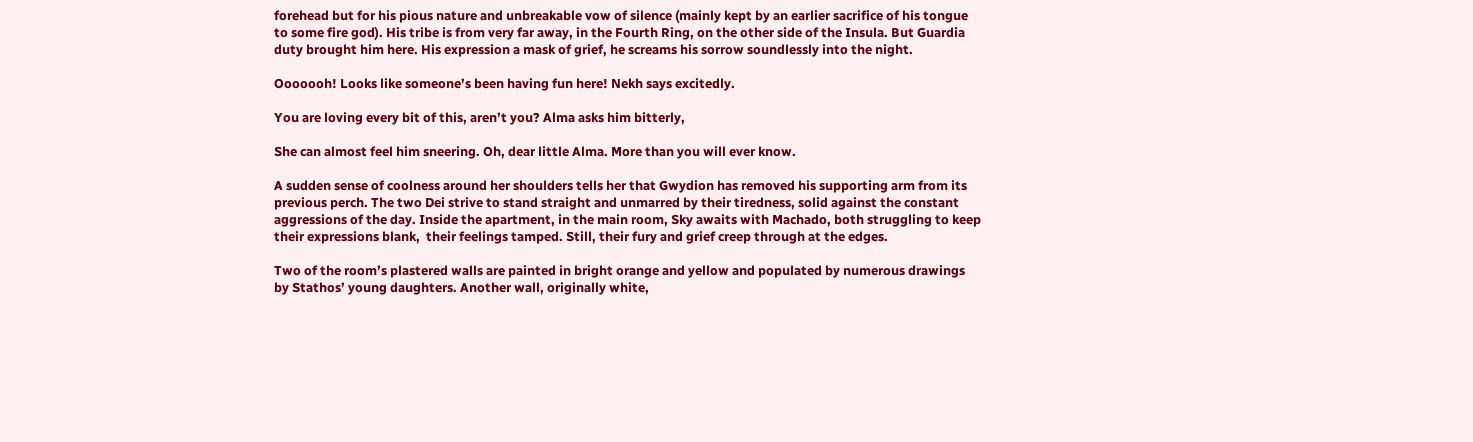forehead but for his pious nature and unbreakable vow of silence (mainly kept by an earlier sacrifice of his tongue to some fire god). His tribe is from very far away, in the Fourth Ring, on the other side of the Insula. But Guardia duty brought him here. His expression a mask of grief, he screams his sorrow soundlessly into the night.

Ooooooh! Looks like someone’s been having fun here! Nekh says excitedly.

You are loving every bit of this, aren’t you? Alma asks him bitterly,

She can almost feel him sneering. Oh, dear little Alma. More than you will ever know.

A sudden sense of coolness around her shoulders tells her that Gwydion has removed his supporting arm from its previous perch. The two Dei strive to stand straight and unmarred by their tiredness, solid against the constant aggressions of the day. Inside the apartment, in the main room, Sky awaits with Machado, both struggling to keep their expressions blank,  their feelings tamped. Still, their fury and grief creep through at the edges.

Two of the room’s plastered walls are painted in bright orange and yellow and populated by numerous drawings by Stathos’ young daughters. Another wall, originally white,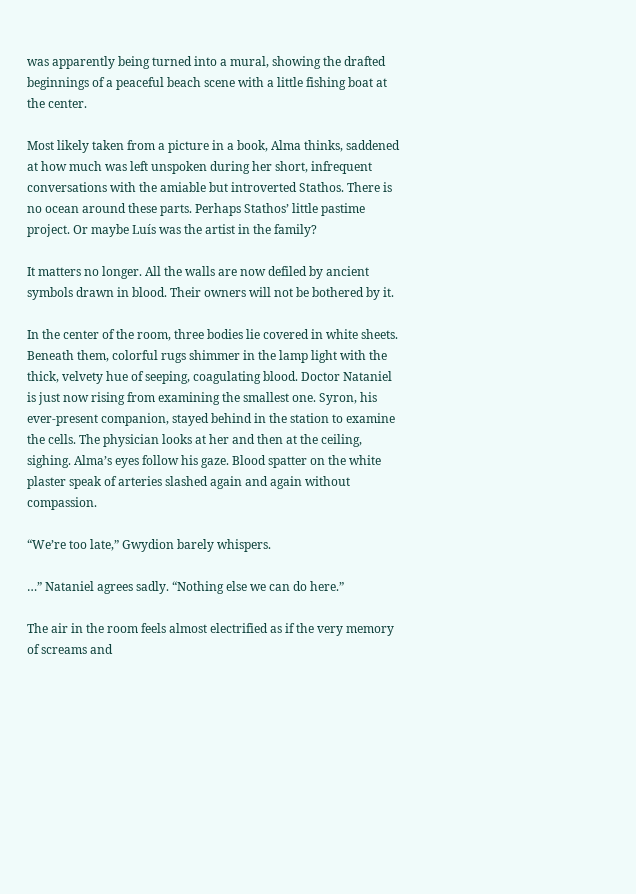was apparently being turned into a mural, showing the drafted beginnings of a peaceful beach scene with a little fishing boat at the center.

Most likely taken from a picture in a book, Alma thinks, saddened at how much was left unspoken during her short, infrequent conversations with the amiable but introverted Stathos. There is no ocean around these parts. Perhaps Stathos’ little pastime project. Or maybe Luís was the artist in the family?

It matters no longer. All the walls are now defiled by ancient symbols drawn in blood. Their owners will not be bothered by it.

In the center of the room, three bodies lie covered in white sheets. Beneath them, colorful rugs shimmer in the lamp light with the thick, velvety hue of seeping, coagulating blood. Doctor Nataniel is just now rising from examining the smallest one. Syron, his ever-present companion, stayed behind in the station to examine the cells. The physician looks at her and then at the ceiling, sighing. Alma’s eyes follow his gaze. Blood spatter on the white plaster speak of arteries slashed again and again without compassion.

“We’re too late,” Gwydion barely whispers.

…” Nataniel agrees sadly. “Nothing else we can do here.”

The air in the room feels almost electrified as if the very memory of screams and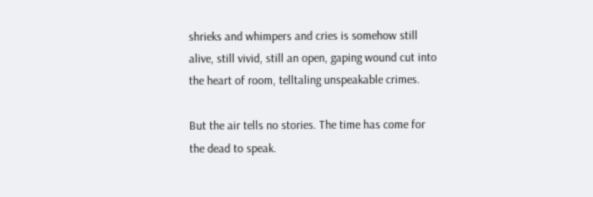shrieks and whimpers and cries is somehow still alive, still vivid, still an open, gaping wound cut into the heart of room, telltaling unspeakable crimes.

But the air tells no stories. The time has come for the dead to speak.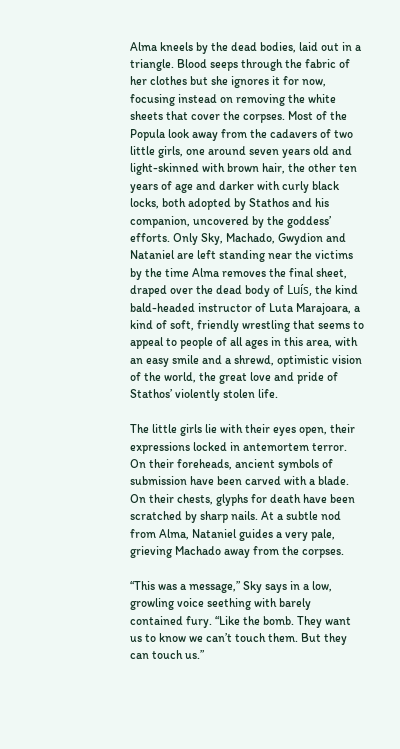Alma kneels by the dead bodies, laid out in a triangle. Blood seeps through the fabric of her clothes but she ignores it for now, focusing instead on removing the white sheets that cover the corpses. Most of the Popula look away from the cadavers of two little girls, one around seven years old and light-skinned with brown hair, the other ten years of age and darker with curly black locks, both adopted by Stathos and his companion, uncovered by the goddess’ efforts. Only Sky, Machado, Gwydion and Nataniel are left standing near the victims by the time Alma removes the final sheet, draped over the dead body of Luís, the kind bald-headed instructor of Luta Marajoara, a kind of soft, friendly wrestling that seems to appeal to people of all ages in this area, with an easy smile and a shrewd, optimistic vision of the world, the great love and pride of Stathos’ violently stolen life.

The little girls lie with their eyes open, their expressions locked in antemortem terror. On their foreheads, ancient symbols of submission have been carved with a blade. On their chests, glyphs for death have been scratched by sharp nails. At a subtle nod from Alma, Nataniel guides a very pale, grieving Machado away from the corpses.

“This was a message,” Sky says in a low, growling voice seething with barely contained fury. “Like the bomb. They want us to know we can’t touch them. But they can touch us.”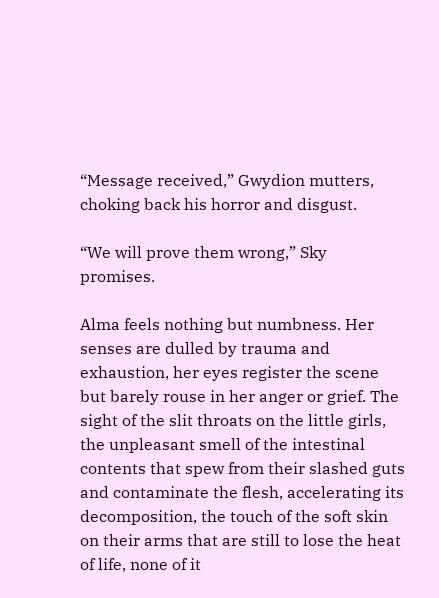“Message received,” Gwydion mutters, choking back his horror and disgust.

“We will prove them wrong,” Sky promises.

Alma feels nothing but numbness. Her senses are dulled by trauma and exhaustion, her eyes register the scene but barely rouse in her anger or grief. The sight of the slit throats on the little girls, the unpleasant smell of the intestinal contents that spew from their slashed guts and contaminate the flesh, accelerating its decomposition, the touch of the soft skin on their arms that are still to lose the heat of life, none of it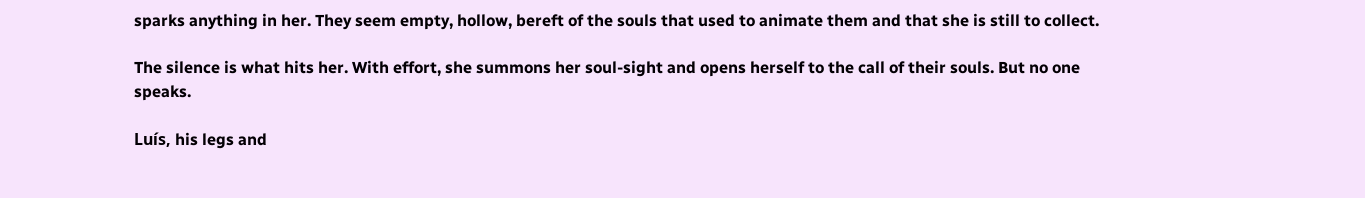sparks anything in her. They seem empty, hollow, bereft of the souls that used to animate them and that she is still to collect.

The silence is what hits her. With effort, she summons her soul-sight and opens herself to the call of their souls. But no one speaks.

Luís, his legs and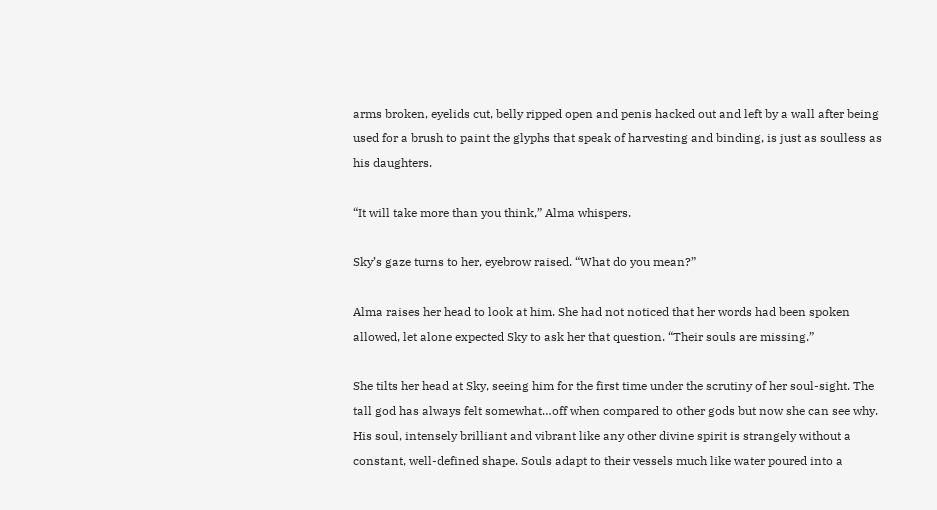arms broken, eyelids cut, belly ripped open and penis hacked out and left by a wall after being used for a brush to paint the glyphs that speak of harvesting and binding, is just as soulless as his daughters.

“It will take more than you think,” Alma whispers.

Sky’s gaze turns to her, eyebrow raised. “What do you mean?”

Alma raises her head to look at him. She had not noticed that her words had been spoken allowed, let alone expected Sky to ask her that question. “Their souls are missing.”

She tilts her head at Sky, seeing him for the first time under the scrutiny of her soul-sight. The tall god has always felt somewhat…off when compared to other gods but now she can see why. His soul, intensely brilliant and vibrant like any other divine spirit is strangely without a constant, well-defined shape. Souls adapt to their vessels much like water poured into a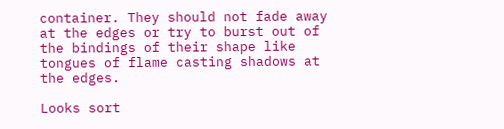container. They should not fade away at the edges or try to burst out of the bindings of their shape like tongues of flame casting shadows at the edges.

Looks sort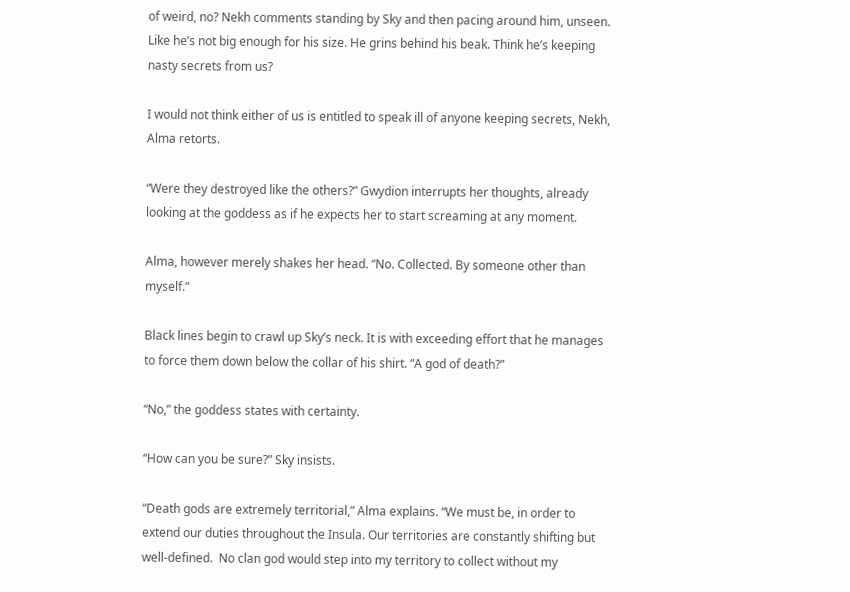of weird, no? Nekh comments standing by Sky and then pacing around him, unseen. Like he’s not big enough for his size. He grins behind his beak. Think he’s keeping nasty secrets from us?

I would not think either of us is entitled to speak ill of anyone keeping secrets, Nekh, Alma retorts.

“Were they destroyed like the others?” Gwydion interrupts her thoughts, already looking at the goddess as if he expects her to start screaming at any moment.

Alma, however merely shakes her head. “No. Collected. By someone other than myself.”

Black lines begin to crawl up Sky’s neck. It is with exceeding effort that he manages to force them down below the collar of his shirt. “A god of death?”

“No,” the goddess states with certainty.

“How can you be sure?” Sky insists.

“Death gods are extremely territorial,” Alma explains. “We must be, in order to extend our duties throughout the Insula. Our territories are constantly shifting but well-defined.  No clan god would step into my territory to collect without my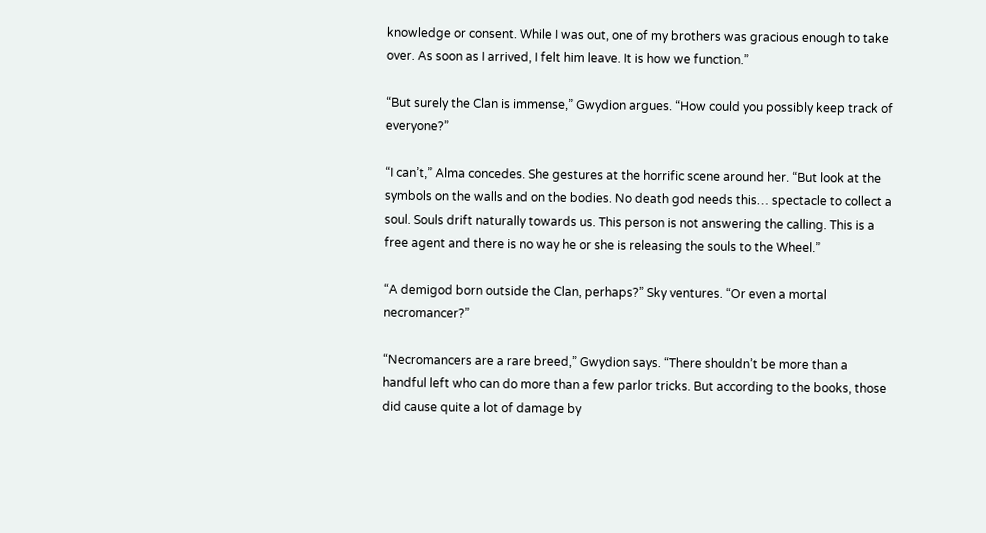knowledge or consent. While I was out, one of my brothers was gracious enough to take over. As soon as I arrived, I felt him leave. It is how we function.”

“But surely the Clan is immense,” Gwydion argues. “How could you possibly keep track of everyone?”

“I can’t,” Alma concedes. She gestures at the horrific scene around her. “But look at the symbols on the walls and on the bodies. No death god needs this… spectacle to collect a soul. Souls drift naturally towards us. This person is not answering the calling. This is a free agent and there is no way he or she is releasing the souls to the Wheel.”

“A demigod born outside the Clan, perhaps?” Sky ventures. “Or even a mortal necromancer?”

“Necromancers are a rare breed,” Gwydion says. “There shouldn’t be more than a handful left who can do more than a few parlor tricks. But according to the books, those did cause quite a lot of damage by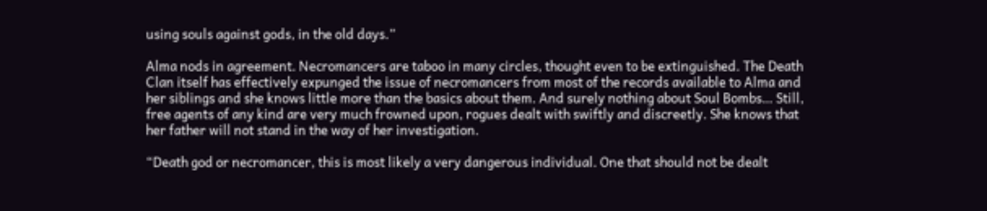using souls against gods, in the old days.”

Alma nods in agreement. Necromancers are taboo in many circles, thought even to be extinguished. The Death Clan itself has effectively expunged the issue of necromancers from most of the records available to Alma and her siblings and she knows little more than the basics about them. And surely nothing about Soul Bombs… Still, free agents of any kind are very much frowned upon, rogues dealt with swiftly and discreetly. She knows that her father will not stand in the way of her investigation.

“Death god or necromancer, this is most likely a very dangerous individual. One that should not be dealt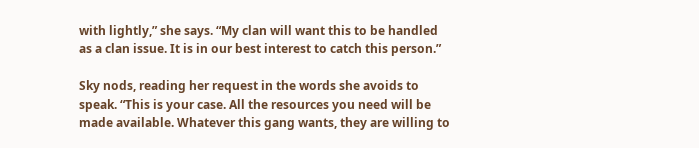with lightly,” she says. “My clan will want this to be handled as a clan issue. It is in our best interest to catch this person.”

Sky nods, reading her request in the words she avoids to speak. “This is your case. All the resources you need will be made available. Whatever this gang wants, they are willing to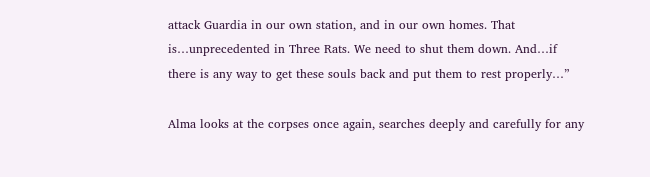attack Guardia in our own station, and in our own homes. That is…unprecedented in Three Rats. We need to shut them down. And…if there is any way to get these souls back and put them to rest properly…”

Alma looks at the corpses once again, searches deeply and carefully for any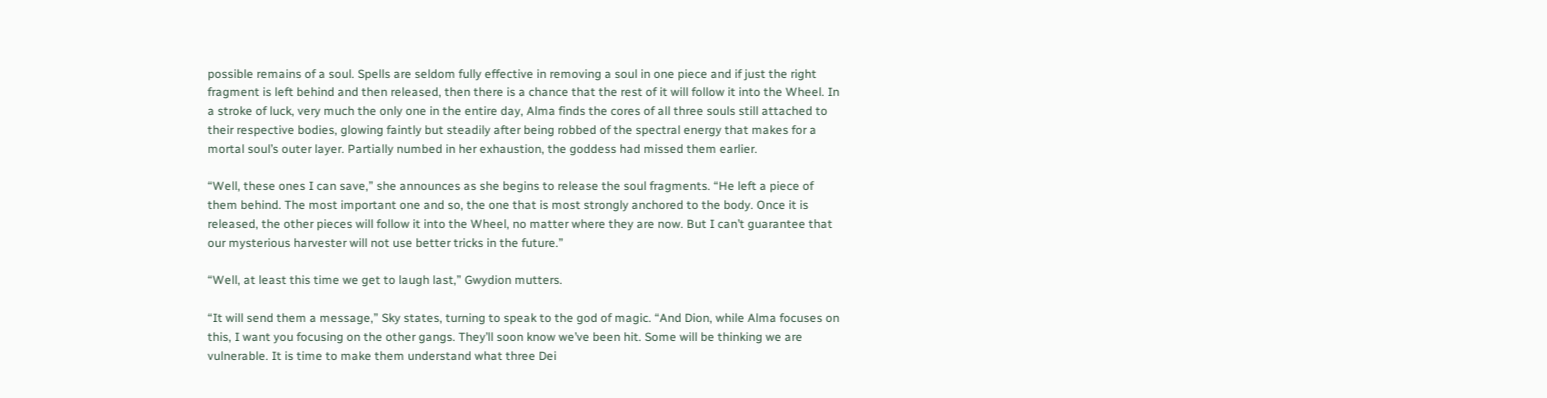possible remains of a soul. Spells are seldom fully effective in removing a soul in one piece and if just the right fragment is left behind and then released, then there is a chance that the rest of it will follow it into the Wheel. In a stroke of luck, very much the only one in the entire day, Alma finds the cores of all three souls still attached to their respective bodies, glowing faintly but steadily after being robbed of the spectral energy that makes for a mortal soul’s outer layer. Partially numbed in her exhaustion, the goddess had missed them earlier.

“Well, these ones I can save,” she announces as she begins to release the soul fragments. “He left a piece of them behind. The most important one and so, the one that is most strongly anchored to the body. Once it is released, the other pieces will follow it into the Wheel, no matter where they are now. But I can’t guarantee that our mysterious harvester will not use better tricks in the future.”

“Well, at least this time we get to laugh last,” Gwydion mutters.

“It will send them a message,” Sky states, turning to speak to the god of magic. “And Dion, while Alma focuses on this, I want you focusing on the other gangs. They’ll soon know we’ve been hit. Some will be thinking we are vulnerable. It is time to make them understand what three Dei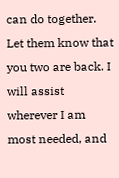can do together. Let them know that you two are back. I will assist wherever I am most needed, and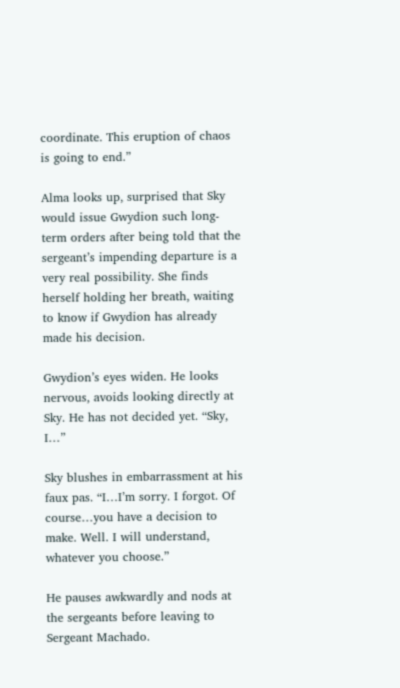coordinate. This eruption of chaos is going to end.”

Alma looks up, surprised that Sky would issue Gwydion such long-term orders after being told that the sergeant’s impending departure is a very real possibility. She finds herself holding her breath, waiting to know if Gwydion has already made his decision.

Gwydion’s eyes widen. He looks nervous, avoids looking directly at Sky. He has not decided yet. “Sky, I…”

Sky blushes in embarrassment at his faux pas. “I…I’m sorry. I forgot. Of course…you have a decision to make. Well. I will understand, whatever you choose.”

He pauses awkwardly and nods at the sergeants before leaving to Sergeant Machado.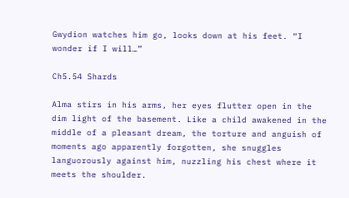Gwydion watches him go, looks down at his feet. “I wonder if I will…”

Ch5.54 Shards

Alma stirs in his arms, her eyes flutter open in the dim light of the basement. Like a child awakened in the middle of a pleasant dream, the torture and anguish of moments ago apparently forgotten, she snuggles languorously against him, nuzzling his chest where it meets the shoulder.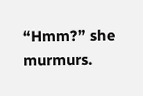“Hmm?” she murmurs.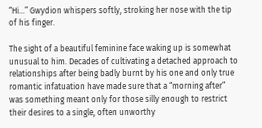“Hi…” Gwydion whispers softly, stroking her nose with the tip of his finger.

The sight of a beautiful feminine face waking up is somewhat unusual to him. Decades of cultivating a detached approach to relationships after being badly burnt by his one and only true romantic infatuation have made sure that a “morning after” was something meant only for those silly enough to restrict their desires to a single, often unworthy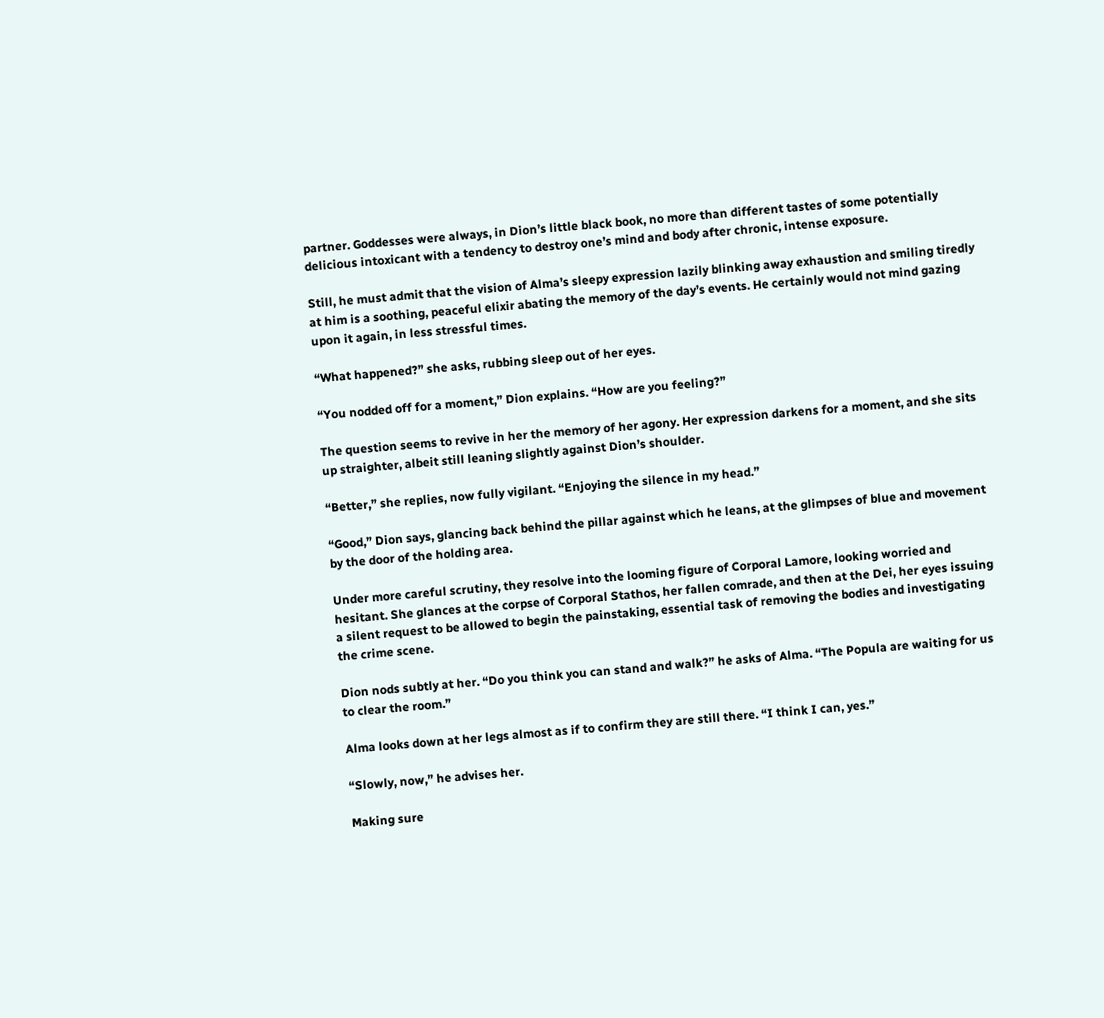partner. Goddesses were always, in Dion’s little black book, no more than different tastes of some potentially delicious intoxicant with a tendency to destroy one’s mind and body after chronic, intense exposure.

Still, he must admit that the vision of Alma’s sleepy expression lazily blinking away exhaustion and smiling tiredly at him is a soothing, peaceful elixir abating the memory of the day’s events. He certainly would not mind gazing upon it again, in less stressful times.

“What happened?” she asks, rubbing sleep out of her eyes.

“You nodded off for a moment,” Dion explains. “How are you feeling?”

The question seems to revive in her the memory of her agony. Her expression darkens for a moment, and she sits up straighter, albeit still leaning slightly against Dion’s shoulder.

“Better,” she replies, now fully vigilant. “Enjoying the silence in my head.”

“Good,” Dion says, glancing back behind the pillar against which he leans, at the glimpses of blue and movement by the door of the holding area.

Under more careful scrutiny, they resolve into the looming figure of Corporal Lamore, looking worried and hesitant. She glances at the corpse of Corporal Stathos, her fallen comrade, and then at the Dei, her eyes issuing a silent request to be allowed to begin the painstaking, essential task of removing the bodies and investigating the crime scene.

Dion nods subtly at her. “Do you think you can stand and walk?” he asks of Alma. “The Popula are waiting for us to clear the room.”

Alma looks down at her legs almost as if to confirm they are still there. “I think I can, yes.”

“Slowly, now,” he advises her.

Making sure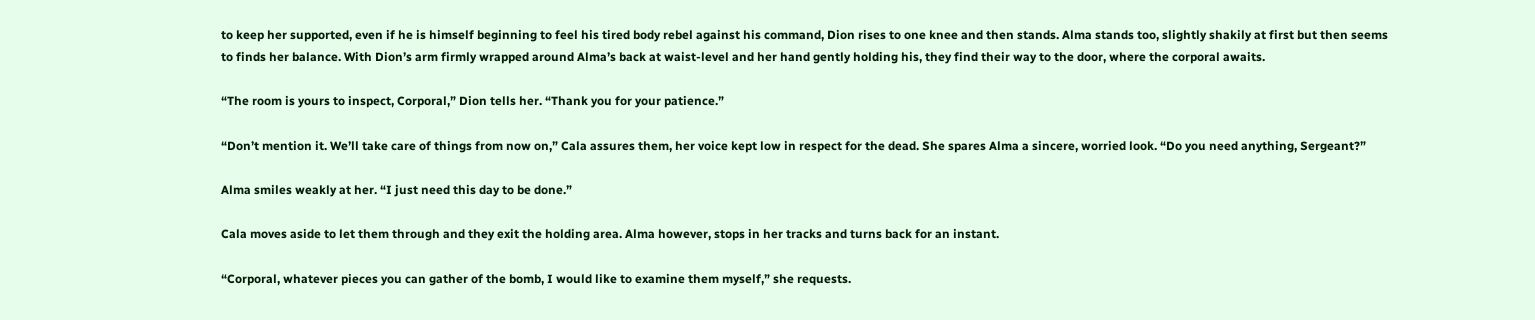to keep her supported, even if he is himself beginning to feel his tired body rebel against his command, Dion rises to one knee and then stands. Alma stands too, slightly shakily at first but then seems to finds her balance. With Dion’s arm firmly wrapped around Alma’s back at waist-level and her hand gently holding his, they find their way to the door, where the corporal awaits.

“The room is yours to inspect, Corporal,” Dion tells her. “Thank you for your patience.”

“Don’t mention it. We’ll take care of things from now on,” Cala assures them, her voice kept low in respect for the dead. She spares Alma a sincere, worried look. “Do you need anything, Sergeant?”

Alma smiles weakly at her. “I just need this day to be done.”

Cala moves aside to let them through and they exit the holding area. Alma however, stops in her tracks and turns back for an instant.

“Corporal, whatever pieces you can gather of the bomb, I would like to examine them myself,” she requests.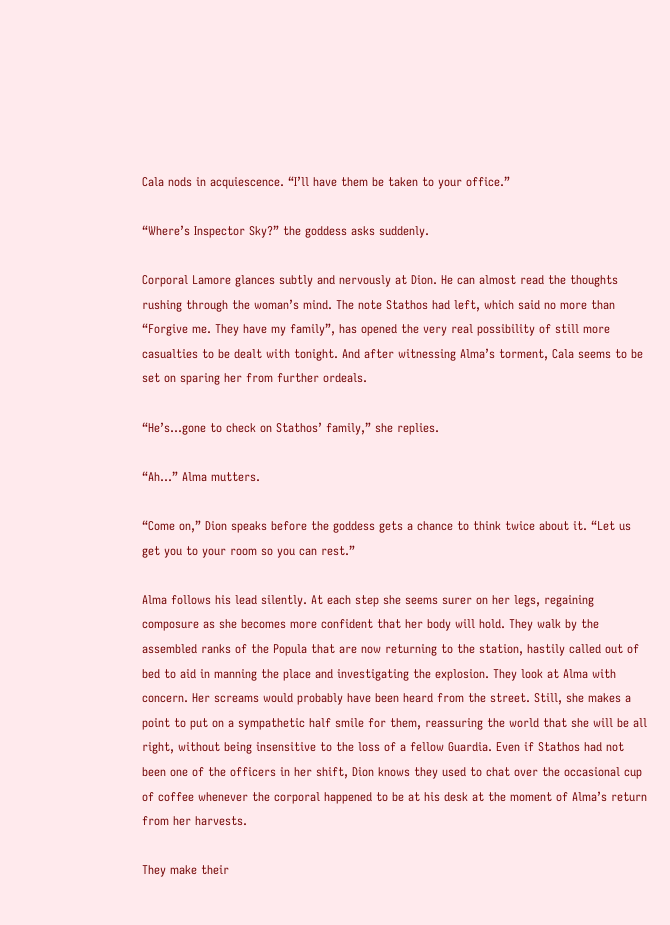Cala nods in acquiescence. “I’ll have them be taken to your office.”

“Where’s Inspector Sky?” the goddess asks suddenly.

Corporal Lamore glances subtly and nervously at Dion. He can almost read the thoughts rushing through the woman’s mind. The note Stathos had left, which said no more than “Forgive me. They have my family”, has opened the very real possibility of still more casualties to be dealt with tonight. And after witnessing Alma’s torment, Cala seems to be set on sparing her from further ordeals.

“He’s…gone to check on Stathos’ family,” she replies.

“Ah…” Alma mutters.

“Come on,” Dion speaks before the goddess gets a chance to think twice about it. “Let us get you to your room so you can rest.”

Alma follows his lead silently. At each step she seems surer on her legs, regaining composure as she becomes more confident that her body will hold. They walk by the assembled ranks of the Popula that are now returning to the station, hastily called out of bed to aid in manning the place and investigating the explosion. They look at Alma with concern. Her screams would probably have been heard from the street. Still, she makes a point to put on a sympathetic half smile for them, reassuring the world that she will be all right, without being insensitive to the loss of a fellow Guardia. Even if Stathos had not been one of the officers in her shift, Dion knows they used to chat over the occasional cup of coffee whenever the corporal happened to be at his desk at the moment of Alma’s return from her harvests.

They make their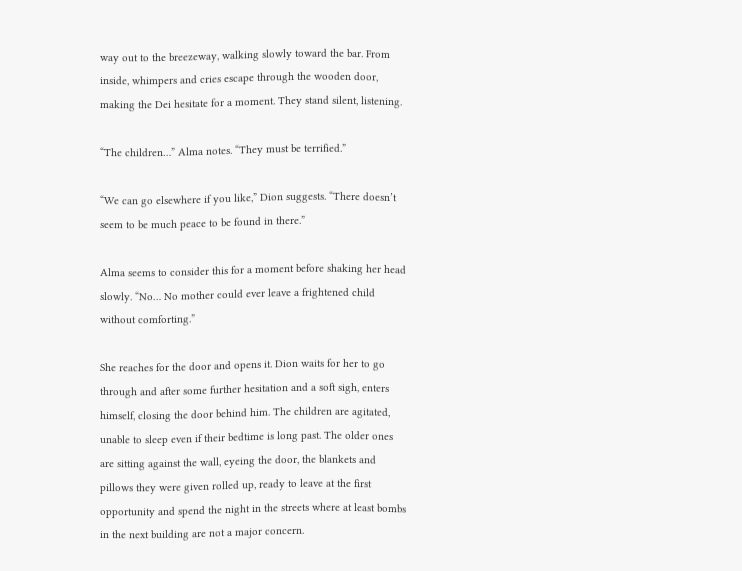way out to the breezeway, walking slowly toward the bar. From inside, whimpers and cries escape through the wooden door, making the Dei hesitate for a moment. They stand silent, listening.

“The children…” Alma notes. “They must be terrified.”

“We can go elsewhere if you like,” Dion suggests. “There doesn’t seem to be much peace to be found in there.”

Alma seems to consider this for a moment before shaking her head slowly. “No… No mother could ever leave a frightened child without comforting.”

She reaches for the door and opens it. Dion waits for her to go through and after some further hesitation and a soft sigh, enters himself, closing the door behind him. The children are agitated, unable to sleep even if their bedtime is long past. The older ones are sitting against the wall, eyeing the door, the blankets and pillows they were given rolled up, ready to leave at the first opportunity and spend the night in the streets where at least bombs in the next building are not a major concern.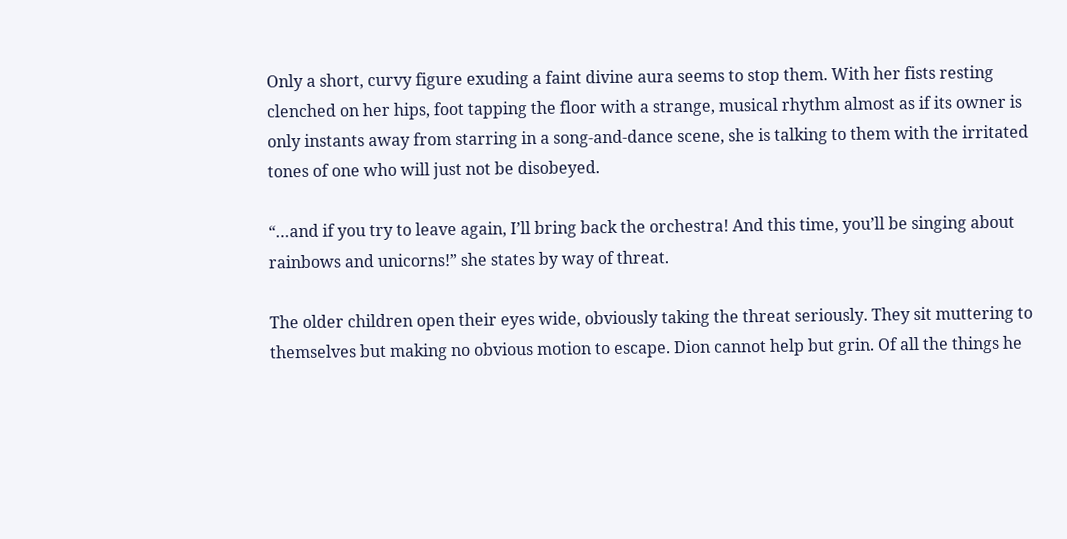Only a short, curvy figure exuding a faint divine aura seems to stop them. With her fists resting clenched on her hips, foot tapping the floor with a strange, musical rhythm almost as if its owner is only instants away from starring in a song-and-dance scene, she is talking to them with the irritated tones of one who will just not be disobeyed.

“…and if you try to leave again, I’ll bring back the orchestra! And this time, you’ll be singing about rainbows and unicorns!” she states by way of threat.

The older children open their eyes wide, obviously taking the threat seriously. They sit muttering to themselves but making no obvious motion to escape. Dion cannot help but grin. Of all the things he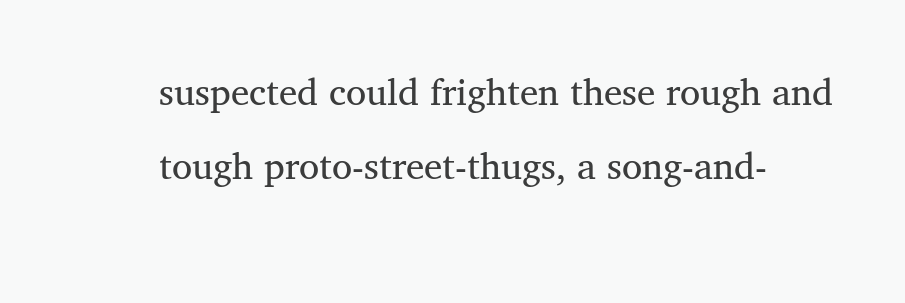suspected could frighten these rough and tough proto-street-thugs, a song-and-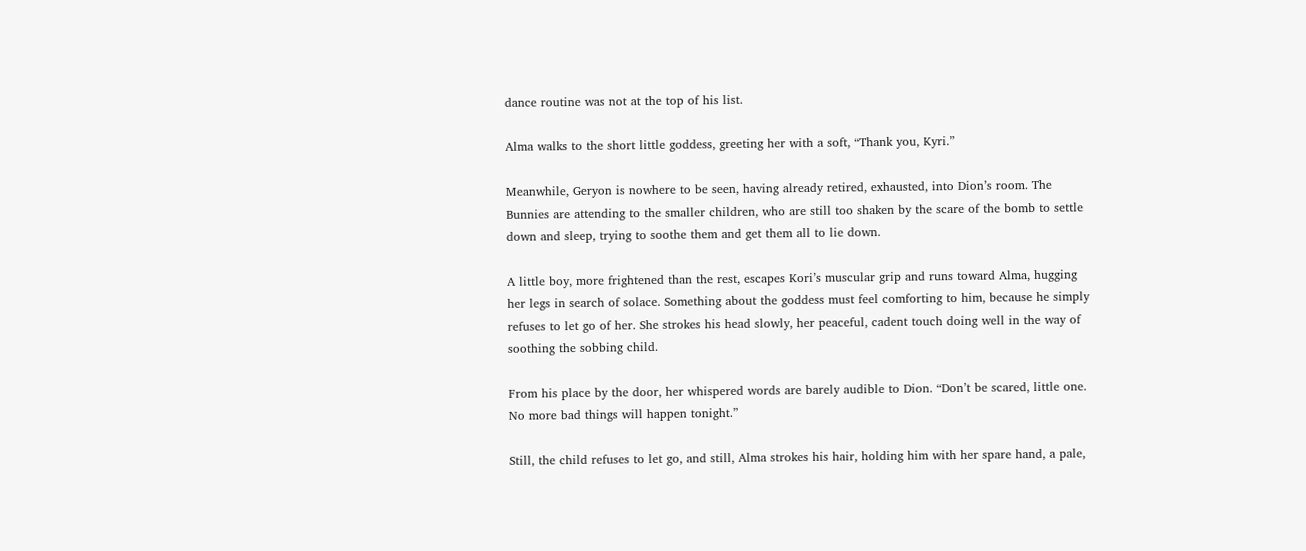dance routine was not at the top of his list.

Alma walks to the short little goddess, greeting her with a soft, “Thank you, Kyri.”

Meanwhile, Geryon is nowhere to be seen, having already retired, exhausted, into Dion’s room. The Bunnies are attending to the smaller children, who are still too shaken by the scare of the bomb to settle down and sleep, trying to soothe them and get them all to lie down.

A little boy, more frightened than the rest, escapes Kori’s muscular grip and runs toward Alma, hugging her legs in search of solace. Something about the goddess must feel comforting to him, because he simply refuses to let go of her. She strokes his head slowly, her peaceful, cadent touch doing well in the way of soothing the sobbing child.

From his place by the door, her whispered words are barely audible to Dion. “Don’t be scared, little one. No more bad things will happen tonight.”

Still, the child refuses to let go, and still, Alma strokes his hair, holding him with her spare hand, a pale,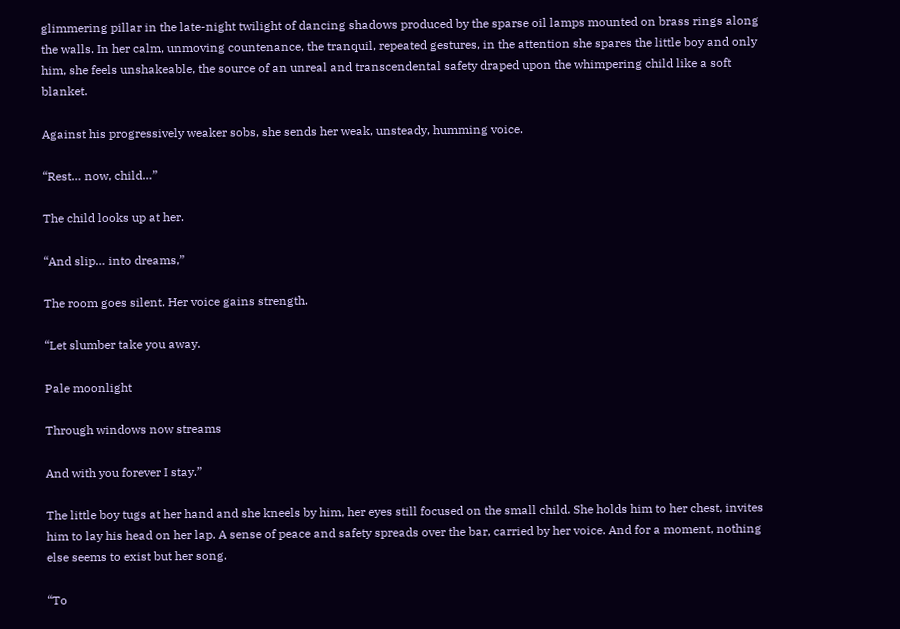glimmering pillar in the late-night twilight of dancing shadows produced by the sparse oil lamps mounted on brass rings along the walls. In her calm, unmoving countenance, the tranquil, repeated gestures, in the attention she spares the little boy and only him, she feels unshakeable, the source of an unreal and transcendental safety draped upon the whimpering child like a soft blanket.

Against his progressively weaker sobs, she sends her weak, unsteady, humming voice.

“Rest… now, child…”

The child looks up at her.

“And slip… into dreams,”

The room goes silent. Her voice gains strength.

“Let slumber take you away.

Pale moonlight

Through windows now streams

And with you forever I stay.”

The little boy tugs at her hand and she kneels by him, her eyes still focused on the small child. She holds him to her chest, invites him to lay his head on her lap. A sense of peace and safety spreads over the bar, carried by her voice. And for a moment, nothing else seems to exist but her song.

“To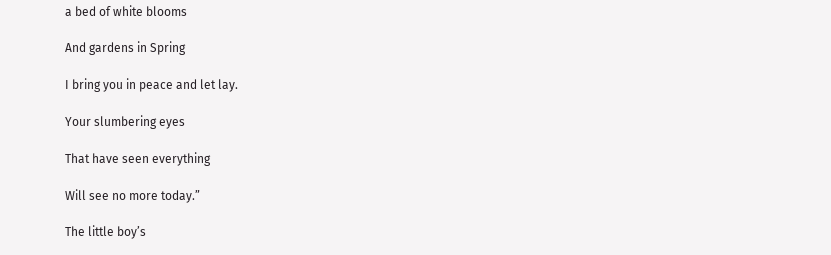a bed of white blooms

And gardens in Spring

I bring you in peace and let lay.

Your slumbering eyes

That have seen everything

Will see no more today.”

The little boy’s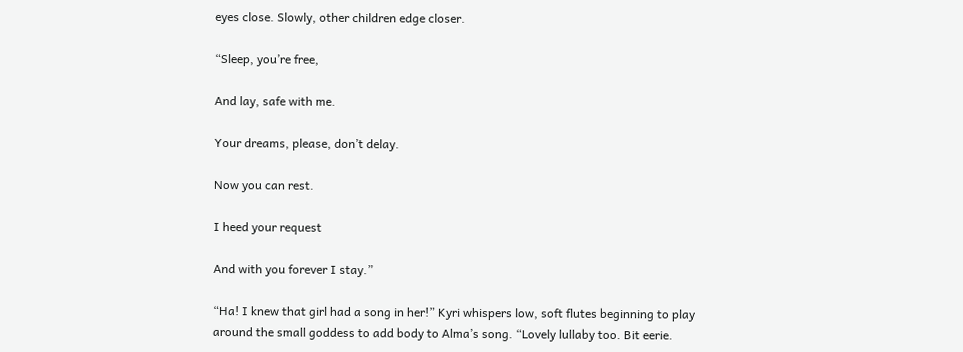eyes close. Slowly, other children edge closer.

“Sleep, you’re free,

And lay, safe with me.

Your dreams, please, don’t delay.

Now you can rest.

I heed your request

And with you forever I stay.”

“Ha! I knew that girl had a song in her!” Kyri whispers low, soft flutes beginning to play around the small goddess to add body to Alma’s song. “Lovely lullaby too. Bit eerie.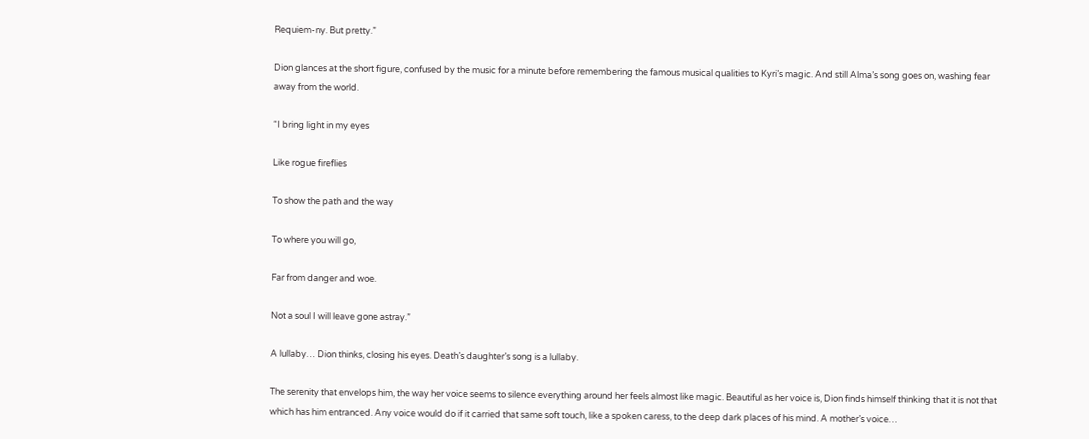Requiem-ny. But pretty.”

Dion glances at the short figure, confused by the music for a minute before remembering the famous musical qualities to Kyri’s magic. And still Alma’s song goes on, washing fear away from the world.

“I bring light in my eyes

Like rogue fireflies

To show the path and the way

To where you will go,

Far from danger and woe.

Not a soul I will leave gone astray.”

A lullaby… Dion thinks, closing his eyes. Death’s daughter’s song is a lullaby.

The serenity that envelops him, the way her voice seems to silence everything around her feels almost like magic. Beautiful as her voice is, Dion finds himself thinking that it is not that which has him entranced. Any voice would do if it carried that same soft touch, like a spoken caress, to the deep dark places of his mind. A mother’s voice…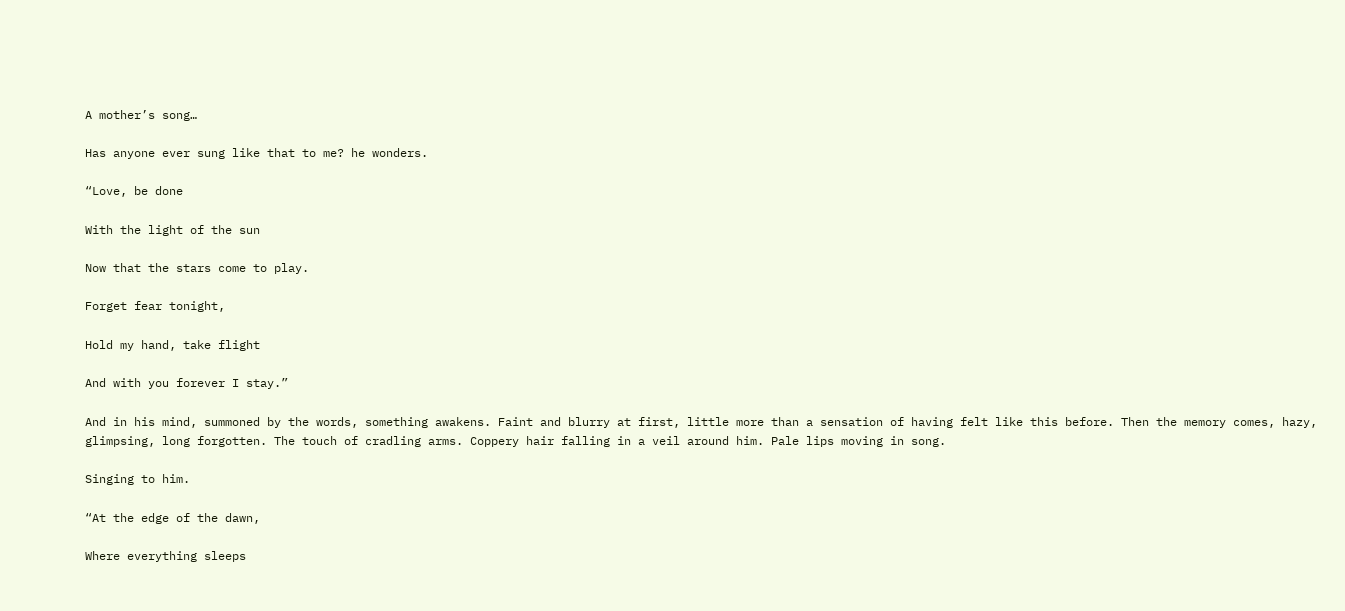A mother’s song…

Has anyone ever sung like that to me? he wonders.

“Love, be done

With the light of the sun

Now that the stars come to play.

Forget fear tonight,

Hold my hand, take flight

And with you forever I stay.”

And in his mind, summoned by the words, something awakens. Faint and blurry at first, little more than a sensation of having felt like this before. Then the memory comes, hazy, glimpsing, long forgotten. The touch of cradling arms. Coppery hair falling in a veil around him. Pale lips moving in song.

Singing to him.

“At the edge of the dawn,

Where everything sleeps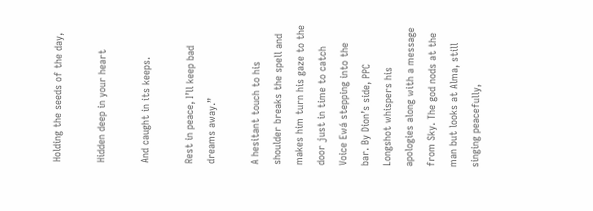Holding the seeds of the day,

Hidden deep in your heart

And caught in its keeps.

Rest in peace, I’ll keep bad dreams away.”

A hesitant touch to his shoulder breaks the spell and makes him turn his gaze to the door just in time to catch Voice Ewá stepping into the bar. By Dion’s side, PPC Longshot whispers his apologies along with a message from Sky. The god nods at the man but looks at Alma, still singing peacefully,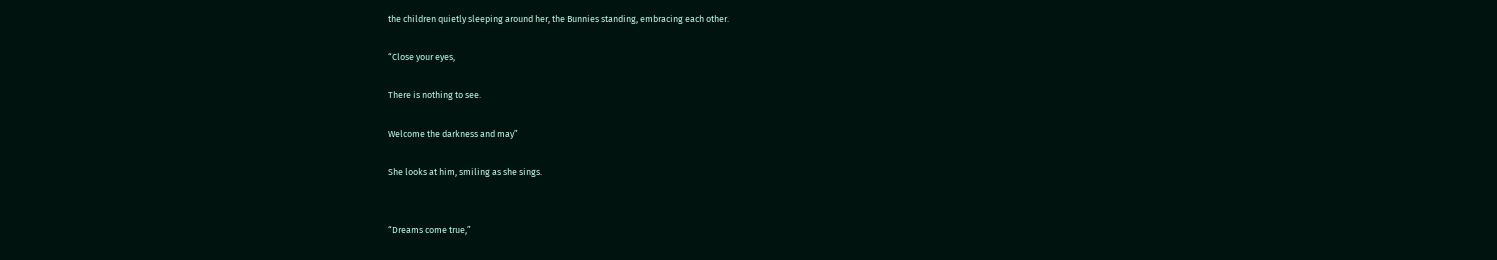the children quietly sleeping around her, the Bunnies standing, embracing each other.

“Close your eyes,

There is nothing to see.

Welcome the darkness and may”

She looks at him, smiling as she sings.


“Dreams come true,”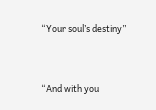“Your soul’s destiny”


“And with you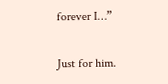forever I…”

Just for him.